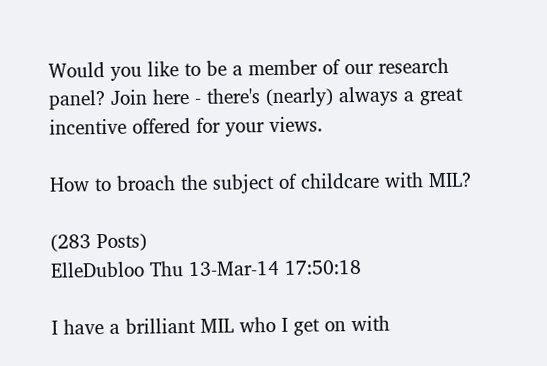Would you like to be a member of our research panel? Join here - there's (nearly) always a great incentive offered for your views.

How to broach the subject of childcare with MIL?

(283 Posts)
ElleDubloo Thu 13-Mar-14 17:50:18

I have a brilliant MIL who I get on with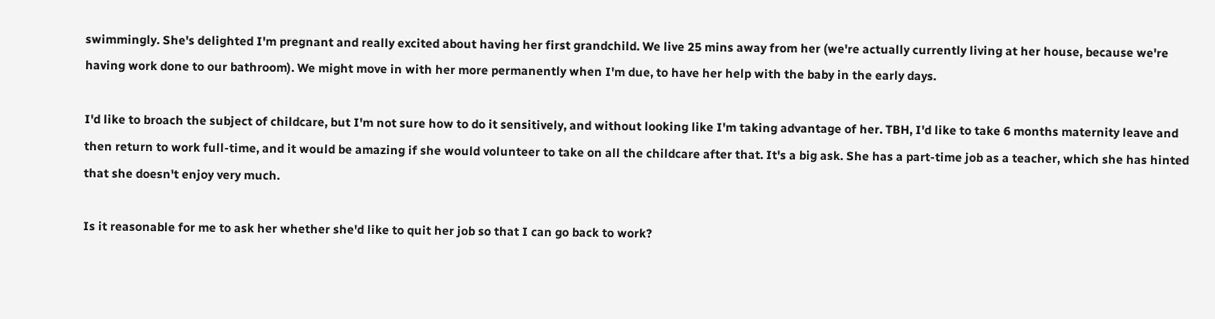swimmingly. She's delighted I'm pregnant and really excited about having her first grandchild. We live 25 mins away from her (we're actually currently living at her house, because we're having work done to our bathroom). We might move in with her more permanently when I'm due, to have her help with the baby in the early days.

I'd like to broach the subject of childcare, but I'm not sure how to do it sensitively, and without looking like I'm taking advantage of her. TBH, I'd like to take 6 months maternity leave and then return to work full-time, and it would be amazing if she would volunteer to take on all the childcare after that. It's a big ask. She has a part-time job as a teacher, which she has hinted that she doesn't enjoy very much.

Is it reasonable for me to ask her whether she'd like to quit her job so that I can go back to work?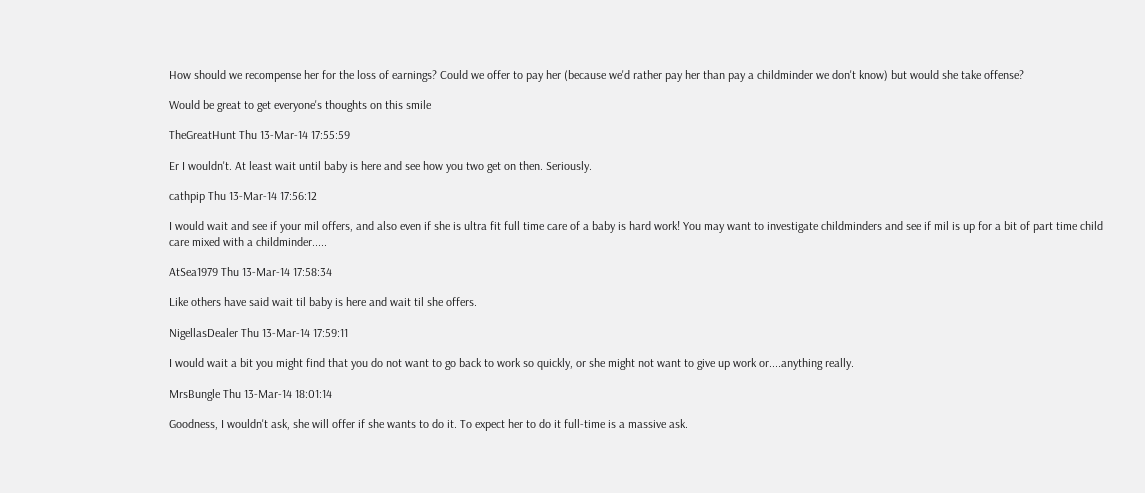How should we recompense her for the loss of earnings? Could we offer to pay her (because we'd rather pay her than pay a childminder we don't know) but would she take offense?

Would be great to get everyone's thoughts on this smile

TheGreatHunt Thu 13-Mar-14 17:55:59

Er I wouldn't. At least wait until baby is here and see how you two get on then. Seriously.

cathpip Thu 13-Mar-14 17:56:12

I would wait and see if your mil offers, and also even if she is ultra fit full time care of a baby is hard work! You may want to investigate childminders and see if mil is up for a bit of part time child care mixed with a childminder.....

AtSea1979 Thu 13-Mar-14 17:58:34

Like others have said wait til baby is here and wait til she offers.

NigellasDealer Thu 13-Mar-14 17:59:11

I would wait a bit you might find that you do not want to go back to work so quickly, or she might not want to give up work or....anything really.

MrsBungle Thu 13-Mar-14 18:01:14

Goodness, I wouldn't ask, she will offer if she wants to do it. To expect her to do it full-time is a massive ask.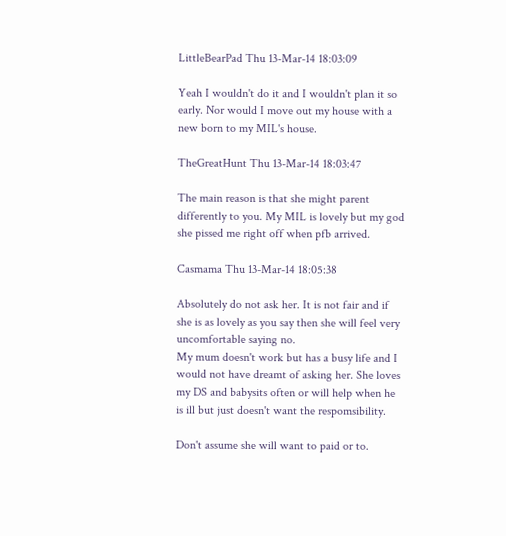LittleBearPad Thu 13-Mar-14 18:03:09

Yeah I wouldn't do it and I wouldn't plan it so early. Nor would I move out my house with a new born to my MIL's house.

TheGreatHunt Thu 13-Mar-14 18:03:47

The main reason is that she might parent differently to you. My MIL is lovely but my god she pissed me right off when pfb arrived.

Casmama Thu 13-Mar-14 18:05:38

Absolutely do not ask her. It is not fair and if she is as lovely as you say then she will feel very uncomfortable saying no.
My mum doesn't work but has a busy life and I would not have dreamt of asking her. She loves my DS and babysits often or will help when he is ill but just doesn't want the respomsibility.

Don't assume she will want to paid or to.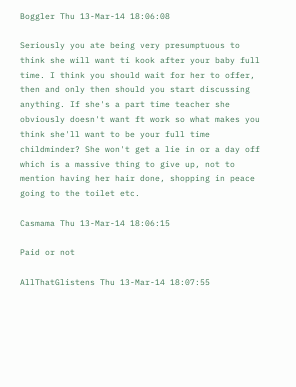Boggler Thu 13-Mar-14 18:06:08

Seriously you ate being very presumptuous to think she will want ti kook after your baby full time. I think you should wait for her to offer, then and only then should you start discussing anything. If she's a part time teacher she obviously doesn't want ft work so what makes you think she'll want to be your full time childminder? She won't get a lie in or a day off which is a massive thing to give up, not to mention having her hair done, shopping in peace going to the toilet etc.

Casmama Thu 13-Mar-14 18:06:15

Paid or not

AllThatGlistens Thu 13-Mar-14 18:07:55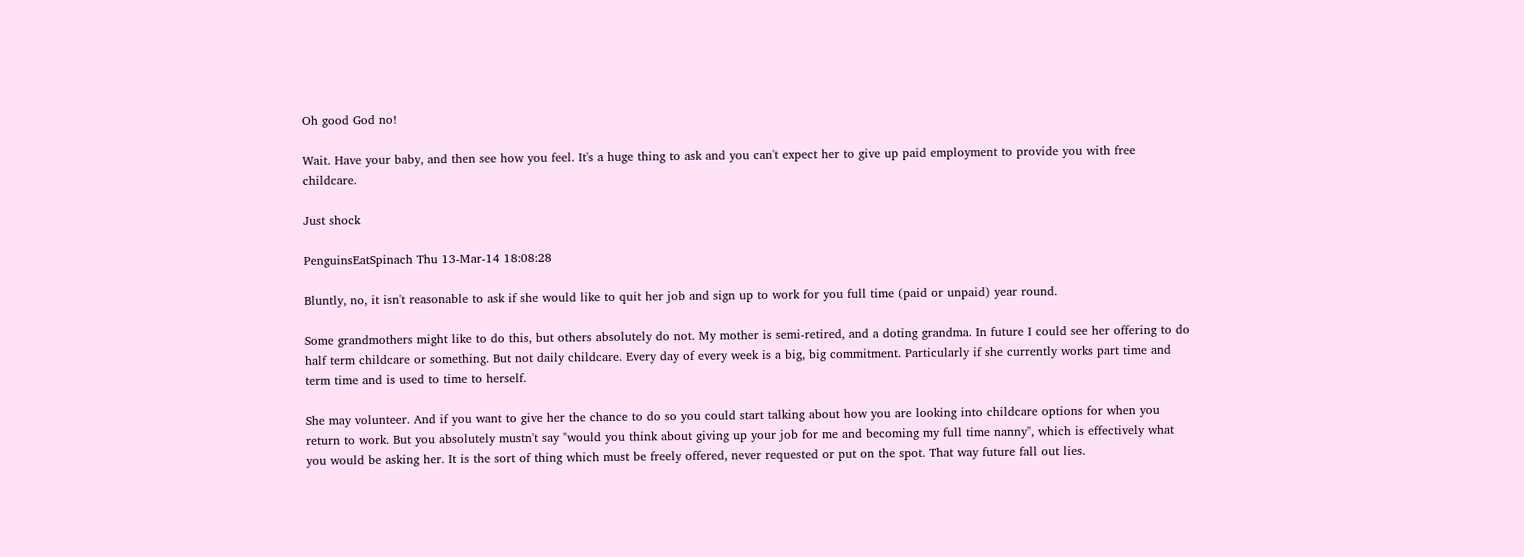Oh good God no!

Wait. Have your baby, and then see how you feel. It's a huge thing to ask and you can't expect her to give up paid employment to provide you with free childcare.

Just shock

PenguinsEatSpinach Thu 13-Mar-14 18:08:28

Bluntly, no, it isn't reasonable to ask if she would like to quit her job and sign up to work for you full time (paid or unpaid) year round.

Some grandmothers might like to do this, but others absolutely do not. My mother is semi-retired, and a doting grandma. In future I could see her offering to do half term childcare or something. But not daily childcare. Every day of every week is a big, big commitment. Particularly if she currently works part time and term time and is used to time to herself.

She may volunteer. And if you want to give her the chance to do so you could start talking about how you are looking into childcare options for when you return to work. But you absolutely mustn't say "would you think about giving up your job for me and becoming my full time nanny", which is effectively what you would be asking her. It is the sort of thing which must be freely offered, never requested or put on the spot. That way future fall out lies.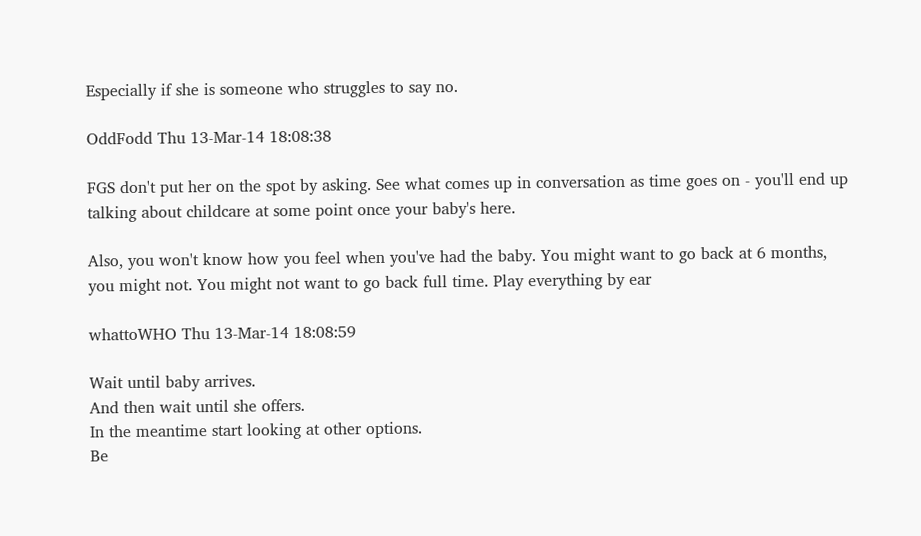Especially if she is someone who struggles to say no.

OddFodd Thu 13-Mar-14 18:08:38

FGS don't put her on the spot by asking. See what comes up in conversation as time goes on - you'll end up talking about childcare at some point once your baby's here.

Also, you won't know how you feel when you've had the baby. You might want to go back at 6 months, you might not. You might not want to go back full time. Play everything by ear

whattoWHO Thu 13-Mar-14 18:08:59

Wait until baby arrives.
And then wait until she offers.
In the meantime start looking at other options.
Be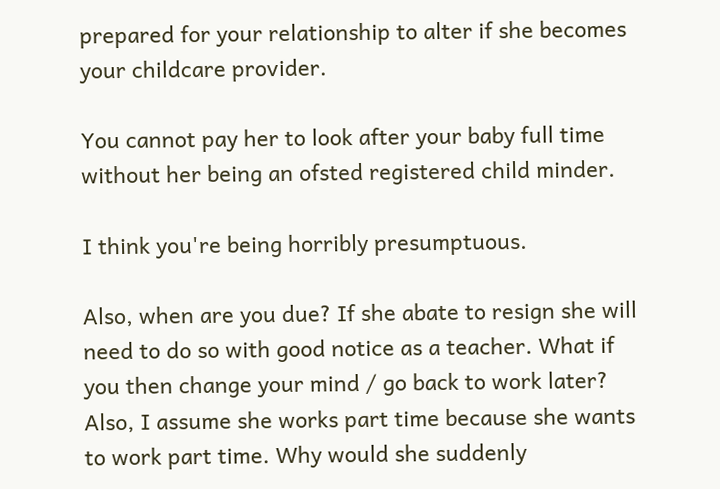prepared for your relationship to alter if she becomes your childcare provider.

You cannot pay her to look after your baby full time without her being an ofsted registered child minder.

I think you're being horribly presumptuous.

Also, when are you due? If she abate to resign she will need to do so with good notice as a teacher. What if you then change your mind / go back to work later? Also, I assume she works part time because she wants to work part time. Why would she suddenly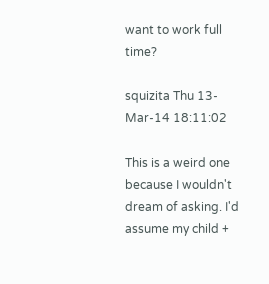want to work full time?

squizita Thu 13-Mar-14 18:11:02

This is a weird one because I wouldn't dream of asking. I'd assume my child +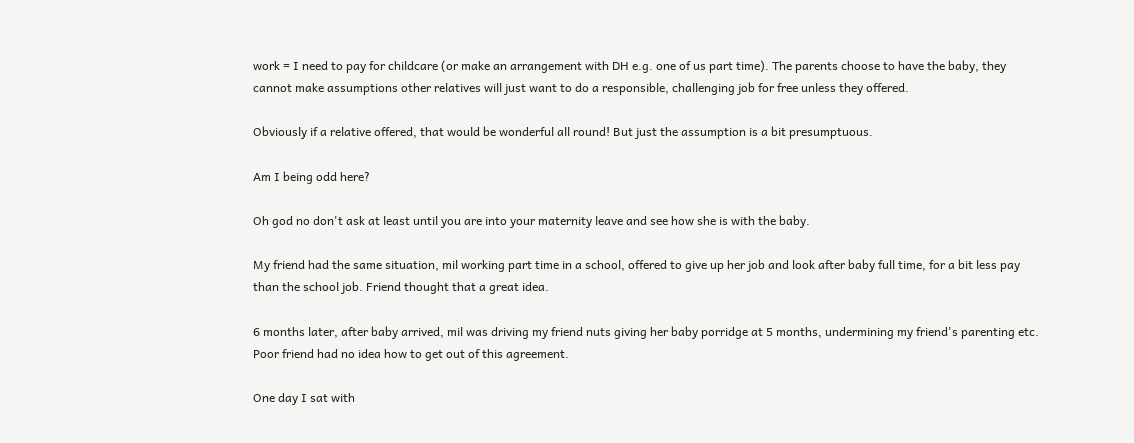work = I need to pay for childcare (or make an arrangement with DH e.g. one of us part time). The parents choose to have the baby, they cannot make assumptions other relatives will just want to do a responsible, challenging job for free unless they offered.

Obviously if a relative offered, that would be wonderful all round! But just the assumption is a bit presumptuous.

Am I being odd here?

Oh god no don't ask at least until you are into your maternity leave and see how she is with the baby.

My friend had the same situation, mil working part time in a school, offered to give up her job and look after baby full time, for a bit less pay than the school job. Friend thought that a great idea.

6 months later, after baby arrived, mil was driving my friend nuts giving her baby porridge at 5 months, undermining my friend's parenting etc. Poor friend had no idea how to get out of this agreement.

One day I sat with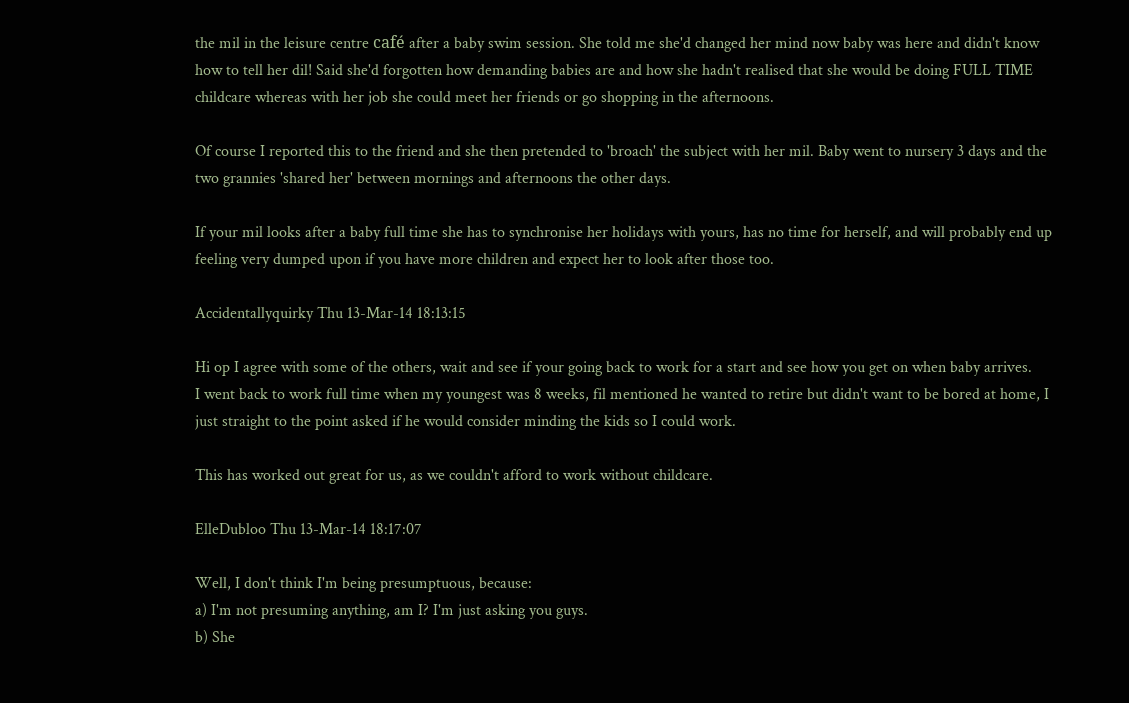the mil in the leisure centre café after a baby swim session. She told me she'd changed her mind now baby was here and didn't know how to tell her dil! Said she'd forgotten how demanding babies are and how she hadn't realised that she would be doing FULL TIME childcare whereas with her job she could meet her friends or go shopping in the afternoons.

Of course I reported this to the friend and she then pretended to 'broach' the subject with her mil. Baby went to nursery 3 days and the two grannies 'shared her' between mornings and afternoons the other days.

If your mil looks after a baby full time she has to synchronise her holidays with yours, has no time for herself, and will probably end up feeling very dumped upon if you have more children and expect her to look after those too.

Accidentallyquirky Thu 13-Mar-14 18:13:15

Hi op I agree with some of the others, wait and see if your going back to work for a start and see how you get on when baby arrives.
I went back to work full time when my youngest was 8 weeks, fil mentioned he wanted to retire but didn't want to be bored at home, I just straight to the point asked if he would consider minding the kids so I could work.

This has worked out great for us, as we couldn't afford to work without childcare.

ElleDubloo Thu 13-Mar-14 18:17:07

Well, I don't think I'm being presumptuous, because:
a) I'm not presuming anything, am I? I'm just asking you guys.
b) She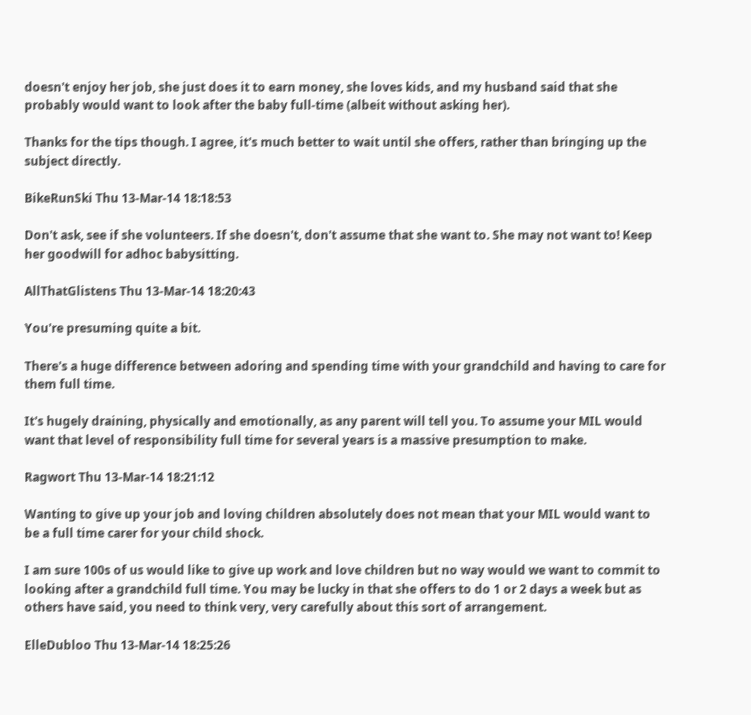doesn't enjoy her job, she just does it to earn money, she loves kids, and my husband said that she probably would want to look after the baby full-time (albeit without asking her).

Thanks for the tips though. I agree, it's much better to wait until she offers, rather than bringing up the subject directly.

BikeRunSki Thu 13-Mar-14 18:18:53

Don't ask, see if she volunteers. If she doesn't, don't assume that she want to. She may not want to! Keep her goodwill for adhoc babysitting.

AllThatGlistens Thu 13-Mar-14 18:20:43

You're presuming quite a bit.

There's a huge difference between adoring and spending time with your grandchild and having to care for them full time.

It's hugely draining, physically and emotionally, as any parent will tell you. To assume your MIL would want that level of responsibility full time for several years is a massive presumption to make.

Ragwort Thu 13-Mar-14 18:21:12

Wanting to give up your job and loving children absolutely does not mean that your MIL would want to be a full time carer for your child shock.

I am sure 100s of us would like to give up work and love children but no way would we want to commit to looking after a grandchild full time. You may be lucky in that she offers to do 1 or 2 days a week but as others have said, you need to think very, very carefully about this sort of arrangement.

ElleDubloo Thu 13-Mar-14 18:25:26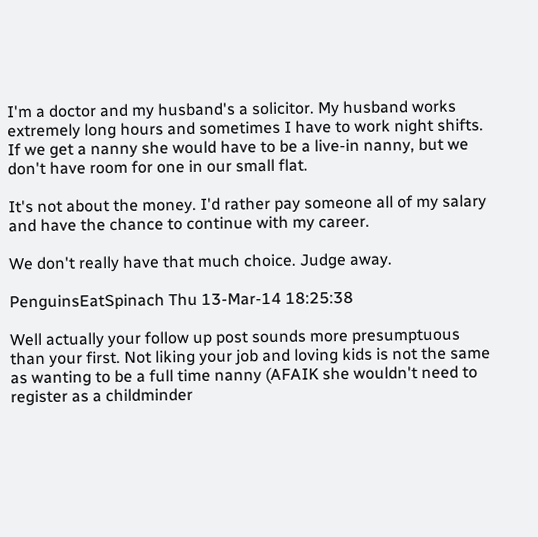I'm a doctor and my husband's a solicitor. My husband works extremely long hours and sometimes I have to work night shifts. If we get a nanny she would have to be a live-in nanny, but we don't have room for one in our small flat.

It's not about the money. I'd rather pay someone all of my salary and have the chance to continue with my career.

We don't really have that much choice. Judge away.

PenguinsEatSpinach Thu 13-Mar-14 18:25:38

Well actually your follow up post sounds more presumptuous than your first. Not liking your job and loving kids is not the same as wanting to be a full time nanny (AFAIK she wouldn't need to register as a childminder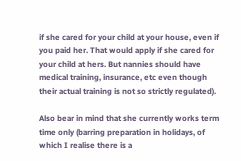if she cared for your child at your house, even if you paid her. That would apply if she cared for your child at hers. But nannies should have medical training, insurance, etc even though their actual training is not so strictly regulated).

Also bear in mind that she currently works term time only (barring preparation in holidays, of which I realise there is a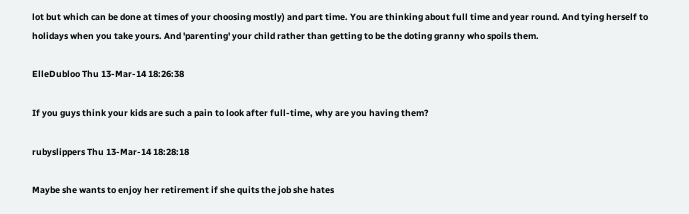lot but which can be done at times of your choosing mostly) and part time. You are thinking about full time and year round. And tying herself to holidays when you take yours. And 'parenting' your child rather than getting to be the doting granny who spoils them.

ElleDubloo Thu 13-Mar-14 18:26:38

If you guys think your kids are such a pain to look after full-time, why are you having them?

rubyslippers Thu 13-Mar-14 18:28:18

Maybe she wants to enjoy her retirement if she quits the job she hates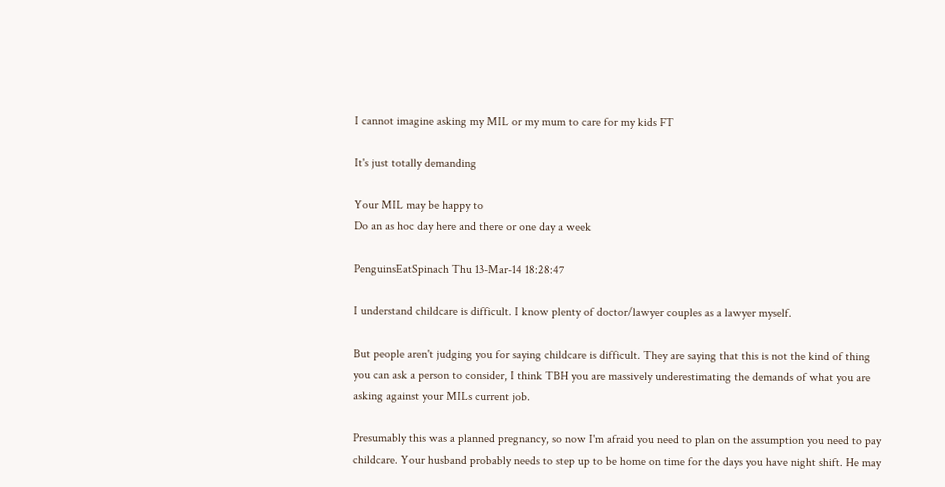I cannot imagine asking my MIL or my mum to care for my kids FT

It's just totally demanding

Your MIL may be happy to
Do an as hoc day here and there or one day a week

PenguinsEatSpinach Thu 13-Mar-14 18:28:47

I understand childcare is difficult. I know plenty of doctor/lawyer couples as a lawyer myself.

But people aren't judging you for saying childcare is difficult. They are saying that this is not the kind of thing you can ask a person to consider, I think TBH you are massively underestimating the demands of what you are asking against your MILs current job.

Presumably this was a planned pregnancy, so now I'm afraid you need to plan on the assumption you need to pay childcare. Your husband probably needs to step up to be home on time for the days you have night shift. He may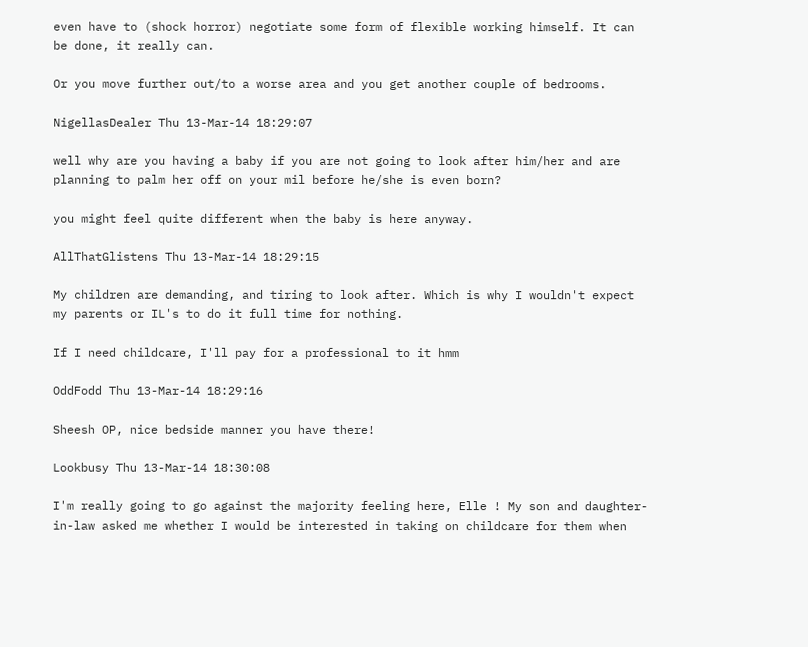even have to (shock horror) negotiate some form of flexible working himself. It can be done, it really can.

Or you move further out/to a worse area and you get another couple of bedrooms.

NigellasDealer Thu 13-Mar-14 18:29:07

well why are you having a baby if you are not going to look after him/her and are planning to palm her off on your mil before he/she is even born?

you might feel quite different when the baby is here anyway.

AllThatGlistens Thu 13-Mar-14 18:29:15

My children are demanding, and tiring to look after. Which is why I wouldn't expect my parents or IL's to do it full time for nothing.

If I need childcare, I'll pay for a professional to it hmm

OddFodd Thu 13-Mar-14 18:29:16

Sheesh OP, nice bedside manner you have there!

Lookbusy Thu 13-Mar-14 18:30:08

I'm really going to go against the majority feeling here, Elle ! My son and daughter-in-law asked me whether I would be interested in taking on childcare for them when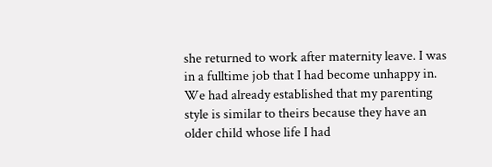she returned to work after maternity leave. I was in a fulltime job that I had become unhappy in. We had already established that my parenting style is similar to theirs because they have an older child whose life I had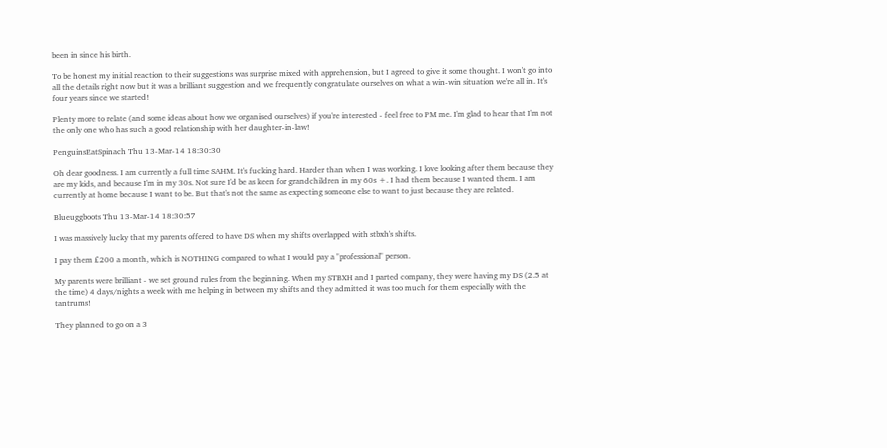been in since his birth.

To be honest my initial reaction to their suggestions was surprise mixed with apprehension, but I agreed to give it some thought. I won't go into all the details right now but it was a brilliant suggestion and we frequently congratulate ourselves on what a win-win situation we're all in. It's four years since we started!

Plenty more to relate (and some ideas about how we organised ourselves) if you're interested - feel free to PM me. I'm glad to hear that I'm not the only one who has such a good relationship with her daughter-in-law!

PenguinsEatSpinach Thu 13-Mar-14 18:30:30

Oh dear goodness. I am currently a full time SAHM. It's fucking hard. Harder than when I was working. I love looking after them because they are my kids, and because I'm in my 30s. Not sure I'd be as keen for grandchildren in my 60s +. I had them because I wanted them. I am currently at home because I want to be. But that's not the same as expecting someone else to want to just because they are related.

Blueuggboots Thu 13-Mar-14 18:30:57

I was massively lucky that my parents offered to have DS when my shifts overlapped with stbxh's shifts.

I pay them £200 a month, which is NOTHING compared to what I would pay a "professional" person.

My parents were brilliant - we set ground rules from the beginning. When my STBXH and I parted company, they were having my DS (2.5 at the time) 4 days/nights a week with me helping in between my shifts and they admitted it was too much for them especially with the tantrums!

They planned to go on a 3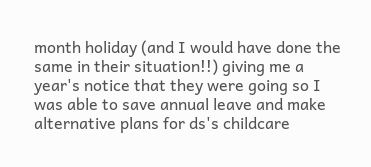month holiday (and I would have done the same in their situation!!) giving me a year's notice that they were going so I was able to save annual leave and make alternative plans for ds's childcare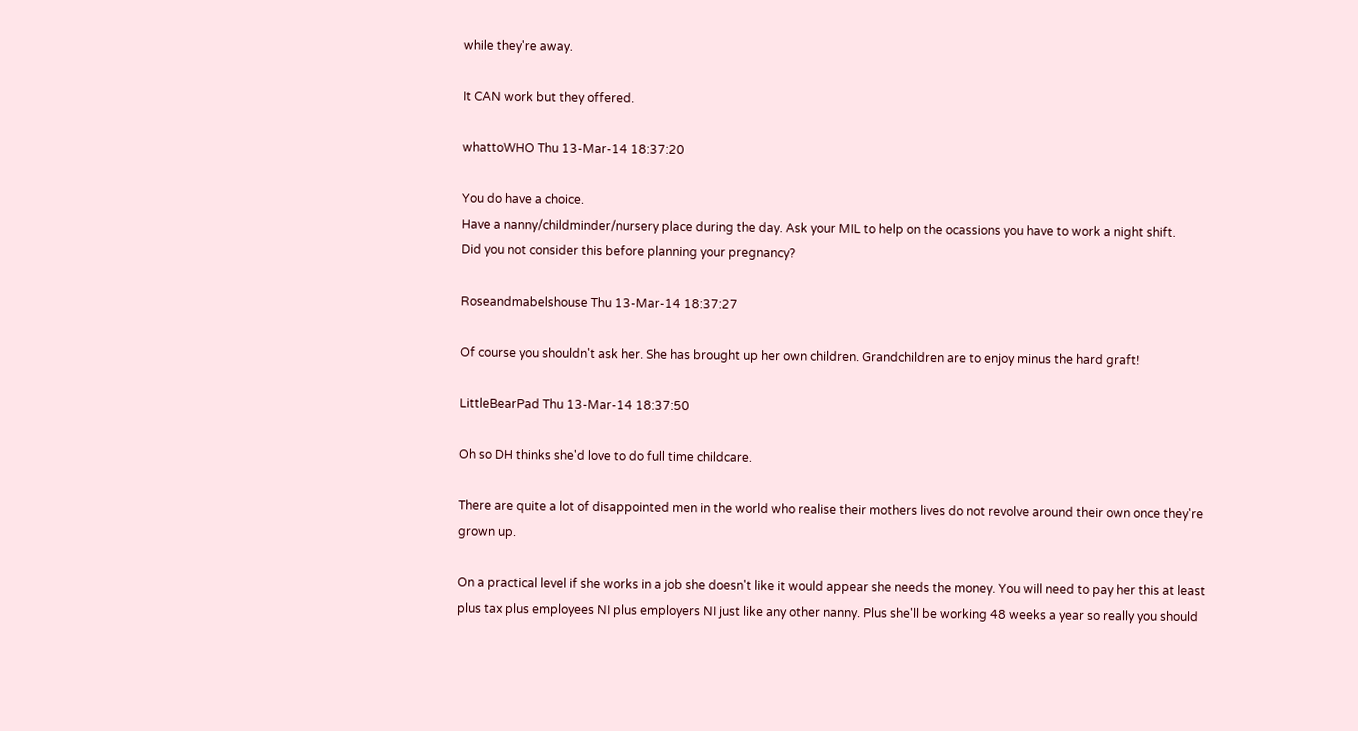while they're away.

It CAN work but they offered.

whattoWHO Thu 13-Mar-14 18:37:20

You do have a choice.
Have a nanny/childminder/nursery place during the day. Ask your MIL to help on the ocassions you have to work a night shift.
Did you not consider this before planning your pregnancy?

Roseandmabelshouse Thu 13-Mar-14 18:37:27

Of course you shouldn't ask her. She has brought up her own children. Grandchildren are to enjoy minus the hard graft!

LittleBearPad Thu 13-Mar-14 18:37:50

Oh so DH thinks she'd love to do full time childcare.

There are quite a lot of disappointed men in the world who realise their mothers lives do not revolve around their own once they're grown up.

On a practical level if she works in a job she doesn't like it would appear she needs the money. You will need to pay her this at least plus tax plus employees NI plus employers NI just like any other nanny. Plus she'll be working 48 weeks a year so really you should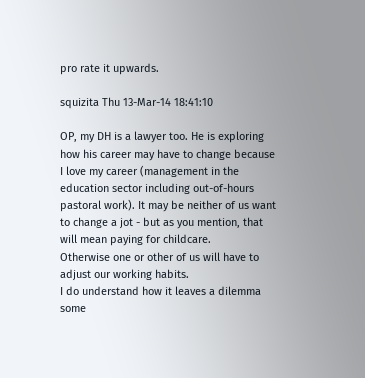pro rate it upwards.

squizita Thu 13-Mar-14 18:41:10

OP, my DH is a lawyer too. He is exploring how his career may have to change because I love my career (management in the education sector including out-of-hours pastoral work). It may be neither of us want to change a jot - but as you mention, that will mean paying for childcare.
Otherwise one or other of us will have to adjust our working habits.
I do understand how it leaves a dilemma some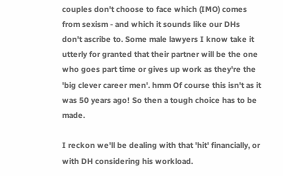couples don't choose to face which (IMO) comes from sexism - and which it sounds like our DHs don't ascribe to. Some male lawyers I know take it utterly for granted that their partner will be the one who goes part time or gives up work as they're the 'big clever career men'. hmm Of course this isn't as it was 50 years ago! So then a tough choice has to be made.

I reckon we'll be dealing with that 'hit' financially, or with DH considering his workload.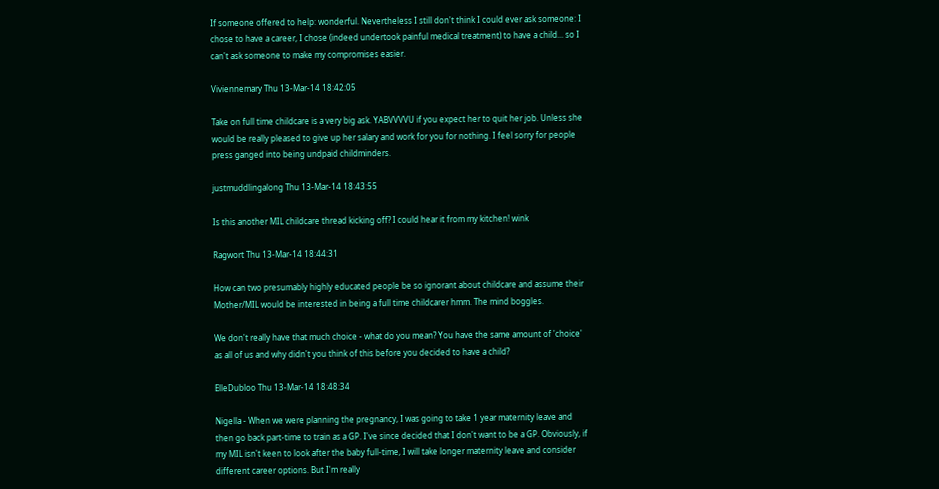If someone offered to help: wonderful. Nevertheless I still don't think I could ever ask someone: I chose to have a career, I chose (indeed undertook painful medical treatment) to have a child... so I can't ask someone to make my compromises easier.

Viviennemary Thu 13-Mar-14 18:42:05

Take on full time childcare is a very big ask. YABVVVVU if you expect her to quit her job. Unless she would be really pleased to give up her salary and work for you for nothing. I feel sorry for people press ganged into being undpaid childminders.

justmuddlingalong Thu 13-Mar-14 18:43:55

Is this another MIL childcare thread kicking off? I could hear it from my kitchen! wink

Ragwort Thu 13-Mar-14 18:44:31

How can two presumably highly educated people be so ignorant about childcare and assume their Mother/MIL would be interested in being a full time childcarer hmm. The mind boggles.

We don't really have that much choice - what do you mean? You have the same amount of 'choice' as all of us and why didn't you think of this before you decided to have a child?

ElleDubloo Thu 13-Mar-14 18:48:34

Nigella - When we were planning the pregnancy, I was going to take 1 year maternity leave and then go back part-time to train as a GP. I've since decided that I don't want to be a GP. Obviously, if my MIL isn't keen to look after the baby full-time, I will take longer maternity leave and consider different career options. But I'm really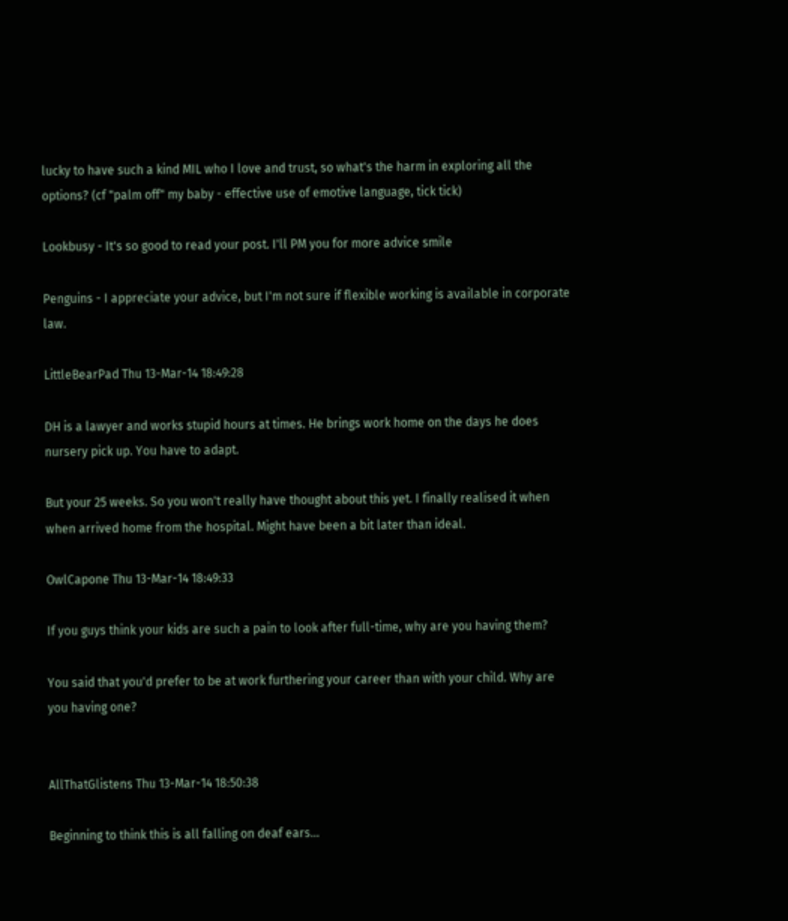lucky to have such a kind MIL who I love and trust, so what's the harm in exploring all the options? (cf "palm off" my baby - effective use of emotive language, tick tick)

Lookbusy - It's so good to read your post. I'll PM you for more advice smile

Penguins - I appreciate your advice, but I'm not sure if flexible working is available in corporate law.

LittleBearPad Thu 13-Mar-14 18:49:28

DH is a lawyer and works stupid hours at times. He brings work home on the days he does nursery pick up. You have to adapt.

But your 25 weeks. So you won't really have thought about this yet. I finally realised it when when arrived home from the hospital. Might have been a bit later than ideal.

OwlCapone Thu 13-Mar-14 18:49:33

If you guys think your kids are such a pain to look after full-time, why are you having them?

You said that you'd prefer to be at work furthering your career than with your child. Why are you having one?


AllThatGlistens Thu 13-Mar-14 18:50:38

Beginning to think this is all falling on deaf ears...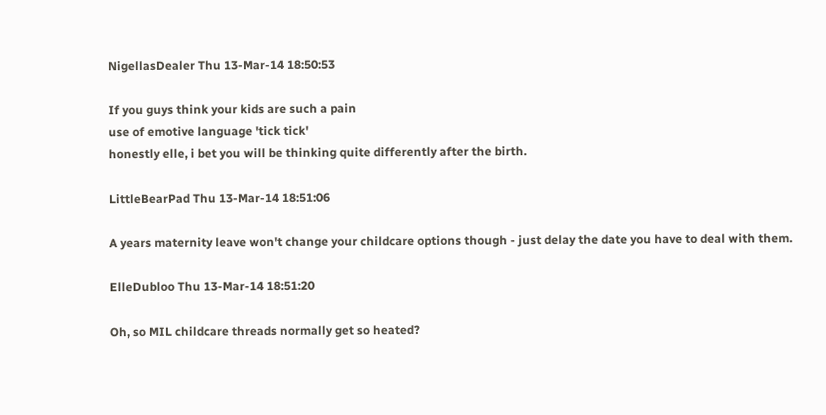NigellasDealer Thu 13-Mar-14 18:50:53

If you guys think your kids are such a pain
use of emotive language 'tick tick'
honestly elle, i bet you will be thinking quite differently after the birth.

LittleBearPad Thu 13-Mar-14 18:51:06

A years maternity leave won't change your childcare options though - just delay the date you have to deal with them.

ElleDubloo Thu 13-Mar-14 18:51:20

Oh, so MIL childcare threads normally get so heated?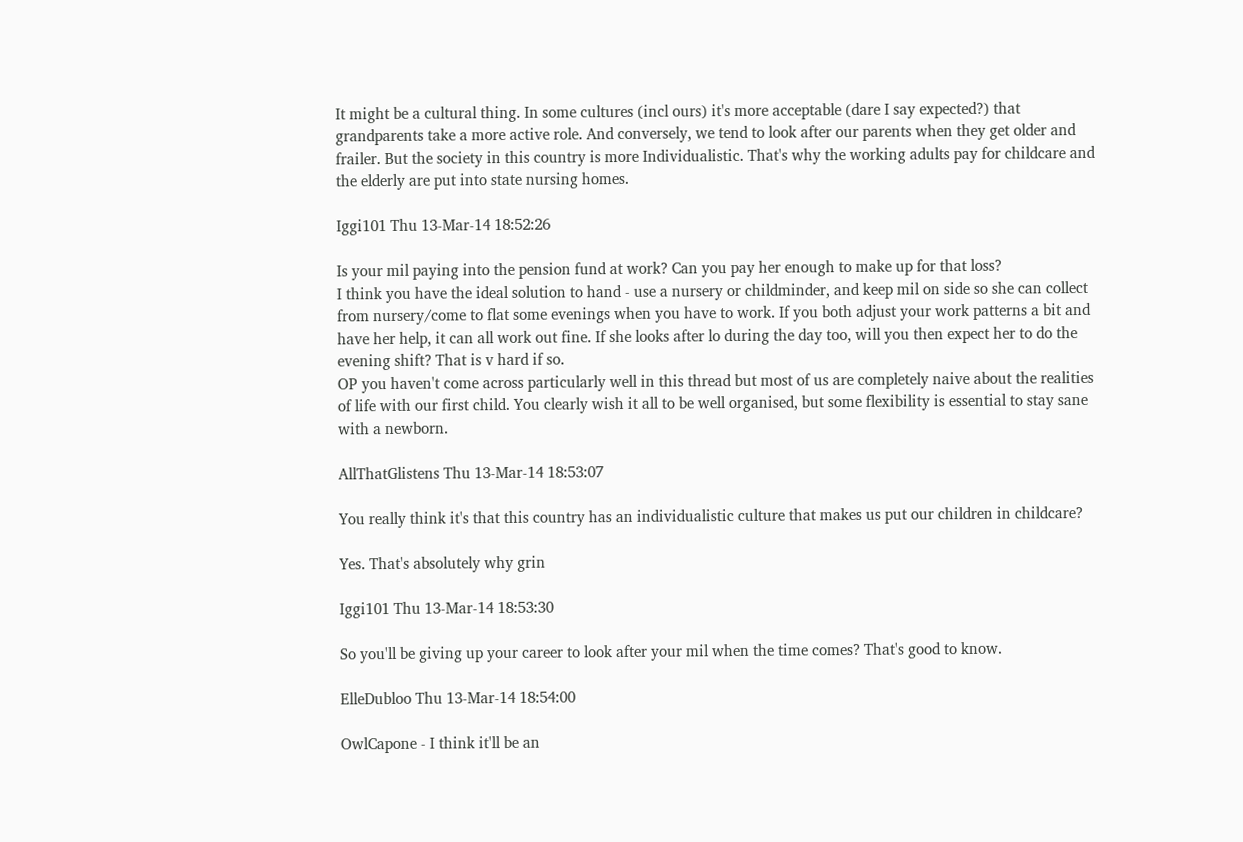It might be a cultural thing. In some cultures (incl ours) it's more acceptable (dare I say expected?) that grandparents take a more active role. And conversely, we tend to look after our parents when they get older and frailer. But the society in this country is more Individualistic. That's why the working adults pay for childcare and the elderly are put into state nursing homes.

Iggi101 Thu 13-Mar-14 18:52:26

Is your mil paying into the pension fund at work? Can you pay her enough to make up for that loss?
I think you have the ideal solution to hand - use a nursery or childminder, and keep mil on side so she can collect from nursery/come to flat some evenings when you have to work. If you both adjust your work patterns a bit and have her help, it can all work out fine. If she looks after lo during the day too, will you then expect her to do the evening shift? That is v hard if so.
OP you haven't come across particularly well in this thread but most of us are completely naive about the realities of life with our first child. You clearly wish it all to be well organised, but some flexibility is essential to stay sane with a newborn.

AllThatGlistens Thu 13-Mar-14 18:53:07

You really think it's that this country has an individualistic culture that makes us put our children in childcare?

Yes. That's absolutely why grin

Iggi101 Thu 13-Mar-14 18:53:30

So you'll be giving up your career to look after your mil when the time comes? That's good to know.

ElleDubloo Thu 13-Mar-14 18:54:00

OwlCapone - I think it'll be an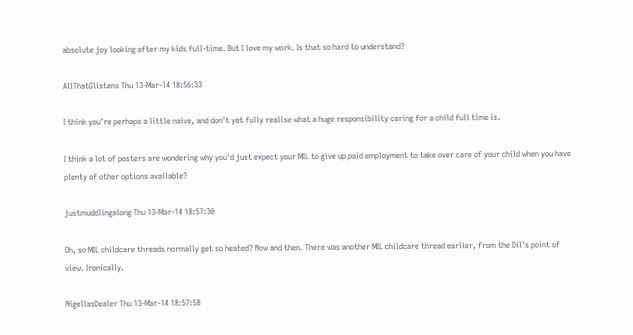absolute joy looking after my kids full-time. But I love my work. Is that so hard to understand?

AllThatGlistens Thu 13-Mar-14 18:56:33

I think you're perhaps a little naive, and don't yet fully realise what a huge responsibility caring for a child full time is.

I think a lot of posters are wondering why you'd just expect your MIL to give up paid employment to take over care of your child when you have plenty of other options available?

justmuddlingalong Thu 13-Mar-14 18:57:30

Oh, so MIL childcare threads normally get so heated? Now and then. There was another MIL childcare thread earlier, from the Dil's point of view. Ironically.

NigellasDealer Thu 13-Mar-14 18:57:58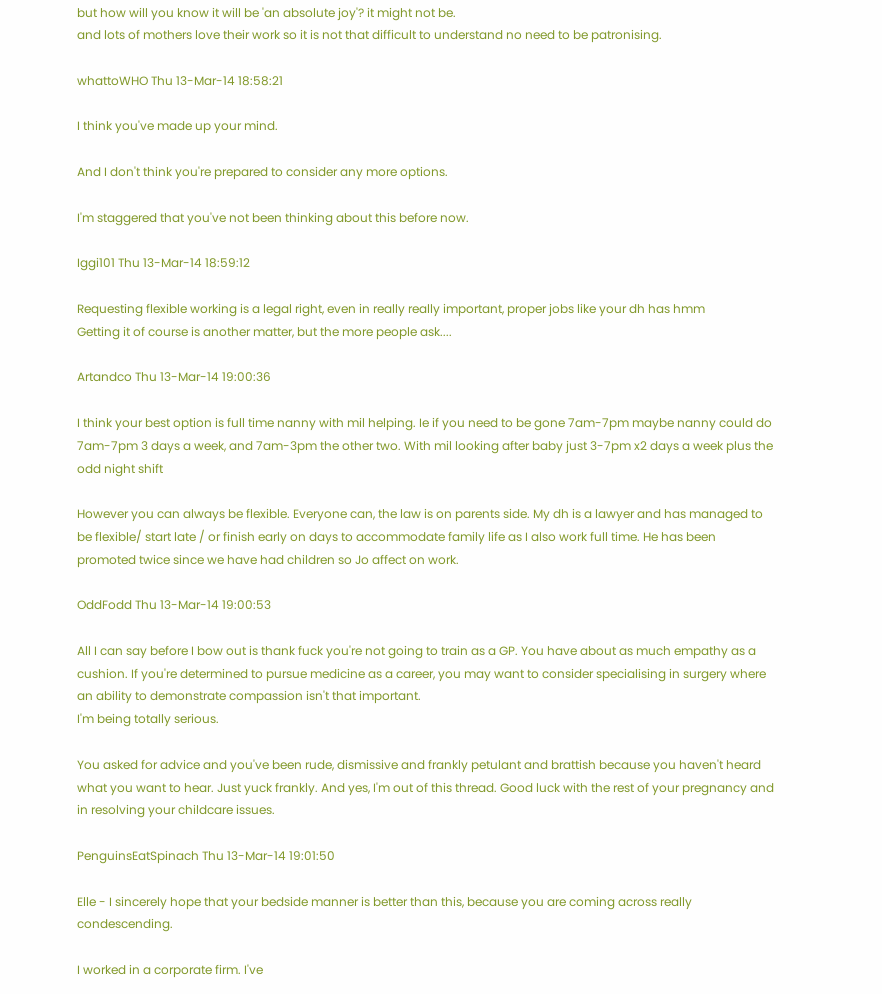but how will you know it will be 'an absolute joy'? it might not be.
and lots of mothers love their work so it is not that difficult to understand no need to be patronising.

whattoWHO Thu 13-Mar-14 18:58:21

I think you've made up your mind.

And I don't think you're prepared to consider any more options.

I'm staggered that you've not been thinking about this before now.

Iggi101 Thu 13-Mar-14 18:59:12

Requesting flexible working is a legal right, even in really really important, proper jobs like your dh has hmm
Getting it of course is another matter, but the more people ask....

Artandco Thu 13-Mar-14 19:00:36

I think your best option is full time nanny with mil helping. Ie if you need to be gone 7am-7pm maybe nanny could do 7am-7pm 3 days a week, and 7am-3pm the other two. With mil looking after baby just 3-7pm x2 days a week plus the odd night shift

However you can always be flexible. Everyone can, the law is on parents side. My dh is a lawyer and has managed to be flexible/ start late / or finish early on days to accommodate family life as I also work full time. He has been promoted twice since we have had children so Jo affect on work.

OddFodd Thu 13-Mar-14 19:00:53

All I can say before I bow out is thank fuck you're not going to train as a GP. You have about as much empathy as a cushion. If you're determined to pursue medicine as a career, you may want to consider specialising in surgery where an ability to demonstrate compassion isn't that important.
I'm being totally serious.

You asked for advice and you've been rude, dismissive and frankly petulant and brattish because you haven't heard what you want to hear. Just yuck frankly. And yes, I'm out of this thread. Good luck with the rest of your pregnancy and in resolving your childcare issues.

PenguinsEatSpinach Thu 13-Mar-14 19:01:50

Elle - I sincerely hope that your bedside manner is better than this, because you are coming across really condescending.

I worked in a corporate firm. I've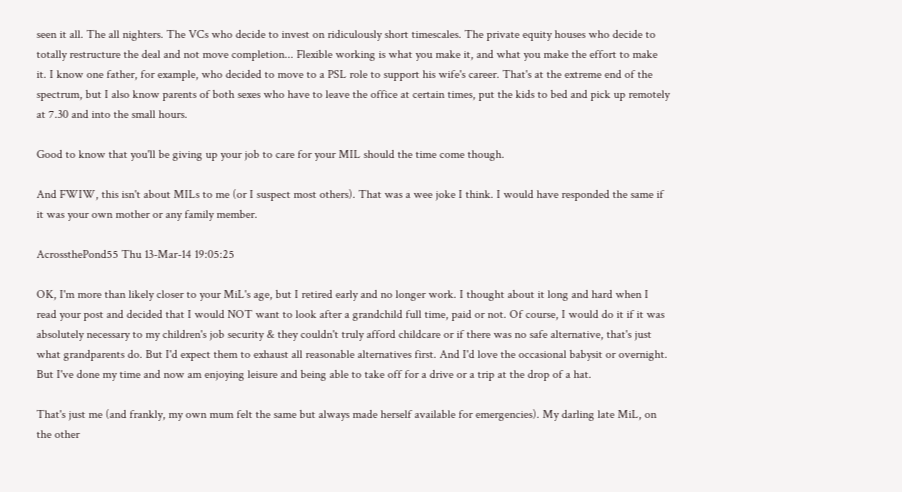seen it all. The all nighters. The VCs who decide to invest on ridiculously short timescales. The private equity houses who decide to totally restructure the deal and not move completion... Flexible working is what you make it, and what you make the effort to make it. I know one father, for example, who decided to move to a PSL role to support his wife's career. That's at the extreme end of the spectrum, but I also know parents of both sexes who have to leave the office at certain times, put the kids to bed and pick up remotely at 7.30 and into the small hours.

Good to know that you'll be giving up your job to care for your MIL should the time come though.

And FWIW, this isn't about MILs to me (or I suspect most others). That was a wee joke I think. I would have responded the same if it was your own mother or any family member.

AcrossthePond55 Thu 13-Mar-14 19:05:25

OK, I'm more than likely closer to your MiL's age, but I retired early and no longer work. I thought about it long and hard when I read your post and decided that I would NOT want to look after a grandchild full time, paid or not. Of course, I would do it if it was absolutely necessary to my children's job security & they couldn't truly afford childcare or if there was no safe alternative, that's just what grandparents do. But I'd expect them to exhaust all reasonable alternatives first. And I'd love the occasional babysit or overnight. But I've done my time and now am enjoying leisure and being able to take off for a drive or a trip at the drop of a hat.

That's just me (and frankly, my own mum felt the same but always made herself available for emergencies). My darling late MiL, on the other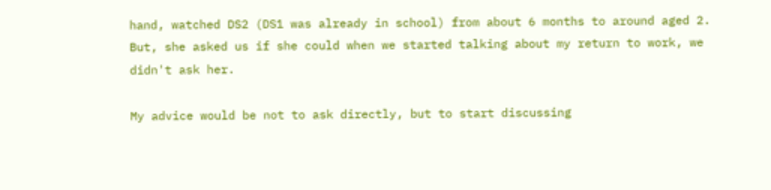hand, watched DS2 (DS1 was already in school) from about 6 months to around aged 2. But, she asked us if she could when we started talking about my return to work, we didn't ask her.

My advice would be not to ask directly, but to start discussing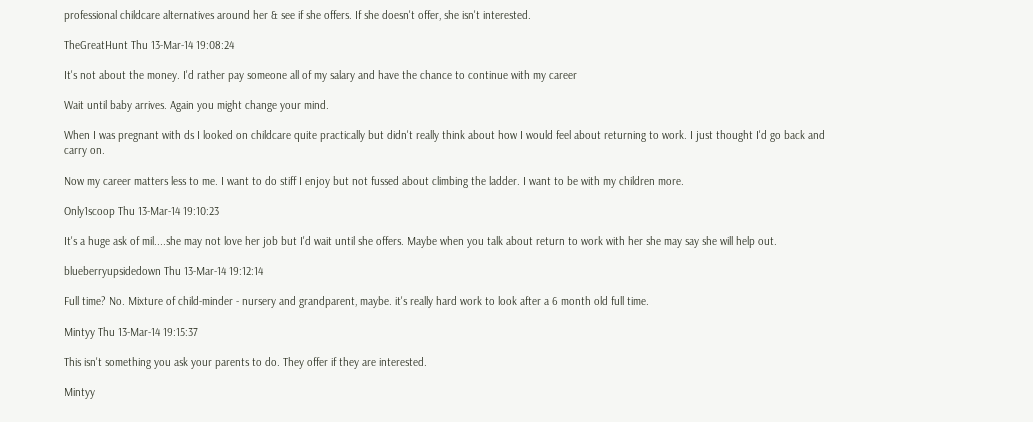professional childcare alternatives around her & see if she offers. If she doesn't offer, she isn't interested.

TheGreatHunt Thu 13-Mar-14 19:08:24

It's not about the money. I'd rather pay someone all of my salary and have the chance to continue with my career

Wait until baby arrives. Again you might change your mind.

When I was pregnant with ds I looked on childcare quite practically but didn't really think about how I would feel about returning to work. I just thought I'd go back and carry on.

Now my career matters less to me. I want to do stiff I enjoy but not fussed about climbing the ladder. I want to be with my children more.

Only1scoop Thu 13-Mar-14 19:10:23

It's a huge ask of mil....she may not love her job but I'd wait until she offers. Maybe when you talk about return to work with her she may say she will help out.

blueberryupsidedown Thu 13-Mar-14 19:12:14

Full time? No. Mixture of child-minder - nursery and grandparent, maybe. it's really hard work to look after a 6 month old full time.

Mintyy Thu 13-Mar-14 19:15:37

This isn't something you ask your parents to do. They offer if they are interested.

Mintyy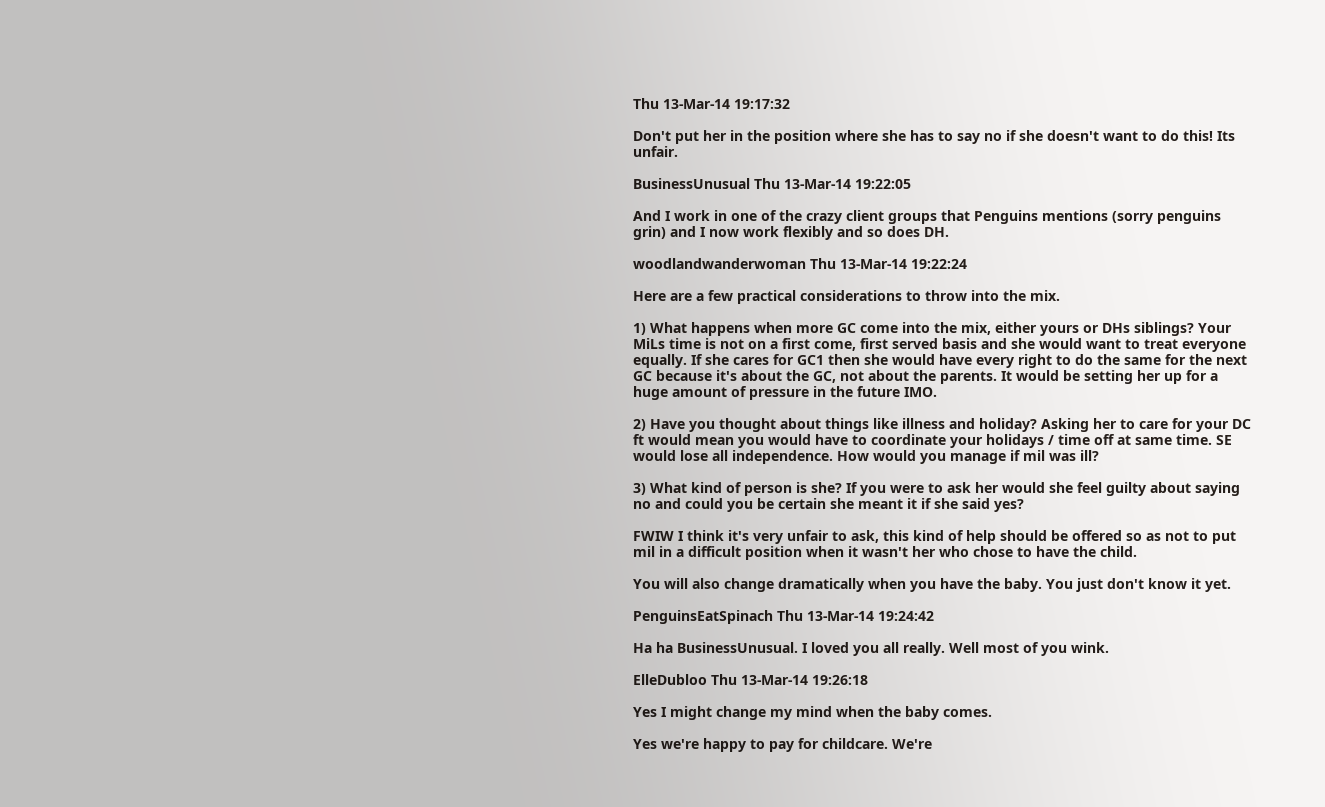Thu 13-Mar-14 19:17:32

Don't put her in the position where she has to say no if she doesn't want to do this! Its unfair.

BusinessUnusual Thu 13-Mar-14 19:22:05

And I work in one of the crazy client groups that Penguins mentions (sorry penguins grin) and I now work flexibly and so does DH.

woodlandwanderwoman Thu 13-Mar-14 19:22:24

Here are a few practical considerations to throw into the mix.

1) What happens when more GC come into the mix, either yours or DHs siblings? Your MiLs time is not on a first come, first served basis and she would want to treat everyone equally. If she cares for GC1 then she would have every right to do the same for the next GC because it's about the GC, not about the parents. It would be setting her up for a huge amount of pressure in the future IMO.

2) Have you thought about things like illness and holiday? Asking her to care for your DC ft would mean you would have to coordinate your holidays / time off at same time. SE would lose all independence. How would you manage if mil was ill?

3) What kind of person is she? If you were to ask her would she feel guilty about saying no and could you be certain she meant it if she said yes?

FWIW I think it's very unfair to ask, this kind of help should be offered so as not to put mil in a difficult position when it wasn't her who chose to have the child.

You will also change dramatically when you have the baby. You just don't know it yet.

PenguinsEatSpinach Thu 13-Mar-14 19:24:42

Ha ha BusinessUnusual. I loved you all really. Well most of you wink.

ElleDubloo Thu 13-Mar-14 19:26:18

Yes I might change my mind when the baby comes.

Yes we're happy to pay for childcare. We're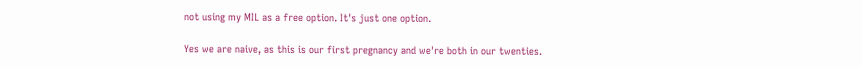not using my MIL as a free option. It's just one option.

Yes we are naive, as this is our first pregnancy and we're both in our twenties.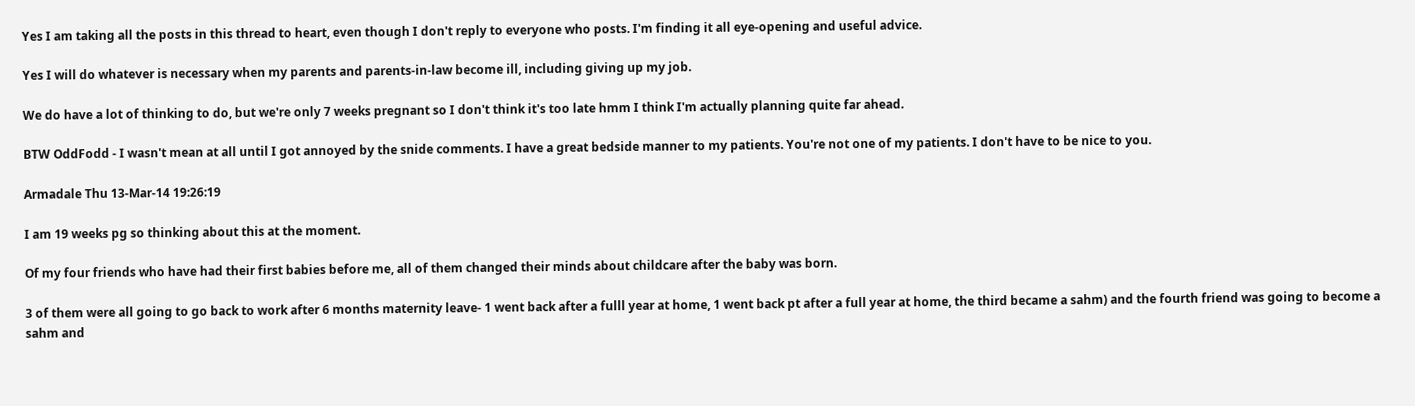Yes I am taking all the posts in this thread to heart, even though I don't reply to everyone who posts. I'm finding it all eye-opening and useful advice.

Yes I will do whatever is necessary when my parents and parents-in-law become ill, including giving up my job.

We do have a lot of thinking to do, but we're only 7 weeks pregnant so I don't think it's too late hmm I think I'm actually planning quite far ahead.

BTW OddFodd - I wasn't mean at all until I got annoyed by the snide comments. I have a great bedside manner to my patients. You're not one of my patients. I don't have to be nice to you.

Armadale Thu 13-Mar-14 19:26:19

I am 19 weeks pg so thinking about this at the moment.

Of my four friends who have had their first babies before me, all of them changed their minds about childcare after the baby was born.

3 of them were all going to go back to work after 6 months maternity leave- 1 went back after a fulll year at home, 1 went back pt after a full year at home, the third became a sahm) and the fourth friend was going to become a sahm and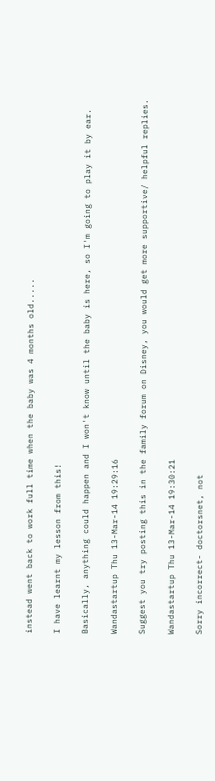instead went back to work full time when the baby was 4 months old.....

I have learnt my lesson from this!

Basically, anything could happen and I won't know until the baby is here, so I'm going to play it by ear.

Wandastartup Thu 13-Mar-14 19:29:16

Suggest you try posting this in the family forum on Disney, you would get more supportive/ helpful replies.

Wandastartup Thu 13-Mar-14 19:30:21

Sorry incorrect- doctorsnet, not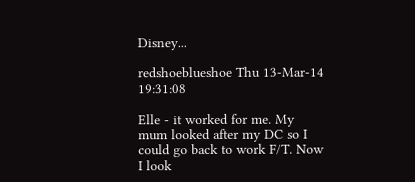Disney...

redshoeblueshoe Thu 13-Mar-14 19:31:08

Elle - it worked for me. My mum looked after my DC so I could go back to work F/T. Now I look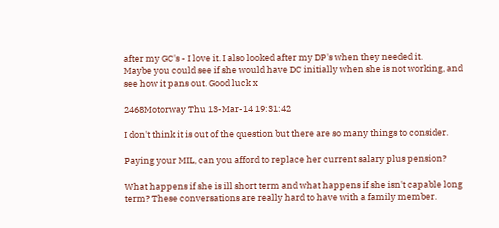after my GC's - I love it. I also looked after my DP's when they needed it.
Maybe you could see if she would have DC initially when she is not working, and see how it pans out. Good luck x

2468Motorway Thu 13-Mar-14 19:31:42

I don't think it is out of the question but there are so many things to consider.

Paying your MIL, can you afford to replace her current salary plus pension?

What happens if she is ill short term and what happens if she isn't capable long term? These conversations are really hard to have with a family member.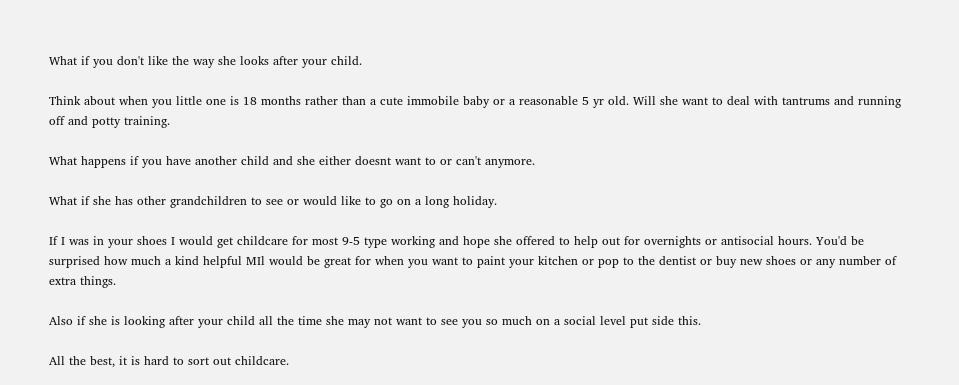What if you don't like the way she looks after your child.

Think about when you little one is 18 months rather than a cute immobile baby or a reasonable 5 yr old. Will she want to deal with tantrums and running off and potty training.

What happens if you have another child and she either doesnt want to or can't anymore.

What if she has other grandchildren to see or would like to go on a long holiday.

If I was in your shoes I would get childcare for most 9-5 type working and hope she offered to help out for overnights or antisocial hours. You'd be surprised how much a kind helpful MIl would be great for when you want to paint your kitchen or pop to the dentist or buy new shoes or any number of extra things.

Also if she is looking after your child all the time she may not want to see you so much on a social level put side this.

All the best, it is hard to sort out childcare.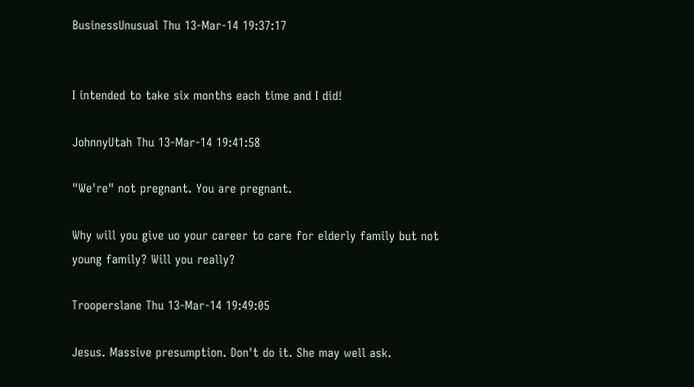BusinessUnusual Thu 13-Mar-14 19:37:17


I intended to take six months each time and I did!

JohnnyUtah Thu 13-Mar-14 19:41:58

"We're" not pregnant. You are pregnant.

Why will you give uo your career to care for elderly family but not young family? Will you really?

Trooperslane Thu 13-Mar-14 19:49:05

Jesus. Massive presumption. Don't do it. She may well ask.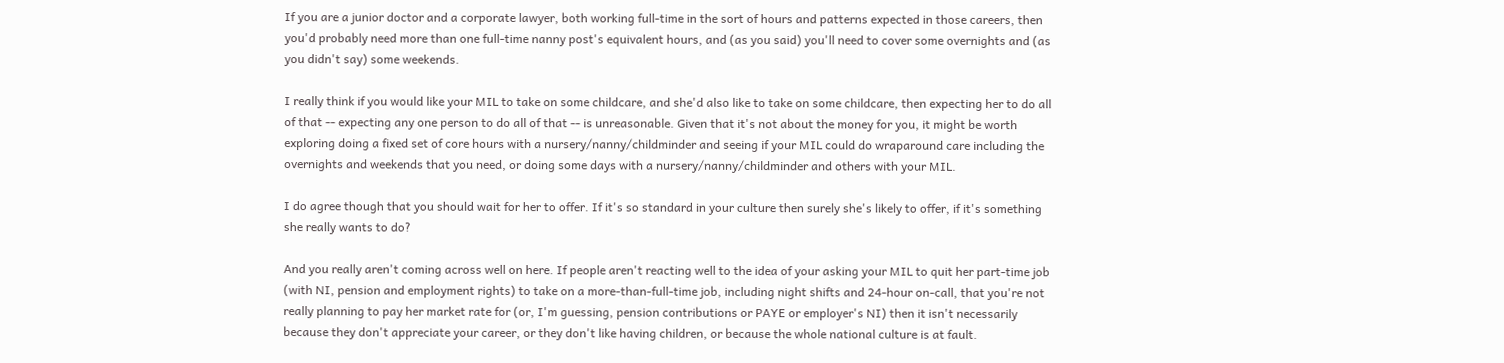If you are a junior doctor and a corporate lawyer, both working full-time in the sort of hours and patterns expected in those careers, then you'd probably need more than one full-time nanny post's equivalent hours, and (as you said) you'll need to cover some overnights and (as you didn't say) some weekends.

I really think if you would like your MIL to take on some childcare, and she'd also like to take on some childcare, then expecting her to do all of that -- expecting any one person to do all of that -- is unreasonable. Given that it's not about the money for you, it might be worth exploring doing a fixed set of core hours with a nursery/nanny/childminder and seeing if your MIL could do wraparound care including the overnights and weekends that you need, or doing some days with a nursery/nanny/childminder and others with your MIL.

I do agree though that you should wait for her to offer. If it's so standard in your culture then surely she's likely to offer, if it's something she really wants to do?

And you really aren't coming across well on here. If people aren't reacting well to the idea of your asking your MIL to quit her part-time job (with NI, pension and employment rights) to take on a more-than-full-time job, including night shifts and 24-hour on-call, that you're not really planning to pay her market rate for (or, I'm guessing, pension contributions or PAYE or employer's NI) then it isn't necessarily because they don't appreciate your career, or they don't like having children, or because the whole national culture is at fault.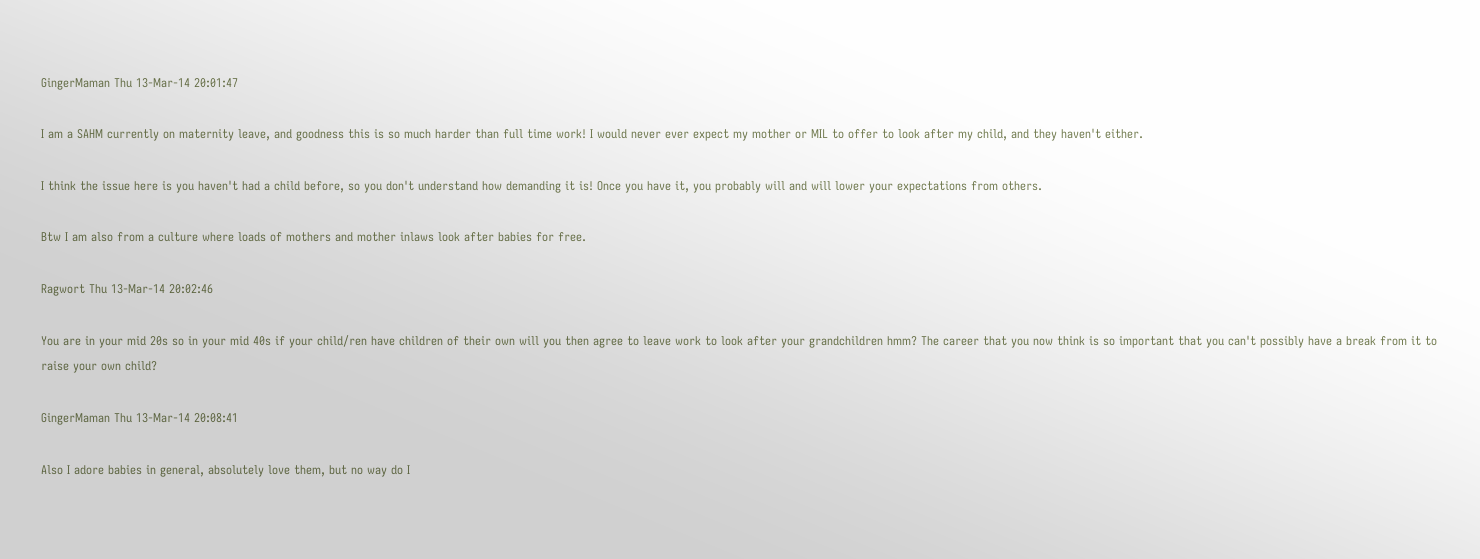GingerMaman Thu 13-Mar-14 20:01:47

I am a SAHM currently on maternity leave, and goodness this is so much harder than full time work! I would never ever expect my mother or MIL to offer to look after my child, and they haven't either.

I think the issue here is you haven't had a child before, so you don't understand how demanding it is! Once you have it, you probably will and will lower your expectations from others.

Btw I am also from a culture where loads of mothers and mother inlaws look after babies for free.

Ragwort Thu 13-Mar-14 20:02:46

You are in your mid 20s so in your mid 40s if your child/ren have children of their own will you then agree to leave work to look after your grandchildren hmm? The career that you now think is so important that you can't possibly have a break from it to raise your own child?

GingerMaman Thu 13-Mar-14 20:08:41

Also I adore babies in general, absolutely love them, but no way do I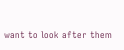want to look after them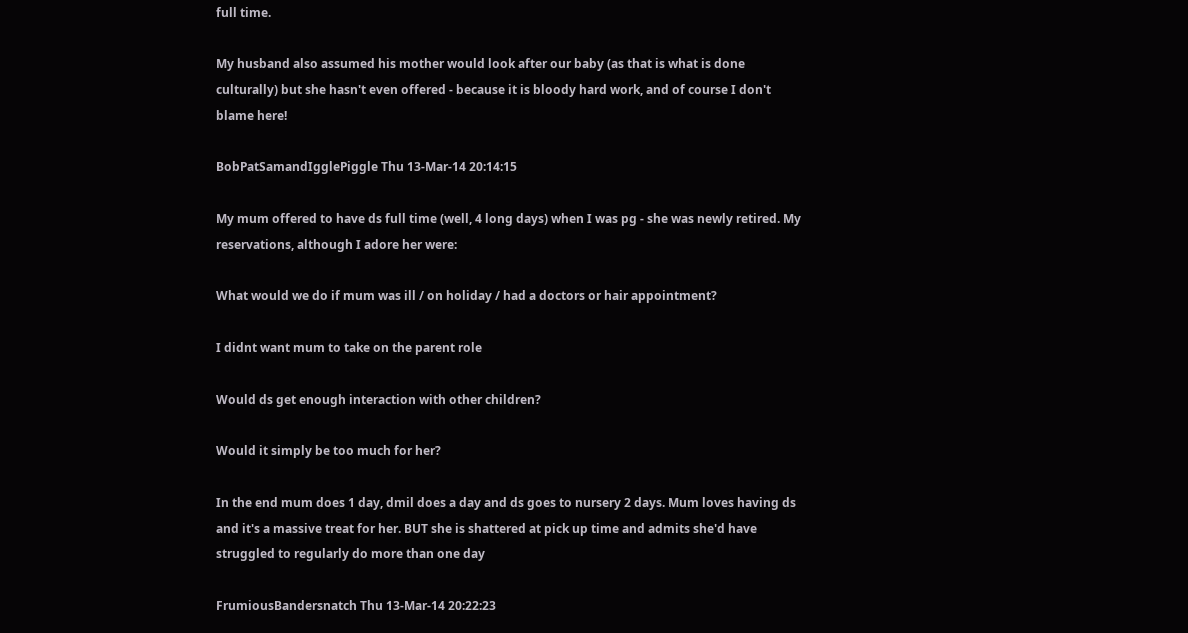full time.

My husband also assumed his mother would look after our baby (as that is what is done culturally) but she hasn't even offered - because it is bloody hard work, and of course I don't blame here!

BobPatSamandIgglePiggle Thu 13-Mar-14 20:14:15

My mum offered to have ds full time (well, 4 long days) when I was pg - she was newly retired. My reservations, although I adore her were:

What would we do if mum was ill / on holiday / had a doctors or hair appointment?

I didnt want mum to take on the parent role

Would ds get enough interaction with other children?

Would it simply be too much for her?

In the end mum does 1 day, dmil does a day and ds goes to nursery 2 days. Mum loves having ds and it's a massive treat for her. BUT she is shattered at pick up time and admits she'd have struggled to regularly do more than one day

FrumiousBandersnatch Thu 13-Mar-14 20:22:23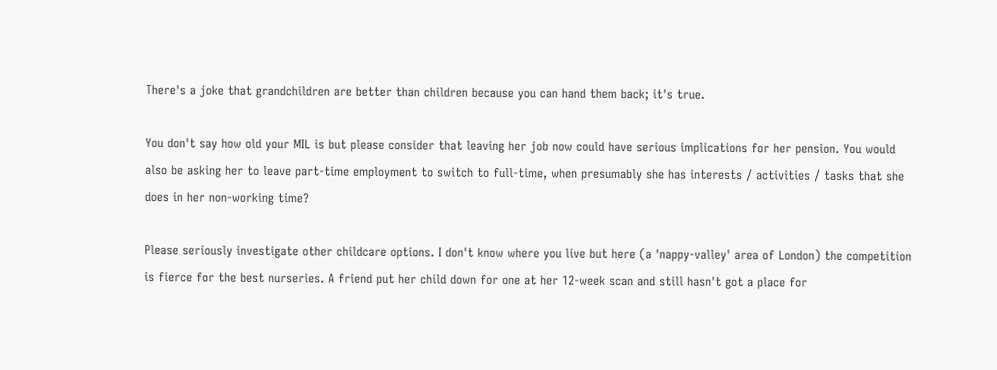There's a joke that grandchildren are better than children because you can hand them back; it's true.

You don't say how old your MIL is but please consider that leaving her job now could have serious implications for her pension. You would also be asking her to leave part-time employment to switch to full-time, when presumably she has interests / activities / tasks that she does in her non-working time?

Please seriously investigate other childcare options. I don't know where you live but here (a 'nappy-valley' area of London) the competition is fierce for the best nurseries. A friend put her child down for one at her 12-week scan and still hasn't got a place for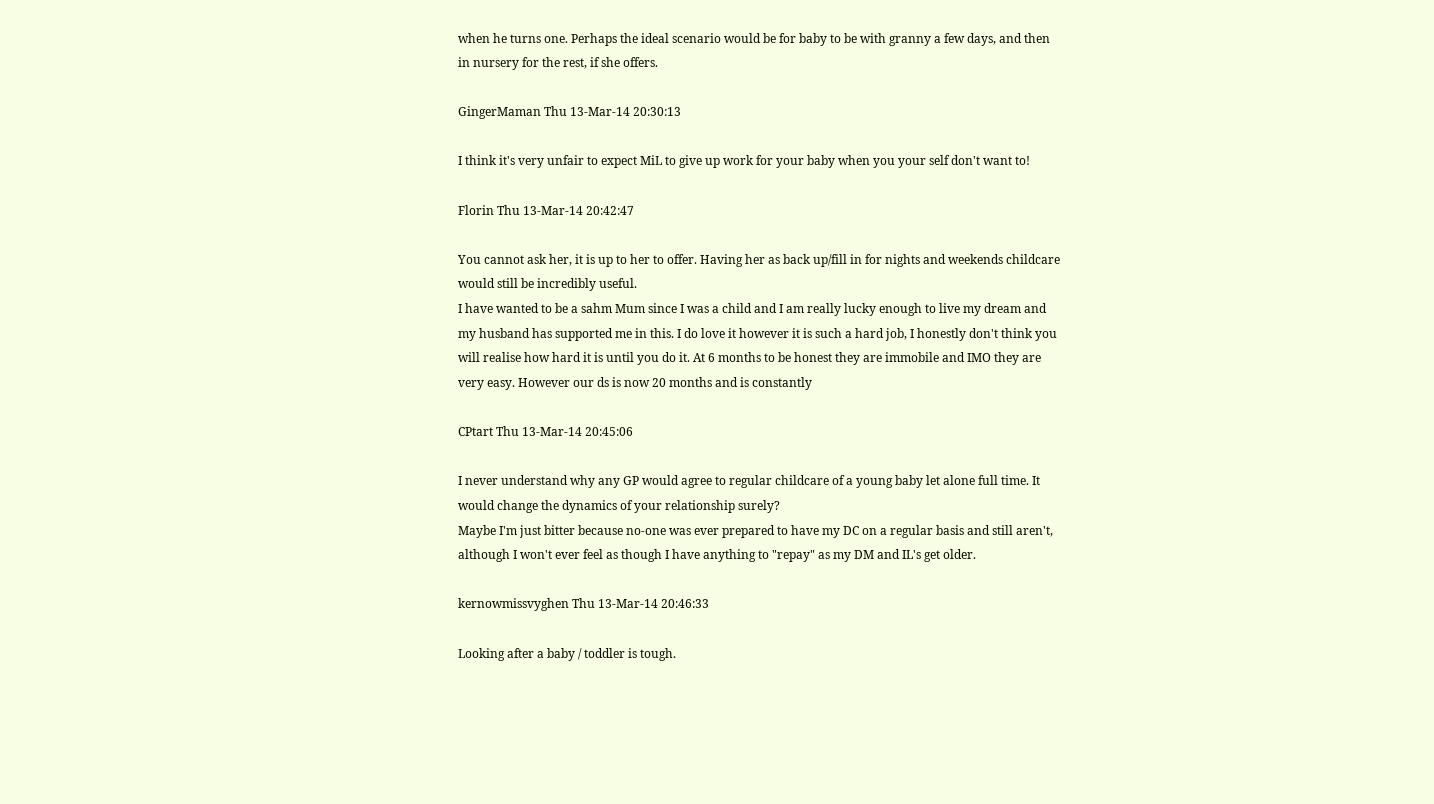when he turns one. Perhaps the ideal scenario would be for baby to be with granny a few days, and then in nursery for the rest, if she offers.

GingerMaman Thu 13-Mar-14 20:30:13

I think it's very unfair to expect MiL to give up work for your baby when you your self don't want to!

Florin Thu 13-Mar-14 20:42:47

You cannot ask her, it is up to her to offer. Having her as back up/fill in for nights and weekends childcare would still be incredibly useful.
I have wanted to be a sahm Mum since I was a child and I am really lucky enough to live my dream and my husband has supported me in this. I do love it however it is such a hard job, I honestly don't think you will realise how hard it is until you do it. At 6 months to be honest they are immobile and IMO they are very easy. However our ds is now 20 months and is constantly

CPtart Thu 13-Mar-14 20:45:06

I never understand why any GP would agree to regular childcare of a young baby let alone full time. It would change the dynamics of your relationship surely?
Maybe I'm just bitter because no-one was ever prepared to have my DC on a regular basis and still aren't, although I won't ever feel as though I have anything to "repay" as my DM and IL's get older.

kernowmissvyghen Thu 13-Mar-14 20:46:33

Looking after a baby / toddler is tough.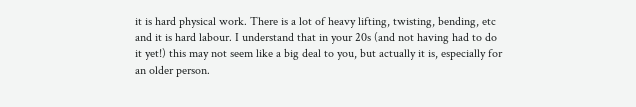it is hard physical work. There is a lot of heavy lifting, twisting, bending, etc and it is hard labour. I understand that in your 20s (and not having had to do it yet!) this may not seem like a big deal to you, but actually it is, especially for an older person.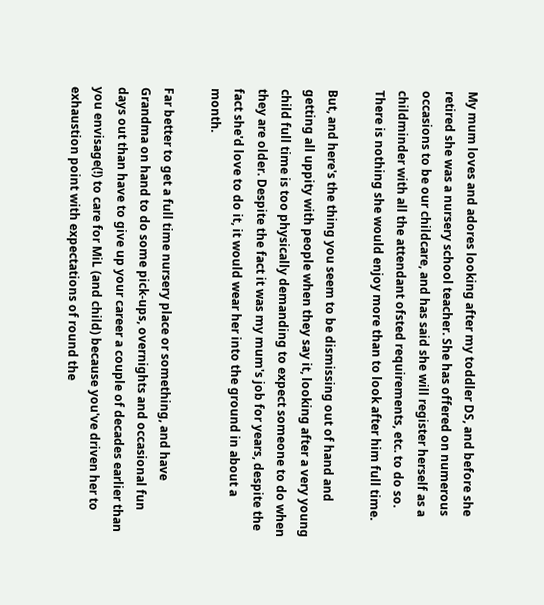My mum loves and adores looking after my toddler DS, and before she retired she was a nursery school teacher. She has offered on numerous occasions to be our childcare, and has said she will register herself as a childminder with all the attendant ofsted requirements, etc. to do so. There is nothing she would enjoy more than to look after him full time.

But, and here's the thing you seem to be dismissing out of hand and getting all uppity with people when they say it, looking after a very young child full time is too physically demanding to expect someone to do when they are older. Despite the fact it was my mum's job for years, despite the fact she'd love to do it, it would wear her into the ground in about a month.

Far better to get a full time nursery place or something, and have Grandma on hand to do some pick-ups, overnights and occasional fun days out than have to give up your career a couple of decades earlier than you envisage(!) to care for MiL (and child) because you've driven her to exhaustion point with expectations of round the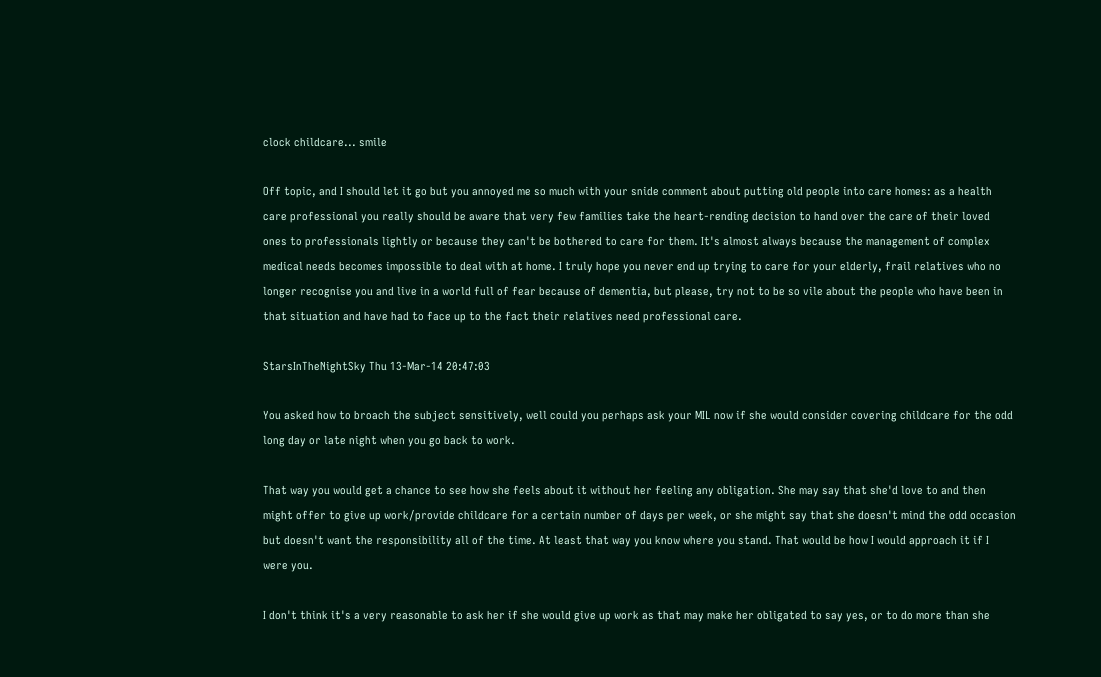clock childcare... smile

Off topic, and I should let it go but you annoyed me so much with your snide comment about putting old people into care homes: as a health care professional you really should be aware that very few families take the heart-rending decision to hand over the care of their loved ones to professionals lightly or because they can't be bothered to care for them. It's almost always because the management of complex medical needs becomes impossible to deal with at home. I truly hope you never end up trying to care for your elderly, frail relatives who no longer recognise you and live in a world full of fear because of dementia, but please, try not to be so vile about the people who have been in that situation and have had to face up to the fact their relatives need professional care.

StarsInTheNightSky Thu 13-Mar-14 20:47:03

You asked how to broach the subject sensitively, well could you perhaps ask your MIL now if she would consider covering childcare for the odd long day or late night when you go back to work.

That way you would get a chance to see how she feels about it without her feeling any obligation. She may say that she'd love to and then might offer to give up work/provide childcare for a certain number of days per week, or she might say that she doesn't mind the odd occasion but doesn't want the responsibility all of the time. At least that way you know where you stand. That would be how I would approach it if I were you.

I don't think it's a very reasonable to ask her if she would give up work as that may make her obligated to say yes, or to do more than she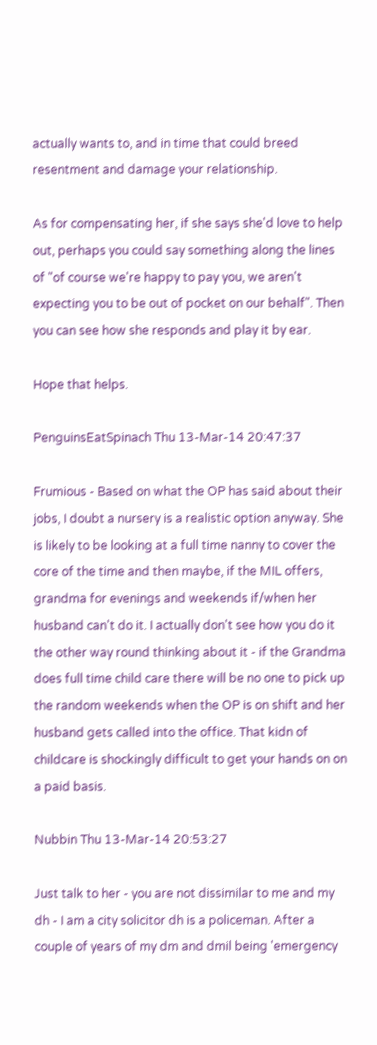actually wants to, and in time that could breed resentment and damage your relationship.

As for compensating her, if she says she'd love to help out, perhaps you could say something along the lines of "of course we're happy to pay you, we aren't expecting you to be out of pocket on our behalf". Then you can see how she responds and play it by ear.

Hope that helps.

PenguinsEatSpinach Thu 13-Mar-14 20:47:37

Frumious - Based on what the OP has said about their jobs, I doubt a nursery is a realistic option anyway. She is likely to be looking at a full time nanny to cover the core of the time and then maybe, if the MIL offers, grandma for evenings and weekends if/when her husband can't do it. I actually don't see how you do it the other way round thinking about it - if the Grandma does full time child care there will be no one to pick up the random weekends when the OP is on shift and her husband gets called into the office. That kidn of childcare is shockingly difficult to get your hands on on a paid basis.

Nubbin Thu 13-Mar-14 20:53:27

Just talk to her - you are not dissimilar to me and my dh - I am a city solicitor dh is a policeman. After a couple of years of my dm and dmil being 'emergency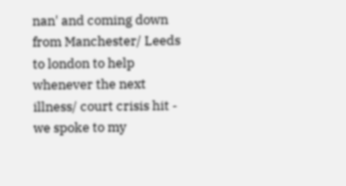nan' and coming down from Manchester/ Leeds to london to help whenever the next illness/ court crisis hit - we spoke to my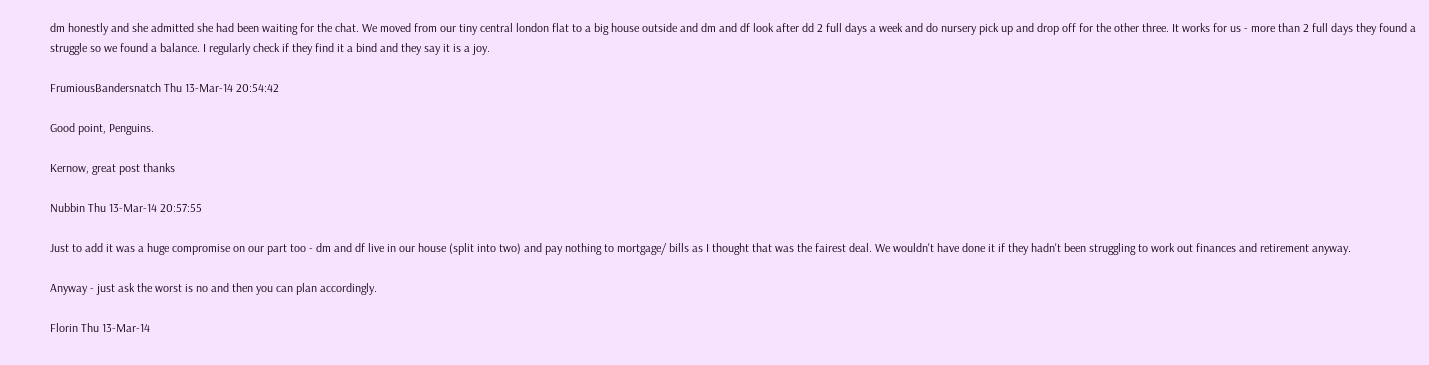dm honestly and she admitted she had been waiting for the chat. We moved from our tiny central london flat to a big house outside and dm and df look after dd 2 full days a week and do nursery pick up and drop off for the other three. It works for us - more than 2 full days they found a struggle so we found a balance. I regularly check if they find it a bind and they say it is a joy.

FrumiousBandersnatch Thu 13-Mar-14 20:54:42

Good point, Penguins.

Kernow, great post thanks

Nubbin Thu 13-Mar-14 20:57:55

Just to add it was a huge compromise on our part too - dm and df live in our house (split into two) and pay nothing to mortgage/ bills as I thought that was the fairest deal. We wouldn't have done it if they hadn't been struggling to work out finances and retirement anyway.

Anyway - just ask the worst is no and then you can plan accordingly.

Florin Thu 13-Mar-14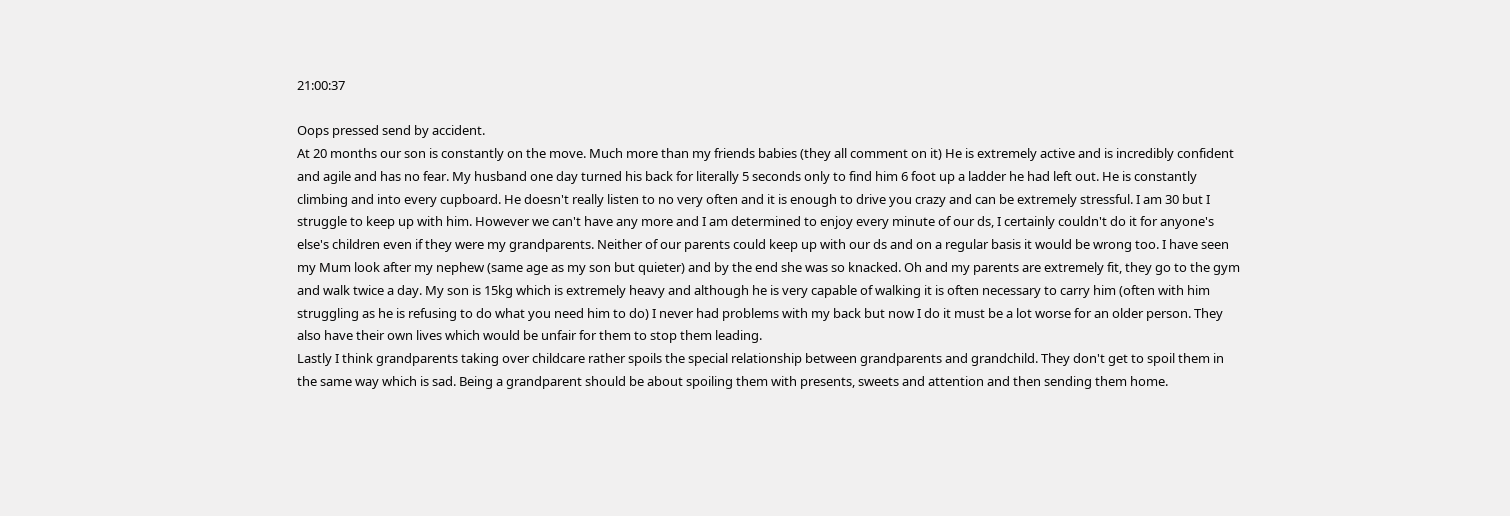21:00:37

Oops pressed send by accident.
At 20 months our son is constantly on the move. Much more than my friends babies (they all comment on it) He is extremely active and is incredibly confident and agile and has no fear. My husband one day turned his back for literally 5 seconds only to find him 6 foot up a ladder he had left out. He is constantly climbing and into every cupboard. He doesn't really listen to no very often and it is enough to drive you crazy and can be extremely stressful. I am 30 but I struggle to keep up with him. However we can't have any more and I am determined to enjoy every minute of our ds, I certainly couldn't do it for anyone's else's children even if they were my grandparents. Neither of our parents could keep up with our ds and on a regular basis it would be wrong too. I have seen my Mum look after my nephew (same age as my son but quieter) and by the end she was so knacked. Oh and my parents are extremely fit, they go to the gym and walk twice a day. My son is 15kg which is extremely heavy and although he is very capable of walking it is often necessary to carry him (often with him struggling as he is refusing to do what you need him to do) I never had problems with my back but now I do it must be a lot worse for an older person. They also have their own lives which would be unfair for them to stop them leading.
Lastly I think grandparents taking over childcare rather spoils the special relationship between grandparents and grandchild. They don't get to spoil them in the same way which is sad. Being a grandparent should be about spoiling them with presents, sweets and attention and then sending them home.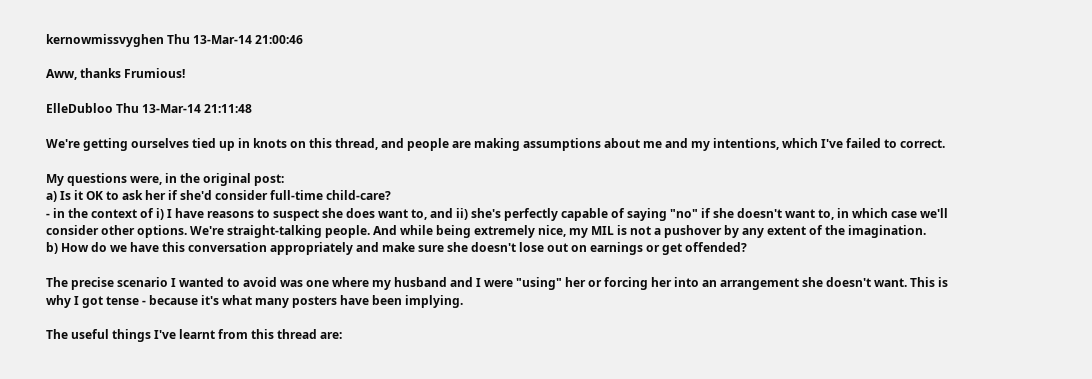kernowmissvyghen Thu 13-Mar-14 21:00:46

Aww, thanks Frumious!

ElleDubloo Thu 13-Mar-14 21:11:48

We're getting ourselves tied up in knots on this thread, and people are making assumptions about me and my intentions, which I've failed to correct.

My questions were, in the original post:
a) Is it OK to ask her if she'd consider full-time child-care?
- in the context of i) I have reasons to suspect she does want to, and ii) she's perfectly capable of saying "no" if she doesn't want to, in which case we'll consider other options. We're straight-talking people. And while being extremely nice, my MIL is not a pushover by any extent of the imagination.
b) How do we have this conversation appropriately and make sure she doesn't lose out on earnings or get offended?

The precise scenario I wanted to avoid was one where my husband and I were "using" her or forcing her into an arrangement she doesn't want. This is why I got tense - because it's what many posters have been implying.

The useful things I've learnt from this thread are: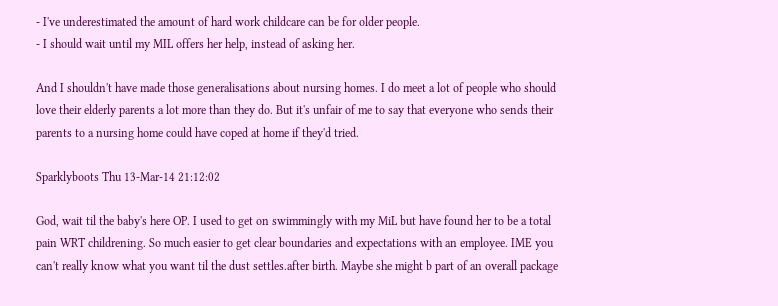- I've underestimated the amount of hard work childcare can be for older people.
- I should wait until my MIL offers her help, instead of asking her.

And I shouldn't have made those generalisations about nursing homes. I do meet a lot of people who should love their elderly parents a lot more than they do. But it's unfair of me to say that everyone who sends their parents to a nursing home could have coped at home if they'd tried.

Sparklyboots Thu 13-Mar-14 21:12:02

God, wait til the baby's here OP. I used to get on swimmingly with my MiL but have found her to be a total pain WRT childrening. So much easier to get clear boundaries and expectations with an employee. IME you can't really know what you want til the dust settles.after birth. Maybe she might b part of an overall package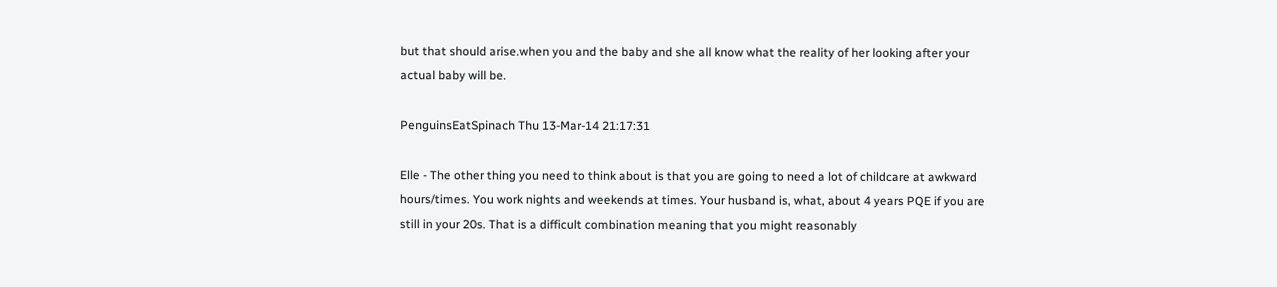but that should arise.when you and the baby and she all know what the reality of her looking after your actual baby will be.

PenguinsEatSpinach Thu 13-Mar-14 21:17:31

Elle - The other thing you need to think about is that you are going to need a lot of childcare at awkward hours/times. You work nights and weekends at times. Your husband is, what, about 4 years PQE if you are still in your 20s. That is a difficult combination meaning that you might reasonably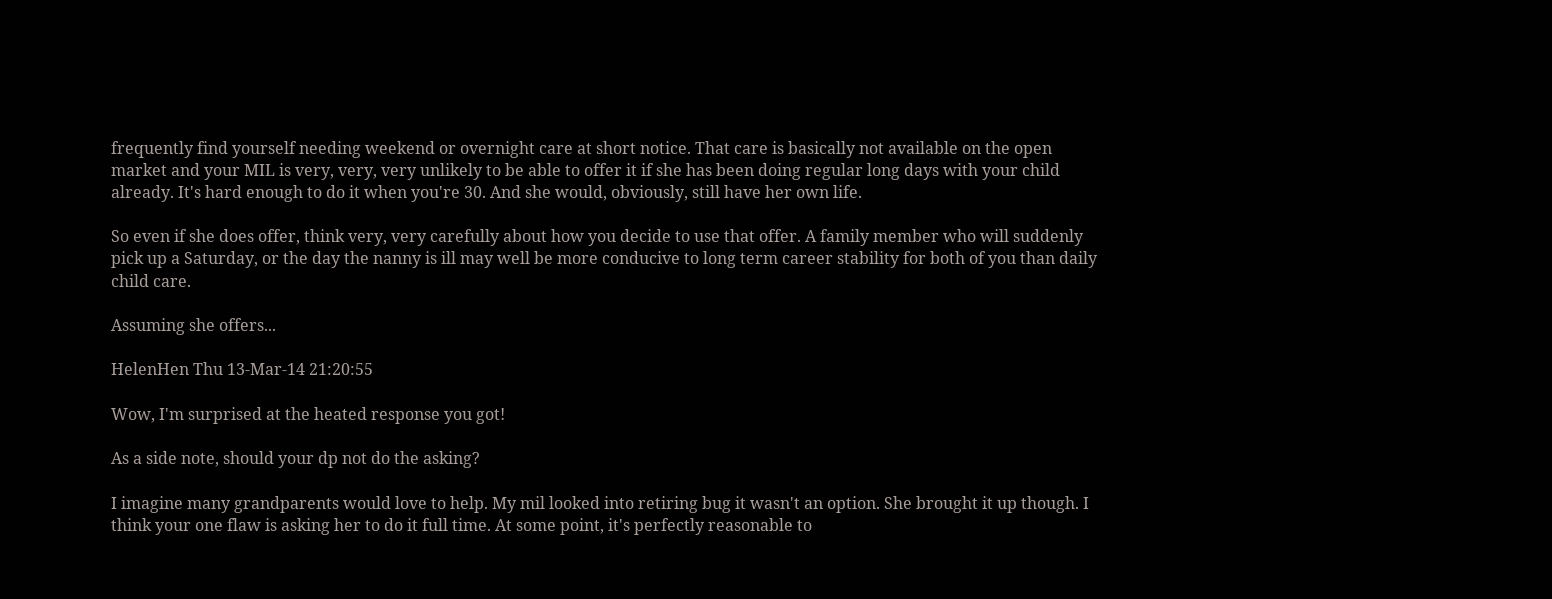frequently find yourself needing weekend or overnight care at short notice. That care is basically not available on the open market and your MIL is very, very, very unlikely to be able to offer it if she has been doing regular long days with your child already. It's hard enough to do it when you're 30. And she would, obviously, still have her own life.

So even if she does offer, think very, very carefully about how you decide to use that offer. A family member who will suddenly pick up a Saturday, or the day the nanny is ill may well be more conducive to long term career stability for both of you than daily child care.

Assuming she offers...

HelenHen Thu 13-Mar-14 21:20:55

Wow, I'm surprised at the heated response you got!

As a side note, should your dp not do the asking?

I imagine many grandparents would love to help. My mil looked into retiring bug it wasn't an option. She brought it up though. I think your one flaw is asking her to do it full time. At some point, it's perfectly reasonable to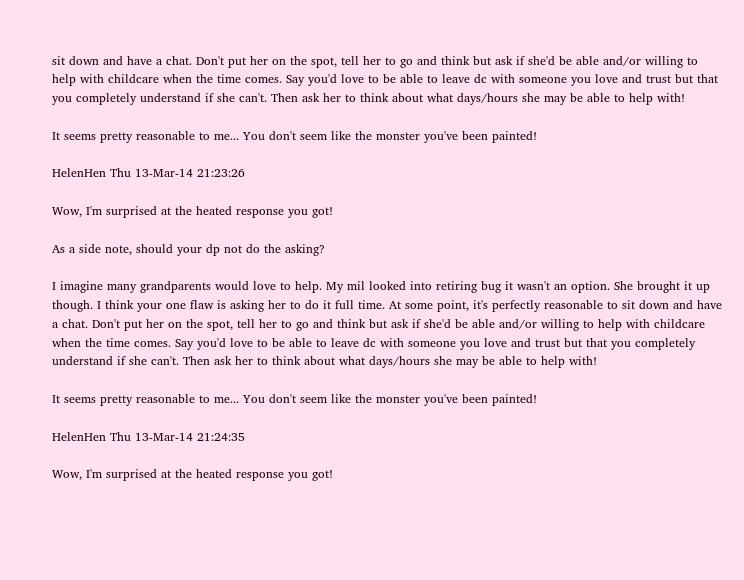sit down and have a chat. Don't put her on the spot, tell her to go and think but ask if she'd be able and/or willing to help with childcare when the time comes. Say you'd love to be able to leave dc with someone you love and trust but that you completely understand if she can't. Then ask her to think about what days/hours she may be able to help with!

It seems pretty reasonable to me... You don't seem like the monster you've been painted!

HelenHen Thu 13-Mar-14 21:23:26

Wow, I'm surprised at the heated response you got!

As a side note, should your dp not do the asking?

I imagine many grandparents would love to help. My mil looked into retiring bug it wasn't an option. She brought it up though. I think your one flaw is asking her to do it full time. At some point, it's perfectly reasonable to sit down and have a chat. Don't put her on the spot, tell her to go and think but ask if she'd be able and/or willing to help with childcare when the time comes. Say you'd love to be able to leave dc with someone you love and trust but that you completely understand if she can't. Then ask her to think about what days/hours she may be able to help with!

It seems pretty reasonable to me... You don't seem like the monster you've been painted!

HelenHen Thu 13-Mar-14 21:24:35

Wow, I'm surprised at the heated response you got!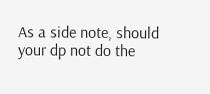As a side note, should your dp not do the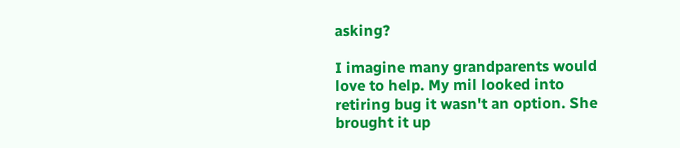asking?

I imagine many grandparents would love to help. My mil looked into retiring bug it wasn't an option. She brought it up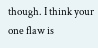though. I think your one flaw is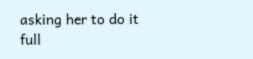asking her to do it full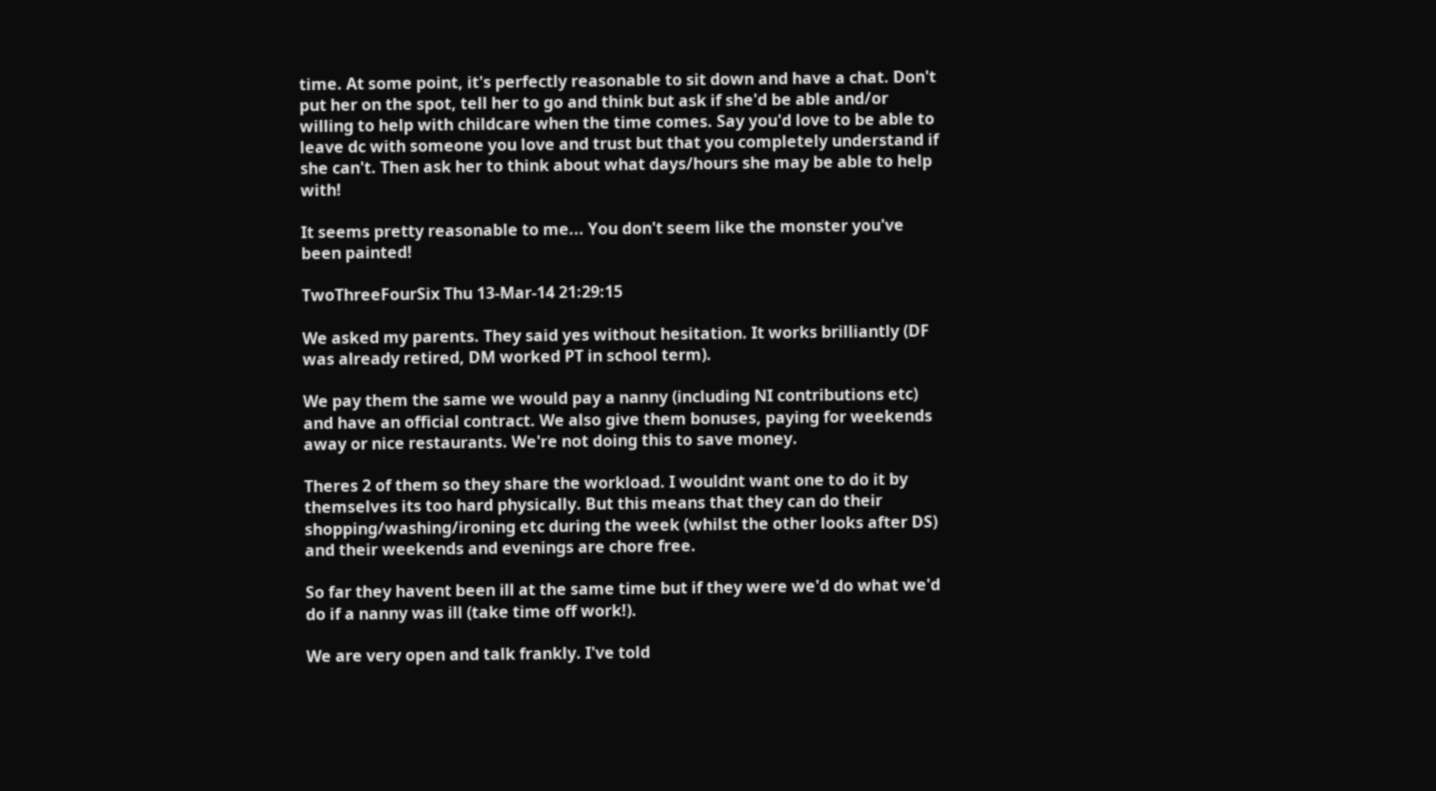time. At some point, it's perfectly reasonable to sit down and have a chat. Don't put her on the spot, tell her to go and think but ask if she'd be able and/or willing to help with childcare when the time comes. Say you'd love to be able to leave dc with someone you love and trust but that you completely understand if she can't. Then ask her to think about what days/hours she may be able to help with!

It seems pretty reasonable to me... You don't seem like the monster you've been painted!

TwoThreeFourSix Thu 13-Mar-14 21:29:15

We asked my parents. They said yes without hesitation. It works brilliantly (DF was already retired, DM worked PT in school term).

We pay them the same we would pay a nanny (including NI contributions etc) and have an official contract. We also give them bonuses, paying for weekends away or nice restaurants. We're not doing this to save money.

Theres 2 of them so they share the workload. I wouldnt want one to do it by themselves its too hard physically. But this means that they can do their shopping/washing/ironing etc during the week (whilst the other looks after DS) and their weekends and evenings are chore free.

So far they havent been ill at the same time but if they were we'd do what we'd do if a nanny was ill (take time off work!).

We are very open and talk frankly. I've told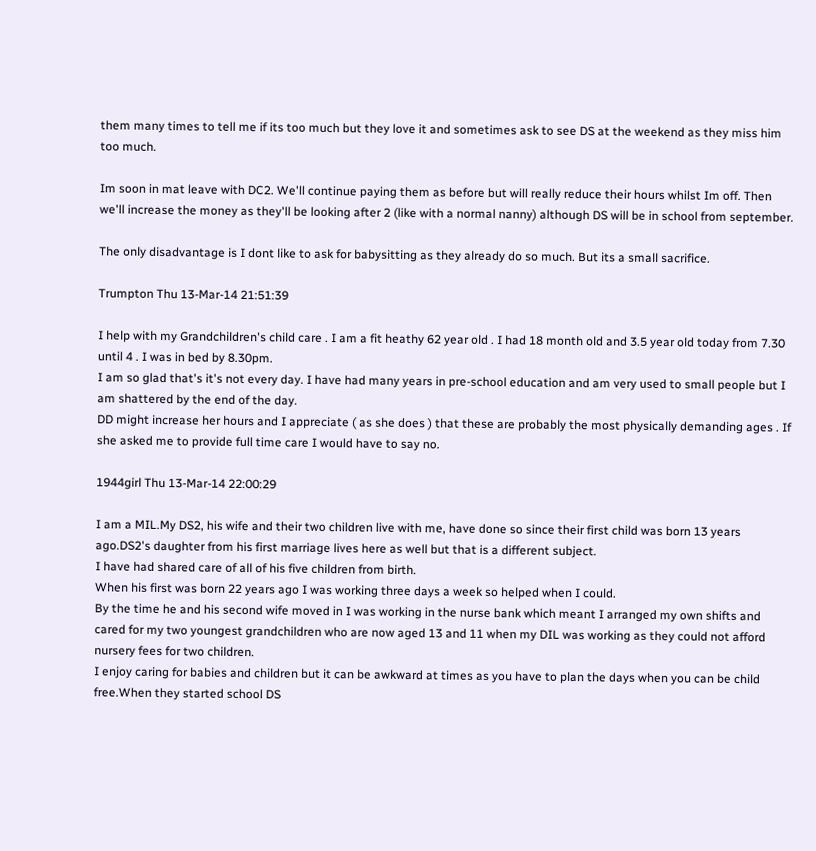them many times to tell me if its too much but they love it and sometimes ask to see DS at the weekend as they miss him too much.

Im soon in mat leave with DC2. We'll continue paying them as before but will really reduce their hours whilst Im off. Then we'll increase the money as they'll be looking after 2 (like with a normal nanny) although DS will be in school from september.

The only disadvantage is I dont like to ask for babysitting as they already do so much. But its a small sacrifice.

Trumpton Thu 13-Mar-14 21:51:39

I help with my Grandchildren's child care . I am a fit heathy 62 year old . I had 18 month old and 3.5 year old today from 7.30 until 4 . I was in bed by 8.30pm.
I am so glad that's it's not every day. I have had many years in pre-school education and am very used to small people but I am shattered by the end of the day.
DD might increase her hours and I appreciate ( as she does ) that these are probably the most physically demanding ages . If she asked me to provide full time care I would have to say no.

1944girl Thu 13-Mar-14 22:00:29

I am a MIL.My DS2, his wife and their two children live with me, have done so since their first child was born 13 years ago.DS2's daughter from his first marriage lives here as well but that is a different subject.
I have had shared care of all of his five children from birth.
When his first was born 22 years ago I was working three days a week so helped when I could.
By the time he and his second wife moved in I was working in the nurse bank which meant I arranged my own shifts and cared for my two youngest grandchildren who are now aged 13 and 11 when my DIL was working as they could not afford nursery fees for two children.
I enjoy caring for babies and children but it can be awkward at times as you have to plan the days when you can be child free.When they started school DS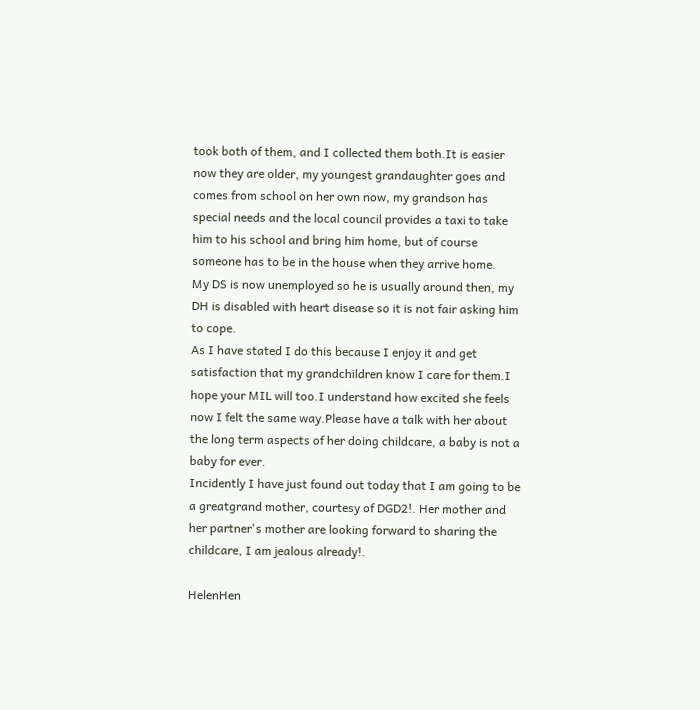took both of them, and I collected them both.It is easier now they are older, my youngest grandaughter goes and comes from school on her own now, my grandson has special needs and the local council provides a taxi to take him to his school and bring him home, but of course someone has to be in the house when they arrive home.
My DS is now unemployed so he is usually around then, my DH is disabled with heart disease so it is not fair asking him to cope.
As I have stated I do this because I enjoy it and get satisfaction that my grandchildren know I care for them.I hope your MIL will too.I understand how excited she feels now I felt the same way.Please have a talk with her about the long term aspects of her doing childcare, a baby is not a baby for ever.
Incidently I have just found out today that I am going to be a greatgrand mother, courtesy of DGD2!. Her mother and her partner's mother are looking forward to sharing the childcare, I am jealous already!.

HelenHen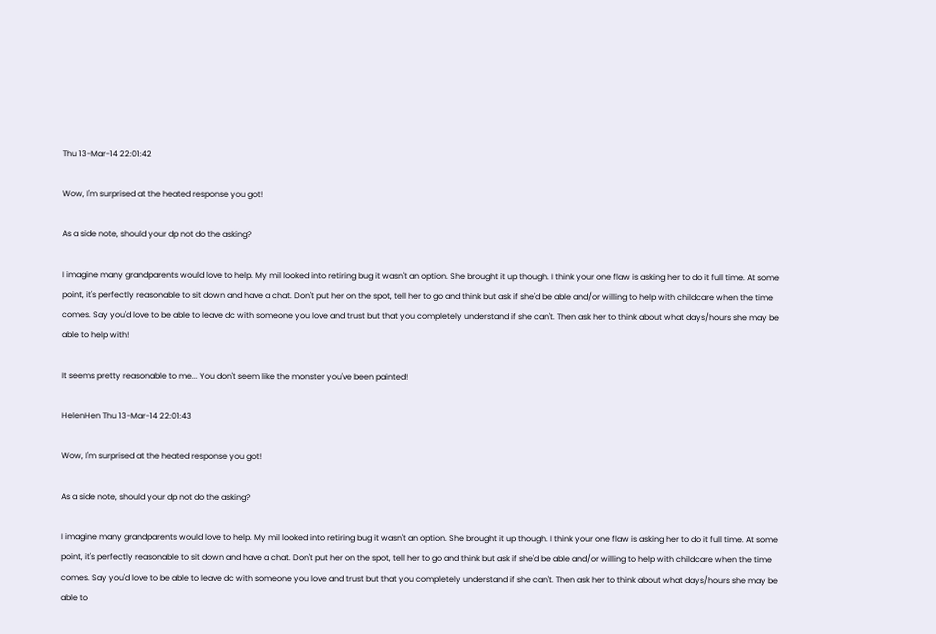Thu 13-Mar-14 22:01:42

Wow, I'm surprised at the heated response you got!

As a side note, should your dp not do the asking?

I imagine many grandparents would love to help. My mil looked into retiring bug it wasn't an option. She brought it up though. I think your one flaw is asking her to do it full time. At some point, it's perfectly reasonable to sit down and have a chat. Don't put her on the spot, tell her to go and think but ask if she'd be able and/or willing to help with childcare when the time comes. Say you'd love to be able to leave dc with someone you love and trust but that you completely understand if she can't. Then ask her to think about what days/hours she may be able to help with!

It seems pretty reasonable to me... You don't seem like the monster you've been painted!

HelenHen Thu 13-Mar-14 22:01:43

Wow, I'm surprised at the heated response you got!

As a side note, should your dp not do the asking?

I imagine many grandparents would love to help. My mil looked into retiring bug it wasn't an option. She brought it up though. I think your one flaw is asking her to do it full time. At some point, it's perfectly reasonable to sit down and have a chat. Don't put her on the spot, tell her to go and think but ask if she'd be able and/or willing to help with childcare when the time comes. Say you'd love to be able to leave dc with someone you love and trust but that you completely understand if she can't. Then ask her to think about what days/hours she may be able to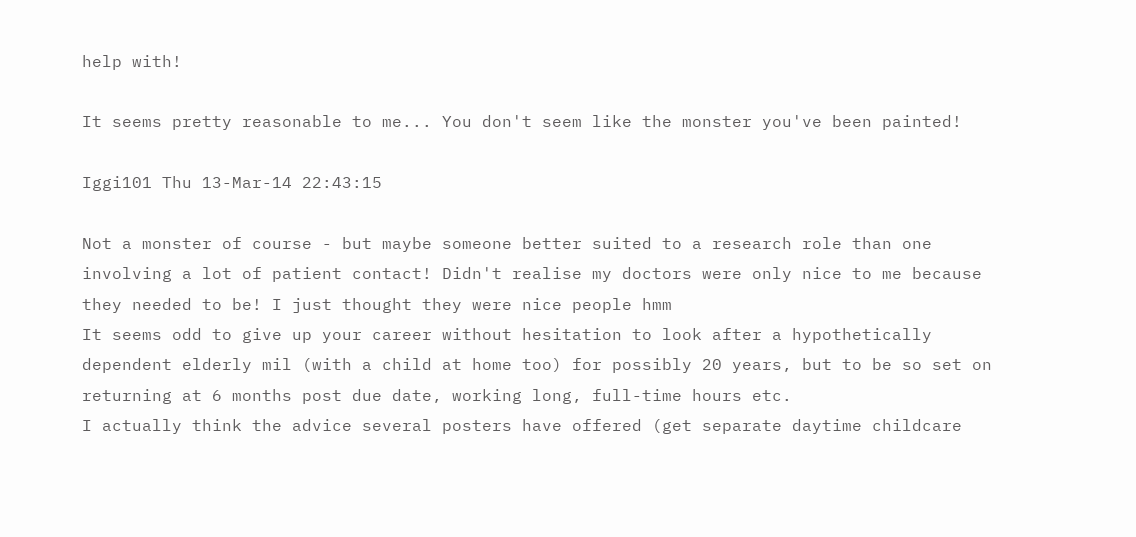help with!

It seems pretty reasonable to me... You don't seem like the monster you've been painted!

Iggi101 Thu 13-Mar-14 22:43:15

Not a monster of course - but maybe someone better suited to a research role than one involving a lot of patient contact! Didn't realise my doctors were only nice to me because they needed to be! I just thought they were nice people hmm
It seems odd to give up your career without hesitation to look after a hypothetically dependent elderly mil (with a child at home too) for possibly 20 years, but to be so set on returning at 6 months post due date, working long, full-time hours etc.
I actually think the advice several posters have offered (get separate daytime childcare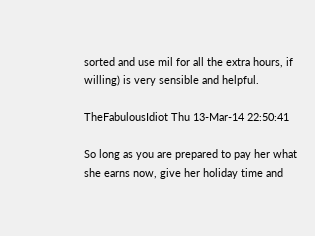sorted and use mil for all the extra hours, if willing) is very sensible and helpful.

TheFabulousIdiot Thu 13-Mar-14 22:50:41

So long as you are prepared to pay her what she earns now, give her holiday time and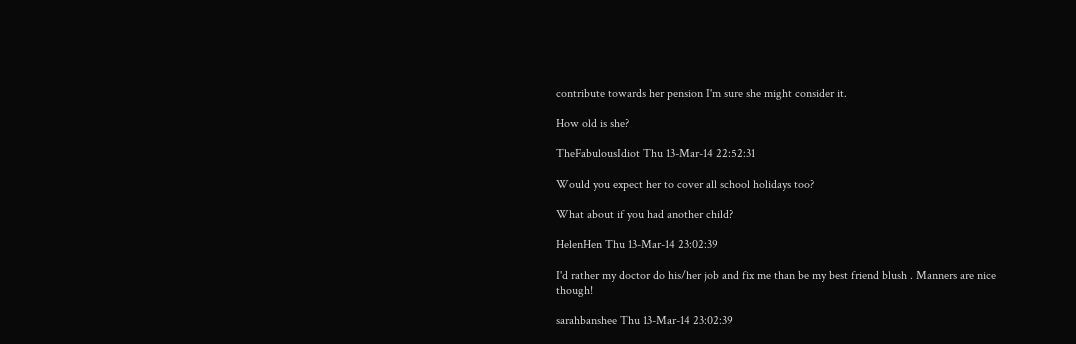contribute towards her pension I'm sure she might consider it.

How old is she?

TheFabulousIdiot Thu 13-Mar-14 22:52:31

Would you expect her to cover all school holidays too?

What about if you had another child?

HelenHen Thu 13-Mar-14 23:02:39

I'd rather my doctor do his/her job and fix me than be my best friend blush . Manners are nice though!

sarahbanshee Thu 13-Mar-14 23:02:39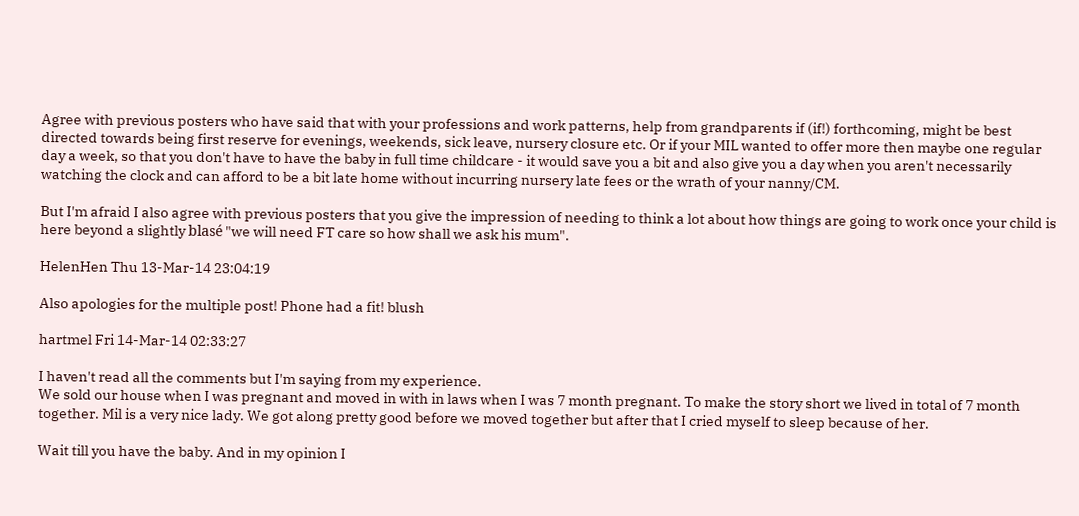Agree with previous posters who have said that with your professions and work patterns, help from grandparents if (if!) forthcoming, might be best directed towards being first reserve for evenings, weekends, sick leave, nursery closure etc. Or if your MIL wanted to offer more then maybe one regular day a week, so that you don't have to have the baby in full time childcare - it would save you a bit and also give you a day when you aren't necessarily watching the clock and can afford to be a bit late home without incurring nursery late fees or the wrath of your nanny/CM.

But I'm afraid I also agree with previous posters that you give the impression of needing to think a lot about how things are going to work once your child is here beyond a slightly blasé "we will need FT care so how shall we ask his mum".

HelenHen Thu 13-Mar-14 23:04:19

Also apologies for the multiple post! Phone had a fit! blush

hartmel Fri 14-Mar-14 02:33:27

I haven't read all the comments but I'm saying from my experience.
We sold our house when I was pregnant and moved in with in laws when I was 7 month pregnant. To make the story short we lived in total of 7 month together. Mil is a very nice lady. We got along pretty good before we moved together but after that I cried myself to sleep because of her.

Wait till you have the baby. And in my opinion I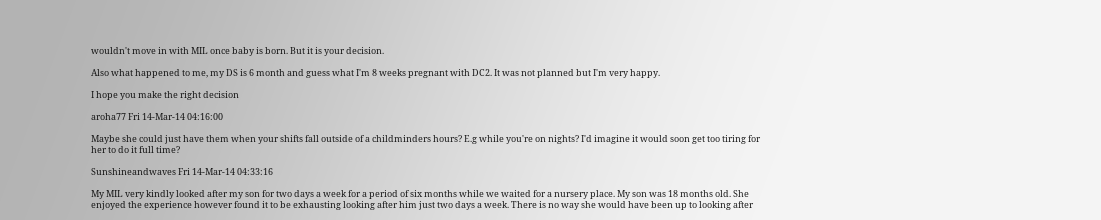wouldn't move in with MIL once baby is born. But it is your decision.

Also what happened to me, my DS is 6 month and guess what I'm 8 weeks pregnant with DC2. It was not planned but I'm very happy.

I hope you make the right decision

aroha77 Fri 14-Mar-14 04:16:00

Maybe she could just have them when your shifts fall outside of a childminders hours? E.g while you're on nights? I'd imagine it would soon get too tiring for her to do it full time?

Sunshineandwaves Fri 14-Mar-14 04:33:16

My MIL very kindly looked after my son for two days a week for a period of six months while we waited for a nursery place. My son was 18 months old. She enjoyed the experience however found it to be exhausting looking after him just two days a week. There is no way she would have been up to looking after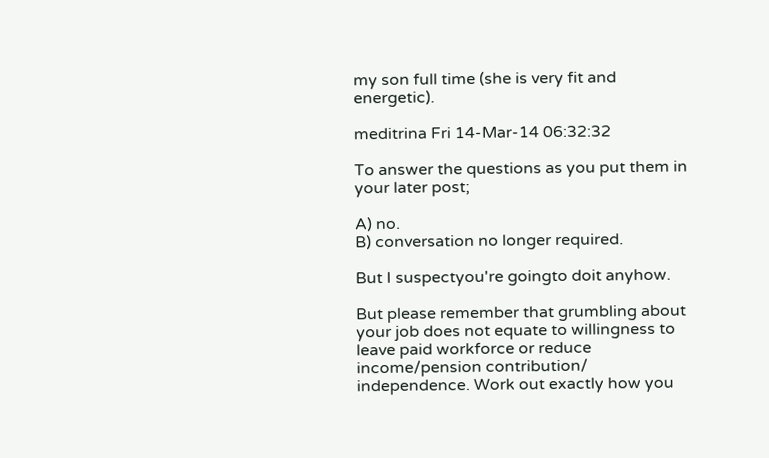my son full time (she is very fit and energetic).

meditrina Fri 14-Mar-14 06:32:32

To answer the questions as you put them in your later post;

A) no.
B) conversation no longer required.

But I suspectyou're goingto doit anyhow.

But please remember that grumbling about your job does not equate to willingness to leave paid workforce or reduce income/pension contribution/ independence. Work out exactly how you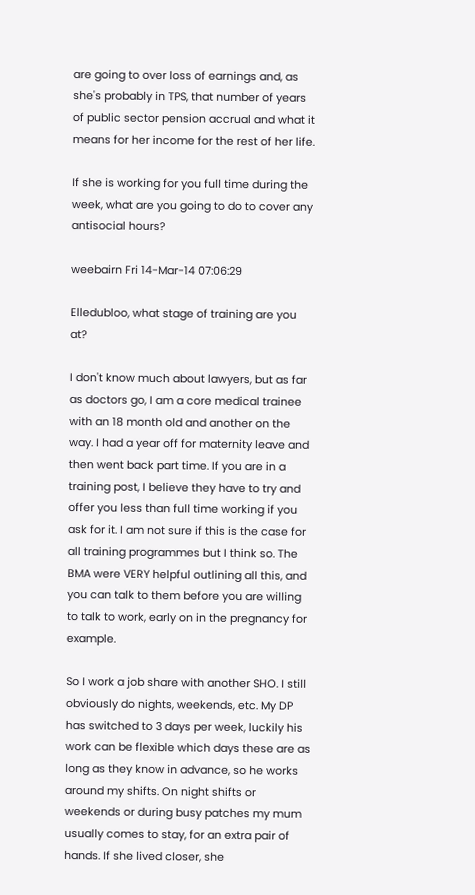are going to over loss of earnings and, as she's probably in TPS, that number of years of public sector pension accrual and what it means for her income for the rest of her life.

If she is working for you full time during the week, what are you going to do to cover any antisocial hours?

weebairn Fri 14-Mar-14 07:06:29

Elledubloo, what stage of training are you at?

I don't know much about lawyers, but as far as doctors go, I am a core medical trainee with an 18 month old and another on the way. I had a year off for maternity leave and then went back part time. If you are in a training post, I believe they have to try and offer you less than full time working if you ask for it. I am not sure if this is the case for all training programmes but I think so. The BMA were VERY helpful outlining all this, and you can talk to them before you are willing to talk to work, early on in the pregnancy for example.

So I work a job share with another SHO. I still obviously do nights, weekends, etc. My DP has switched to 3 days per week, luckily his work can be flexible which days these are as long as they know in advance, so he works around my shifts. On night shifts or weekends or during busy patches my mum usually comes to stay, for an extra pair of hands. If she lived closer, she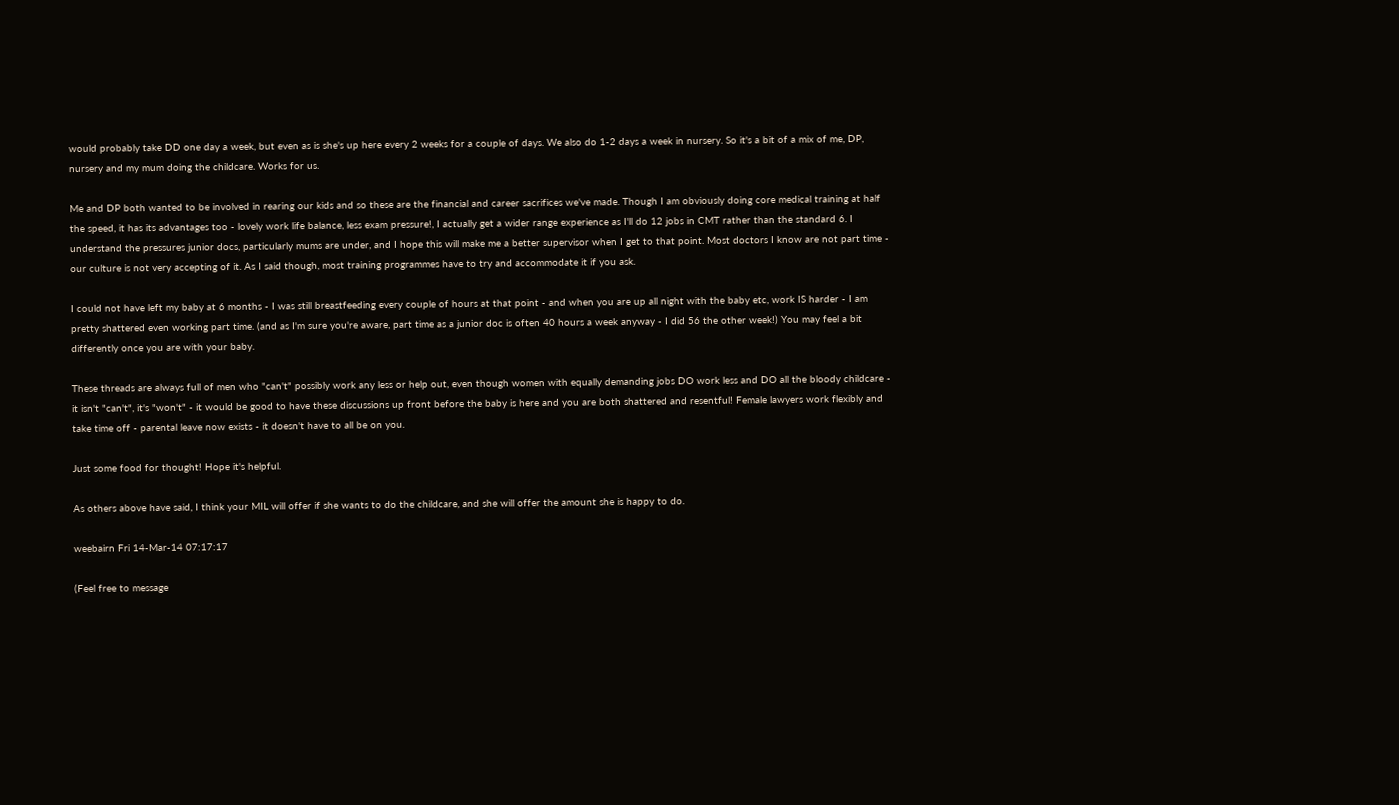would probably take DD one day a week, but even as is she's up here every 2 weeks for a couple of days. We also do 1-2 days a week in nursery. So it's a bit of a mix of me, DP, nursery and my mum doing the childcare. Works for us.

Me and DP both wanted to be involved in rearing our kids and so these are the financial and career sacrifices we've made. Though I am obviously doing core medical training at half the speed, it has its advantages too - lovely work life balance, less exam pressure!, I actually get a wider range experience as I'll do 12 jobs in CMT rather than the standard 6. I understand the pressures junior docs, particularly mums are under, and I hope this will make me a better supervisor when I get to that point. Most doctors I know are not part time - our culture is not very accepting of it. As I said though, most training programmes have to try and accommodate it if you ask.

I could not have left my baby at 6 months - I was still breastfeeding every couple of hours at that point - and when you are up all night with the baby etc, work IS harder - I am pretty shattered even working part time. (and as I'm sure you're aware, part time as a junior doc is often 40 hours a week anyway - I did 56 the other week!) You may feel a bit differently once you are with your baby.

These threads are always full of men who "can't" possibly work any less or help out, even though women with equally demanding jobs DO work less and DO all the bloody childcare - it isn't "can't", it's "won't" - it would be good to have these discussions up front before the baby is here and you are both shattered and resentful! Female lawyers work flexibly and take time off - parental leave now exists - it doesn't have to all be on you.

Just some food for thought! Hope it's helpful.

As others above have said, I think your MIL will offer if she wants to do the childcare, and she will offer the amount she is happy to do.

weebairn Fri 14-Mar-14 07:17:17

(Feel free to message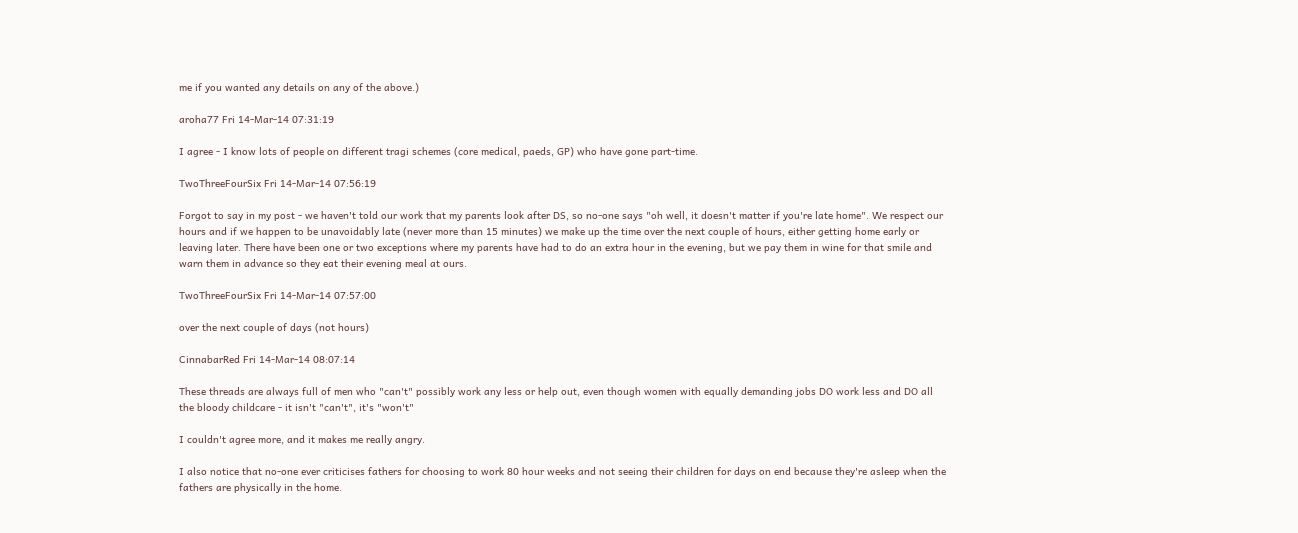me if you wanted any details on any of the above.)

aroha77 Fri 14-Mar-14 07:31:19

I agree - I know lots of people on different tragi schemes (core medical, paeds, GP) who have gone part-time.

TwoThreeFourSix Fri 14-Mar-14 07:56:19

Forgot to say in my post - we haven't told our work that my parents look after DS, so no-one says "oh well, it doesn't matter if you're late home". We respect our hours and if we happen to be unavoidably late (never more than 15 minutes) we make up the time over the next couple of hours, either getting home early or leaving later. There have been one or two exceptions where my parents have had to do an extra hour in the evening, but we pay them in wine for that smile and warn them in advance so they eat their evening meal at ours.

TwoThreeFourSix Fri 14-Mar-14 07:57:00

over the next couple of days (not hours)

CinnabarRed Fri 14-Mar-14 08:07:14

These threads are always full of men who "can't" possibly work any less or help out, even though women with equally demanding jobs DO work less and DO all the bloody childcare - it isn't "can't", it's "won't"

I couldn't agree more, and it makes me really angry.

I also notice that no-one ever criticises fathers for choosing to work 80 hour weeks and not seeing their children for days on end because they're asleep when the fathers are physically in the home.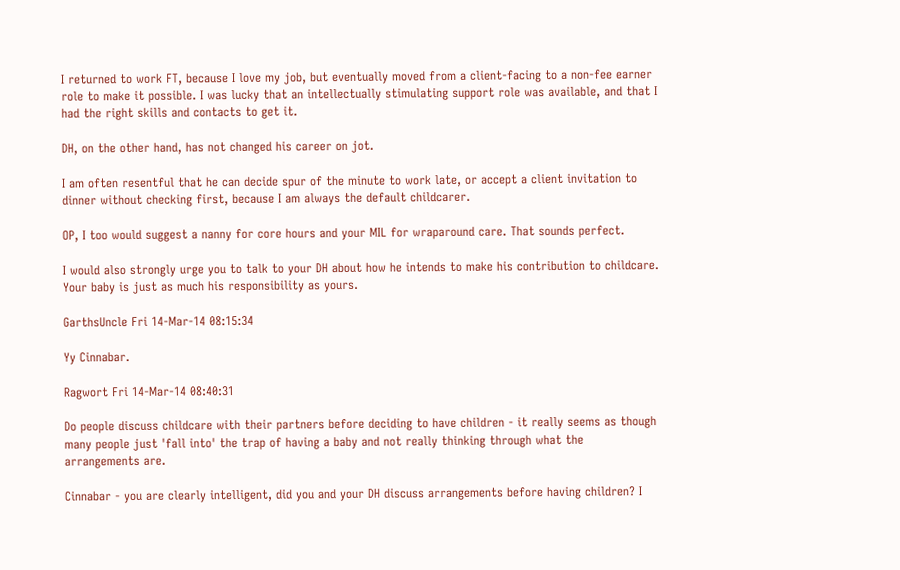I returned to work FT, because I love my job, but eventually moved from a client-facing to a non-fee earner role to make it possible. I was lucky that an intellectually stimulating support role was available, and that I had the right skills and contacts to get it.

DH, on the other hand, has not changed his career on jot.

I am often resentful that he can decide spur of the minute to work late, or accept a client invitation to dinner without checking first, because I am always the default childcarer.

OP, I too would suggest a nanny for core hours and your MIL for wraparound care. That sounds perfect.

I would also strongly urge you to talk to your DH about how he intends to make his contribution to childcare. Your baby is just as much his responsibility as yours.

GarthsUncle Fri 14-Mar-14 08:15:34

Yy Cinnabar.

Ragwort Fri 14-Mar-14 08:40:31

Do people discuss childcare with their partners before deciding to have children - it really seems as though many people just 'fall into' the trap of having a baby and not really thinking through what the arrangements are.

Cinnabar - you are clearly intelligent, did you and your DH discuss arrangements before having children? I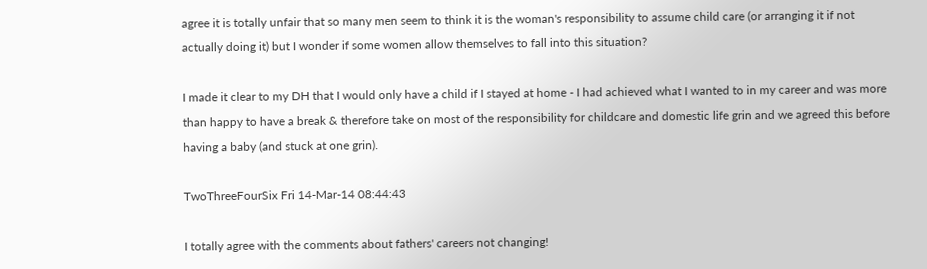agree it is totally unfair that so many men seem to think it is the woman's responsibility to assume child care (or arranging it if not actually doing it) but I wonder if some women allow themselves to fall into this situation?

I made it clear to my DH that I would only have a child if I stayed at home - I had achieved what I wanted to in my career and was more than happy to have a break & therefore take on most of the responsibility for childcare and domestic life grin and we agreed this before having a baby (and stuck at one grin).

TwoThreeFourSix Fri 14-Mar-14 08:44:43

I totally agree with the comments about fathers' careers not changing!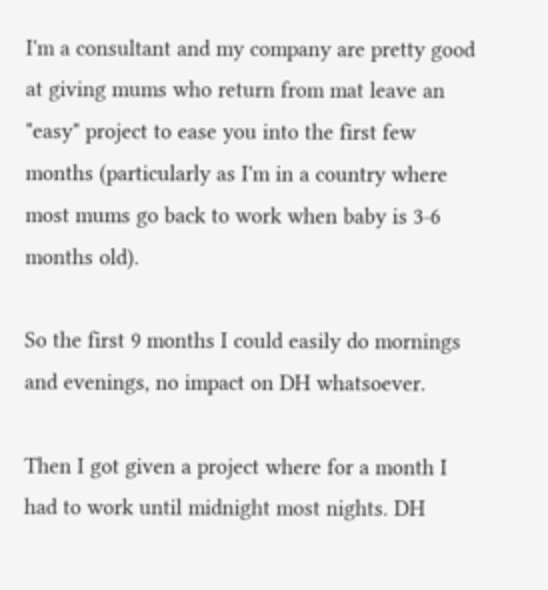I'm a consultant and my company are pretty good at giving mums who return from mat leave an "easy" project to ease you into the first few months (particularly as I'm in a country where most mums go back to work when baby is 3-6 months old).

So the first 9 months I could easily do mornings and evenings, no impact on DH whatsoever.

Then I got given a project where for a month I had to work until midnight most nights. DH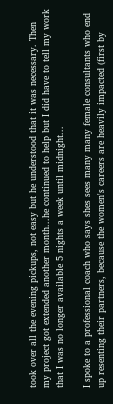took over all the evening pickups, not easy but he understood that it was necessary. Then my project got extended another month...he continued to help but I did have to tell my work that I was no longer available 5 nights a week until midnight...

I spoke to a professional coach who says shes sees many many female consultants who end up resenting their partners, because the women's careers are heavily impacted (first by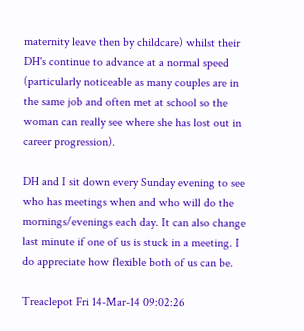maternity leave then by childcare) whilst their DH's continue to advance at a normal speed (particularly noticeable as many couples are in the same job and often met at school so the woman can really see where she has lost out in career progression).

DH and I sit down every Sunday evening to see who has meetings when and who will do the mornings/evenings each day. It can also change last minute if one of us is stuck in a meeting. I do appreciate how flexible both of us can be.

Treaclepot Fri 14-Mar-14 09:02:26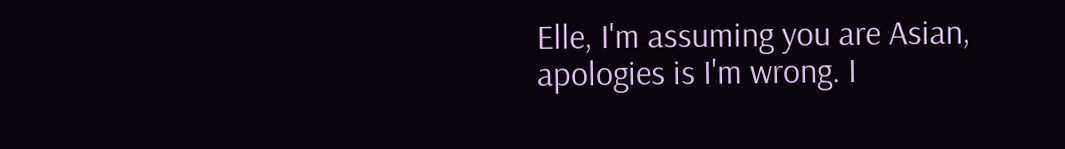Elle, I'm assuming you are Asian, apologies is I'm wrong. I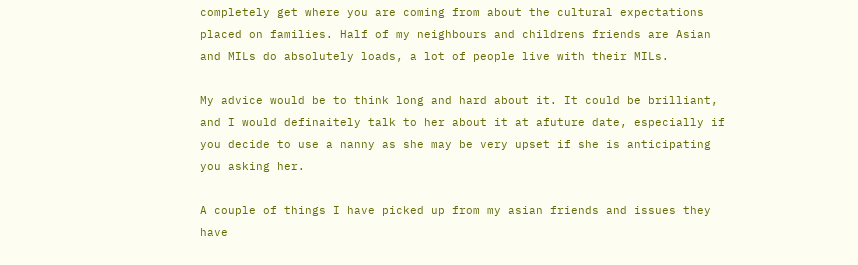completely get where you are coming from about the cultural expectations placed on families. Half of my neighbours and childrens friends are Asian and MILs do absolutely loads, a lot of people live with their MILs.

My advice would be to think long and hard about it. It could be brilliant, and I would definaitely talk to her about it at afuture date, especially if you decide to use a nanny as she may be very upset if she is anticipating you asking her.

A couple of things I have picked up from my asian friends and issues they have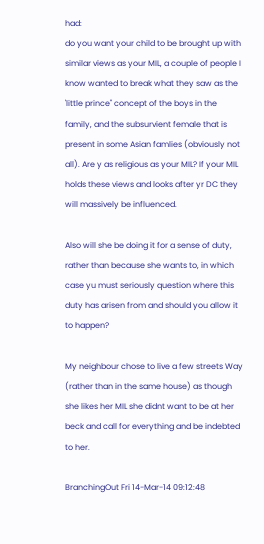had:
do you want your child to be brought up with similar views as your MIL, a couple of people I know wanted to break what they saw as the 'little prince" concept of the boys in the family, and the subsurvient female that is present in some Asian famlies (obviously not all). Are y as religious as your MIL? If your MIL holds these views and looks after yr DC they will massively be influenced.

Also will she be doing it for a sense of duty, rather than because she wants to, in which case yu must seriously question where this duty has arisen from and should you allow it to happen?

My neighbour chose to live a few streets Way (rather than in the same house) as though she likes her MIL she didnt want to be at her beck and call for everything and be indebted to her.

BranchingOut Fri 14-Mar-14 09:12:48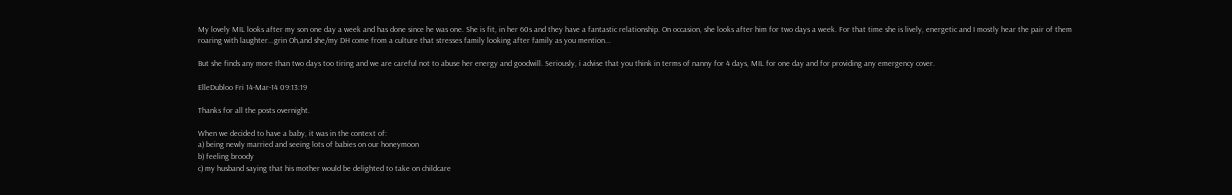My lovely MIL looks after my son one day a week and has done since he was one. She is fit, in her 60s and they have a fantastic relationship. On occasion, she looks after him for two days a week. For that time she is lively, energetic and I mostly hear the pair of them roaring with laughter...grin Oh,and she/my DH come from a culture that stresses family looking after family as you mention...

But she finds any more than two days too tiring and we are careful not to abuse her energy and goodwill. Seriously, i advise that you think in terms of nanny for 4 days, MIL for one day and for providing any emergency cover.

ElleDubloo Fri 14-Mar-14 09:13:19

Thanks for all the posts overnight.

When we decided to have a baby, it was in the context of:
a) being newly married and seeing lots of babies on our honeymoon
b) feeling broody
c) my husband saying that his mother would be delighted to take on childcare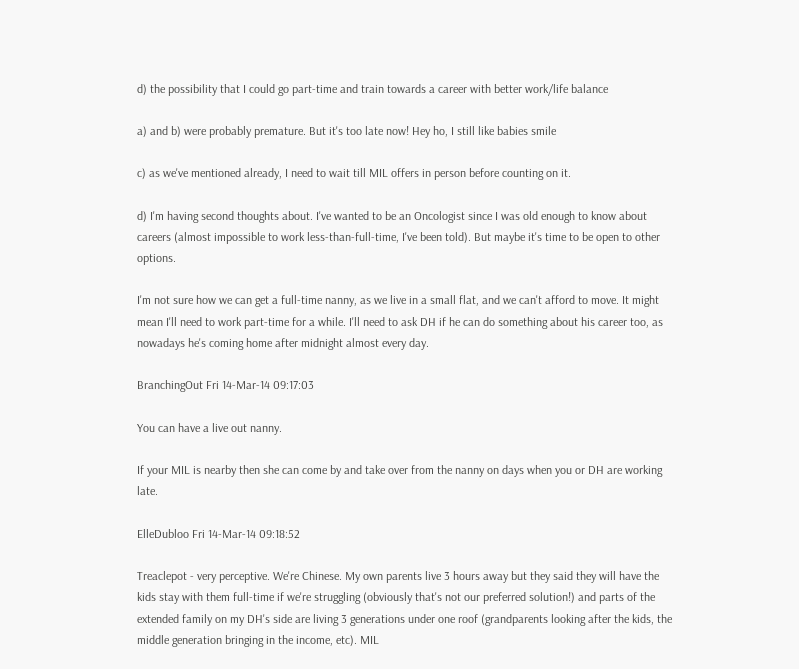d) the possibility that I could go part-time and train towards a career with better work/life balance

a) and b) were probably premature. But it's too late now! Hey ho, I still like babies smile

c) as we've mentioned already, I need to wait till MIL offers in person before counting on it.

d) I'm having second thoughts about. I've wanted to be an Oncologist since I was old enough to know about careers (almost impossible to work less-than-full-time, I've been told). But maybe it's time to be open to other options.

I'm not sure how we can get a full-time nanny, as we live in a small flat, and we can't afford to move. It might mean I'll need to work part-time for a while. I'll need to ask DH if he can do something about his career too, as nowadays he's coming home after midnight almost every day.

BranchingOut Fri 14-Mar-14 09:17:03

You can have a live out nanny.

If your MIL is nearby then she can come by and take over from the nanny on days when you or DH are working late.

ElleDubloo Fri 14-Mar-14 09:18:52

Treaclepot - very perceptive. We're Chinese. My own parents live 3 hours away but they said they will have the kids stay with them full-time if we're struggling (obviously that's not our preferred solution!) and parts of the extended family on my DH's side are living 3 generations under one roof (grandparents looking after the kids, the middle generation bringing in the income, etc). MIL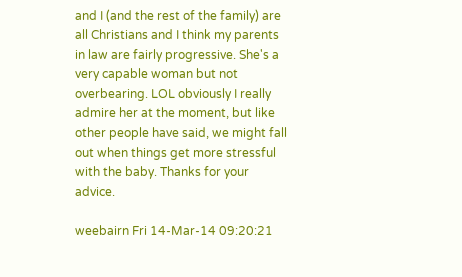and I (and the rest of the family) are all Christians and I think my parents in law are fairly progressive. She's a very capable woman but not overbearing. LOL obviously I really admire her at the moment, but like other people have said, we might fall out when things get more stressful with the baby. Thanks for your advice.

weebairn Fri 14-Mar-14 09:20:21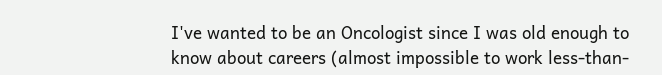I've wanted to be an Oncologist since I was old enough to know about careers (almost impossible to work less-than-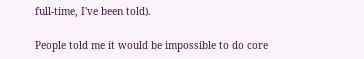full-time, I've been told).

People told me it would be impossible to do core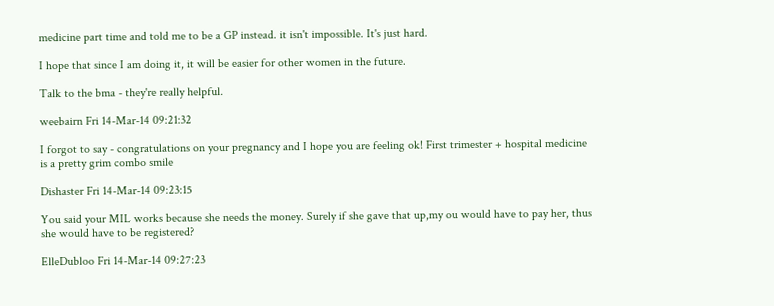medicine part time and told me to be a GP instead. it isn't impossible. It's just hard.

I hope that since I am doing it, it will be easier for other women in the future.

Talk to the bma - they're really helpful.

weebairn Fri 14-Mar-14 09:21:32

I forgot to say - congratulations on your pregnancy and I hope you are feeling ok! First trimester + hospital medicine is a pretty grim combo smile

Dishaster Fri 14-Mar-14 09:23:15

You said your MIL works because she needs the money. Surely if she gave that up,my ou would have to pay her, thus she would have to be registered?

ElleDubloo Fri 14-Mar-14 09:27:23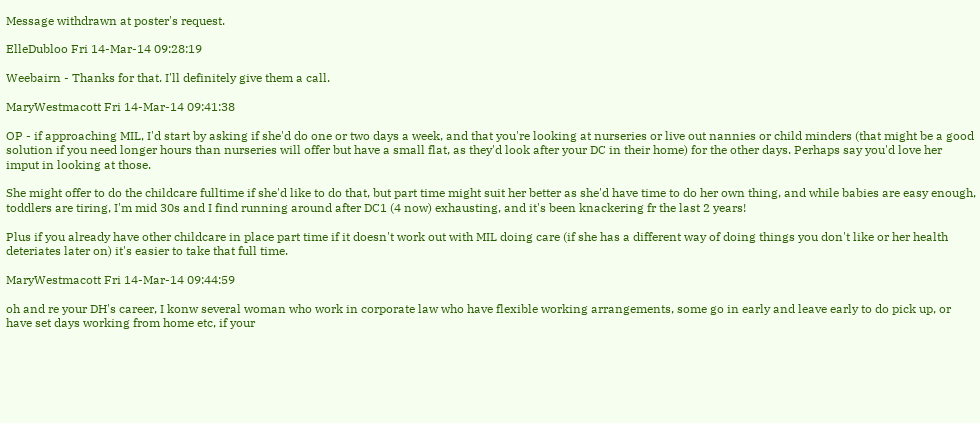Message withdrawn at poster's request.

ElleDubloo Fri 14-Mar-14 09:28:19

Weebairn - Thanks for that. I'll definitely give them a call.

MaryWestmacott Fri 14-Mar-14 09:41:38

OP - if approaching MIL, I'd start by asking if she'd do one or two days a week, and that you're looking at nurseries or live out nannies or child minders (that might be a good solution if you need longer hours than nurseries will offer but have a small flat, as they'd look after your DC in their home) for the other days. Perhaps say you'd love her imput in looking at those.

She might offer to do the childcare fulltime if she'd like to do that, but part time might suit her better as she'd have time to do her own thing, and while babies are easy enough, toddlers are tiring, I'm mid 30s and I find running around after DC1 (4 now) exhausting, and it's been knackering fr the last 2 years!

Plus if you already have other childcare in place part time if it doesn't work out with MIL doing care (if she has a different way of doing things you don't like or her health deteriates later on) it's easier to take that full time.

MaryWestmacott Fri 14-Mar-14 09:44:59

oh and re your DH's career, I konw several woman who work in corporate law who have flexible working arrangements, some go in early and leave early to do pick up, or have set days working from home etc, if your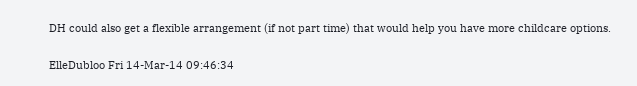DH could also get a flexible arrangement (if not part time) that would help you have more childcare options.

ElleDubloo Fri 14-Mar-14 09:46:34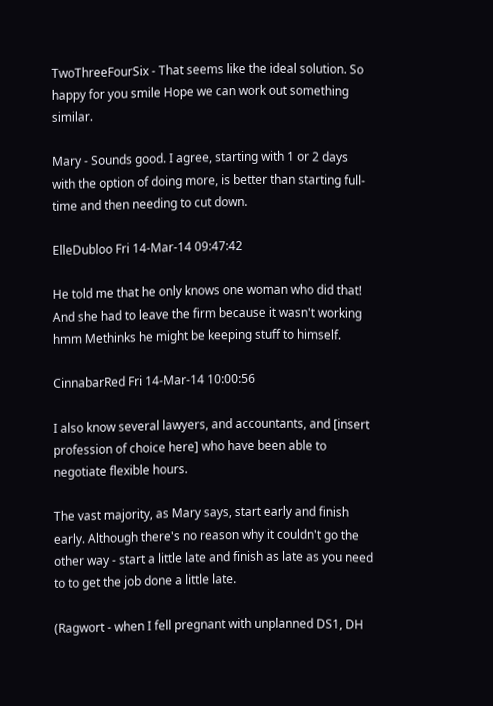TwoThreeFourSix - That seems like the ideal solution. So happy for you smile Hope we can work out something similar.

Mary - Sounds good. I agree, starting with 1 or 2 days with the option of doing more, is better than starting full-time and then needing to cut down.

ElleDubloo Fri 14-Mar-14 09:47:42

He told me that he only knows one woman who did that! And she had to leave the firm because it wasn't working hmm Methinks he might be keeping stuff to himself.

CinnabarRed Fri 14-Mar-14 10:00:56

I also know several lawyers, and accountants, and [insert profession of choice here] who have been able to negotiate flexible hours.

The vast majority, as Mary says, start early and finish early. Although there's no reason why it couldn't go the other way - start a little late and finish as late as you need to to get the job done a little late.

(Ragwort - when I fell pregnant with unplanned DS1, DH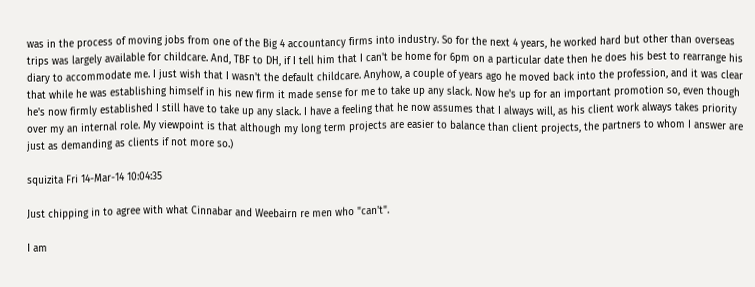was in the process of moving jobs from one of the Big 4 accountancy firms into industry. So for the next 4 years, he worked hard but other than overseas trips was largely available for childcare. And, TBF to DH, if I tell him that I can't be home for 6pm on a particular date then he does his best to rearrange his diary to accommodate me. I just wish that I wasn't the default childcare. Anyhow, a couple of years ago he moved back into the profession, and it was clear that while he was establishing himself in his new firm it made sense for me to take up any slack. Now he's up for an important promotion so, even though he's now firmly established I still have to take up any slack. I have a feeling that he now assumes that I always will, as his client work always takes priority over my an internal role. My viewpoint is that although my long term projects are easier to balance than client projects, the partners to whom I answer are just as demanding as clients if not more so.)

squizita Fri 14-Mar-14 10:04:35

Just chipping in to agree with what Cinnabar and Weebairn re men who "can't".

I am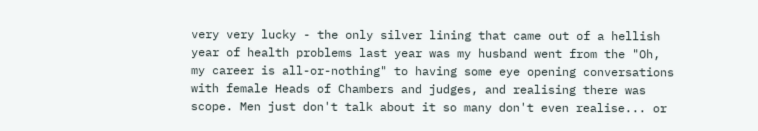very very lucky - the only silver lining that came out of a hellish year of health problems last year was my husband went from the "Oh, my career is all-or-nothing" to having some eye opening conversations with female Heads of Chambers and judges, and realising there was scope. Men just don't talk about it so many don't even realise... or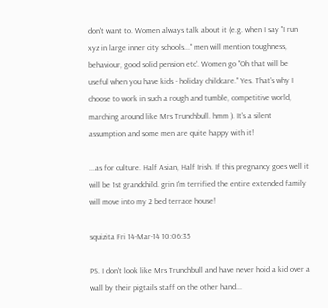don't want to. Women always talk about it (e.g. when I say "I run xyz in large inner city schools..." men will mention toughness, behaviour, good solid pension etc'. Women go "Oh that will be useful when you have kids - holiday childcare." Yes. That's why I choose to work in such a rough and tumble, competitive world, marching around like Mrs Trunchbull. hmm ). It's a silent assumption and some men are quite happy with it!

...as for culture. Half Asian, Half Irish. If this pregnancy goes well it will be 1st grandchild. grin I'm terrified the entire extended family will move into my 2 bed terrace house!

squizita Fri 14-Mar-14 10:06:35

PS. I don't look like Mrs Trunchbull and have never hoid a kid over a wall by their pigtails staff on the other hand...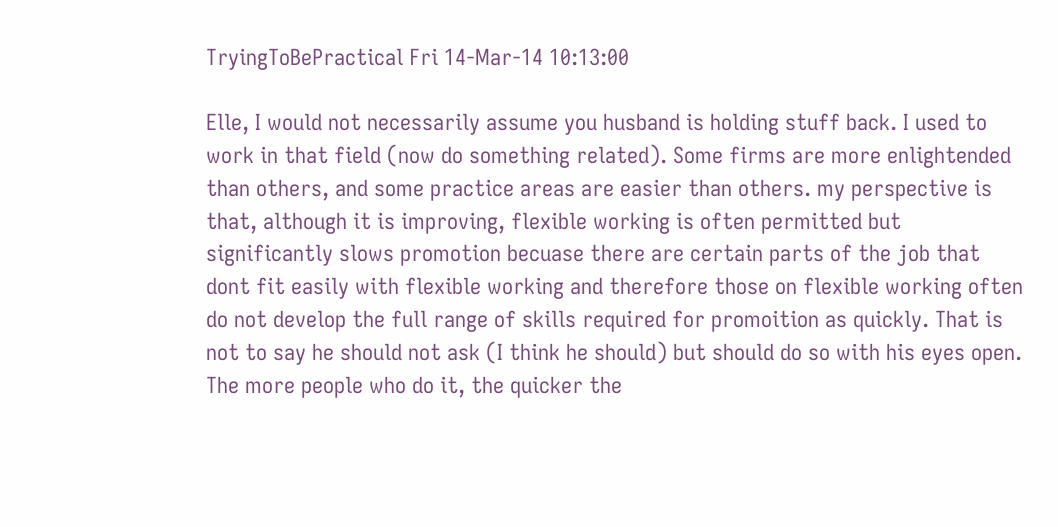TryingToBePractical Fri 14-Mar-14 10:13:00

Elle, I would not necessarily assume you husband is holding stuff back. I used to work in that field (now do something related). Some firms are more enlightended than others, and some practice areas are easier than others. my perspective is that, although it is improving, flexible working is often permitted but significantly slows promotion becuase there are certain parts of the job that dont fit easily with flexible working and therefore those on flexible working often do not develop the full range of skills required for promoition as quickly. That is not to say he should not ask (I think he should) but should do so with his eyes open. The more people who do it, the quicker the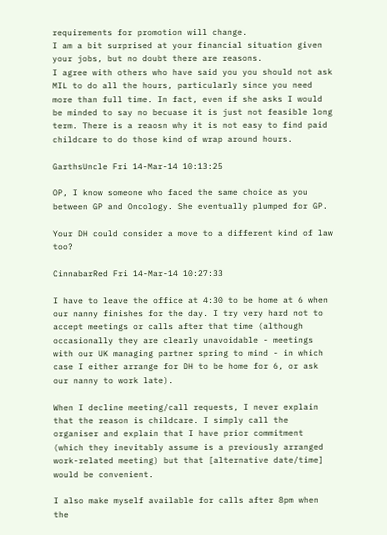requirements for promotion will change.
I am a bit surprised at your financial situation given your jobs, but no doubt there are reasons.
I agree with others who have said you you should not ask MIL to do all the hours, particularly since you need more than full time. In fact, even if she asks I would be minded to say no becuase it is just not feasible long term. There is a reaosn why it is not easy to find paid childcare to do those kind of wrap around hours.

GarthsUncle Fri 14-Mar-14 10:13:25

OP, I know someone who faced the same choice as you between GP and Oncology. She eventually plumped for GP.

Your DH could consider a move to a different kind of law too?

CinnabarRed Fri 14-Mar-14 10:27:33

I have to leave the office at 4:30 to be home at 6 when our nanny finishes for the day. I try very hard not to accept meetings or calls after that time (although occasionally they are clearly unavoidable - meetings with our UK managing partner spring to mind - in which case I either arrange for DH to be home for 6, or ask our nanny to work late).

When I decline meeting/call requests, I never explain that the reason is childcare. I simply call the organiser and explain that I have prior commitment (which they inevitably assume is a previously arranged work-related meeting) but that [alternative date/time] would be convenient.

I also make myself available for calls after 8pm when the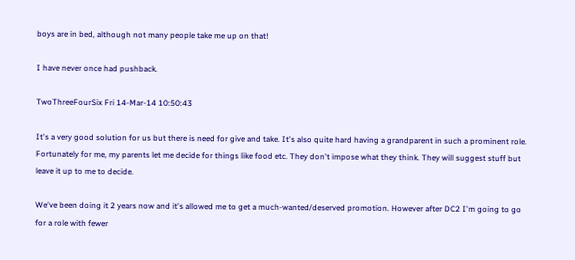boys are in bed, although not many people take me up on that!

I have never once had pushback.

TwoThreeFourSix Fri 14-Mar-14 10:50:43

It's a very good solution for us but there is need for give and take. It's also quite hard having a grandparent in such a prominent role. Fortunately for me, my parents let me decide for things like food etc. They don't impose what they think. They will suggest stuff but leave it up to me to decide.

We've been doing it 2 years now and it's allowed me to get a much-wanted/deserved promotion. However after DC2 I'm going to go for a role with fewer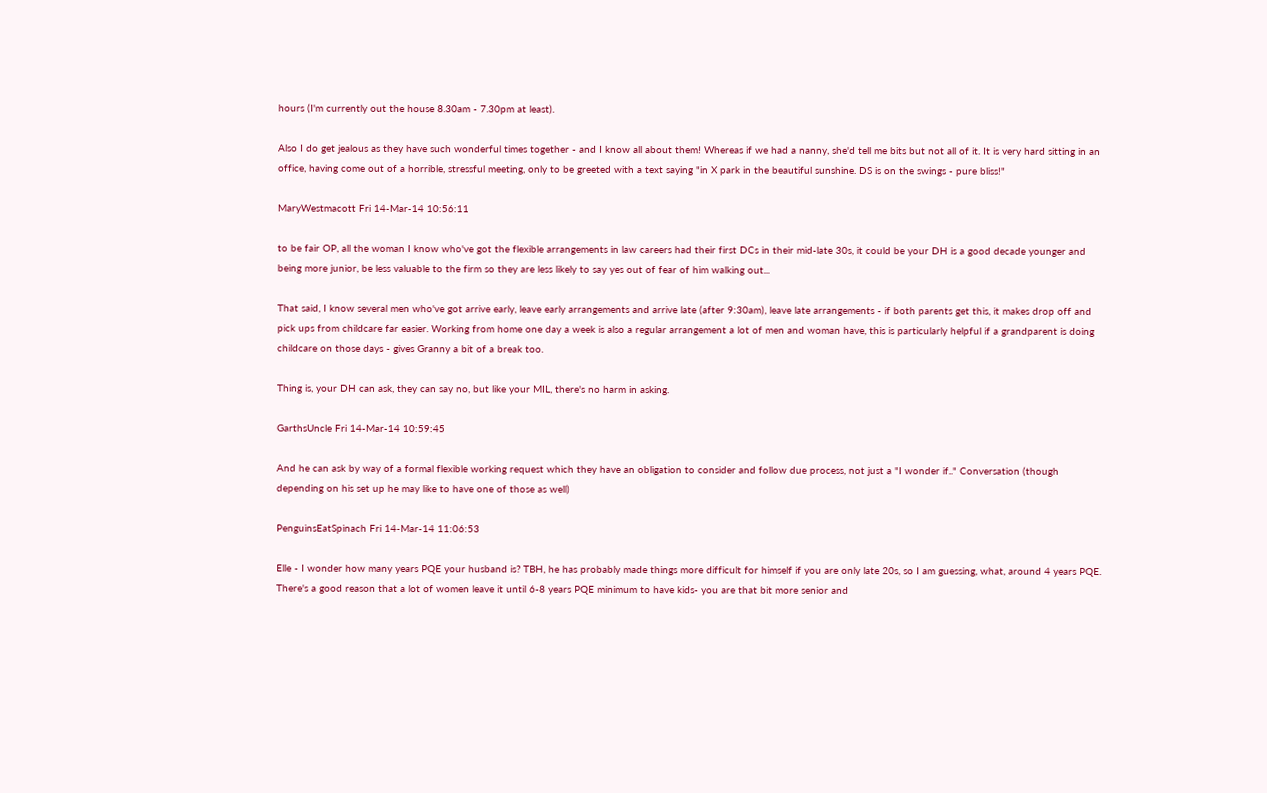hours (I'm currently out the house 8.30am - 7.30pm at least).

Also I do get jealous as they have such wonderful times together - and I know all about them! Whereas if we had a nanny, she'd tell me bits but not all of it. It is very hard sitting in an office, having come out of a horrible, stressful meeting, only to be greeted with a text saying "in X park in the beautiful sunshine. DS is on the swings - pure bliss!"

MaryWestmacott Fri 14-Mar-14 10:56:11

to be fair OP, all the woman I know who've got the flexible arrangements in law careers had their first DCs in their mid-late 30s, it could be your DH is a good decade younger and being more junior, be less valuable to the firm so they are less likely to say yes out of fear of him walking out...

That said, I know several men who've got arrive early, leave early arrangements and arrive late (after 9:30am), leave late arrangements - if both parents get this, it makes drop off and pick ups from childcare far easier. Working from home one day a week is also a regular arrangement a lot of men and woman have, this is particularly helpful if a grandparent is doing childcare on those days - gives Granny a bit of a break too.

Thing is, your DH can ask, they can say no, but like your MIL, there's no harm in asking.

GarthsUncle Fri 14-Mar-14 10:59:45

And he can ask by way of a formal flexible working request which they have an obligation to consider and follow due process, not just a "I wonder if.." Conversation (though depending on his set up he may like to have one of those as well)

PenguinsEatSpinach Fri 14-Mar-14 11:06:53

Elle - I wonder how many years PQE your husband is? TBH, he has probably made things more difficult for himself if you are only late 20s, so I am guessing, what, around 4 years PQE. There's a good reason that a lot of women leave it until 6-8 years PQE minimum to have kids- you are that bit more senior and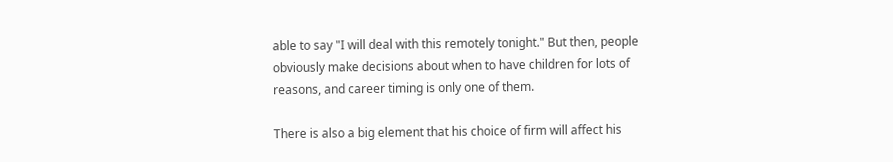able to say "I will deal with this remotely tonight." But then, people obviously make decisions about when to have children for lots of reasons, and career timing is only one of them.

There is also a big element that his choice of firm will affect his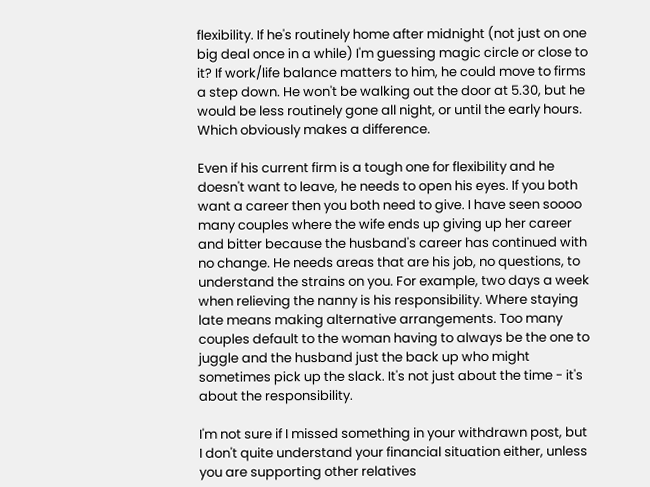flexibility. If he's routinely home after midnight (not just on one big deal once in a while) I'm guessing magic circle or close to it? If work/life balance matters to him, he could move to firms a step down. He won't be walking out the door at 5.30, but he would be less routinely gone all night, or until the early hours. Which obviously makes a difference.

Even if his current firm is a tough one for flexibility and he doesn't want to leave, he needs to open his eyes. If you both want a career then you both need to give. I have seen soooo many couples where the wife ends up giving up her career and bitter because the husband's career has continued with no change. He needs areas that are his job, no questions, to understand the strains on you. For example, two days a week when relieving the nanny is his responsibility. Where staying late means making alternative arrangements. Too many couples default to the woman having to always be the one to juggle and the husband just the back up who might sometimes pick up the slack. It's not just about the time - it's about the responsibility.

I'm not sure if I missed something in your withdrawn post, but I don't quite understand your financial situation either, unless you are supporting other relatives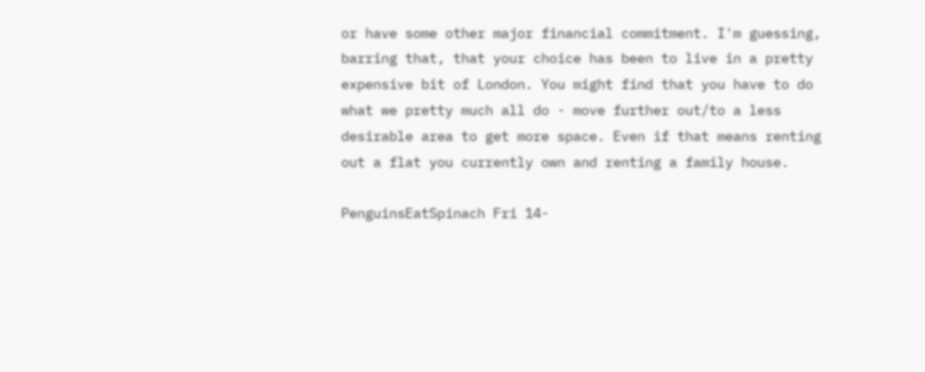or have some other major financial commitment. I'm guessing, barring that, that your choice has been to live in a pretty expensive bit of London. You might find that you have to do what we pretty much all do - move further out/to a less desirable area to get more space. Even if that means renting out a flat you currently own and renting a family house.

PenguinsEatSpinach Fri 14-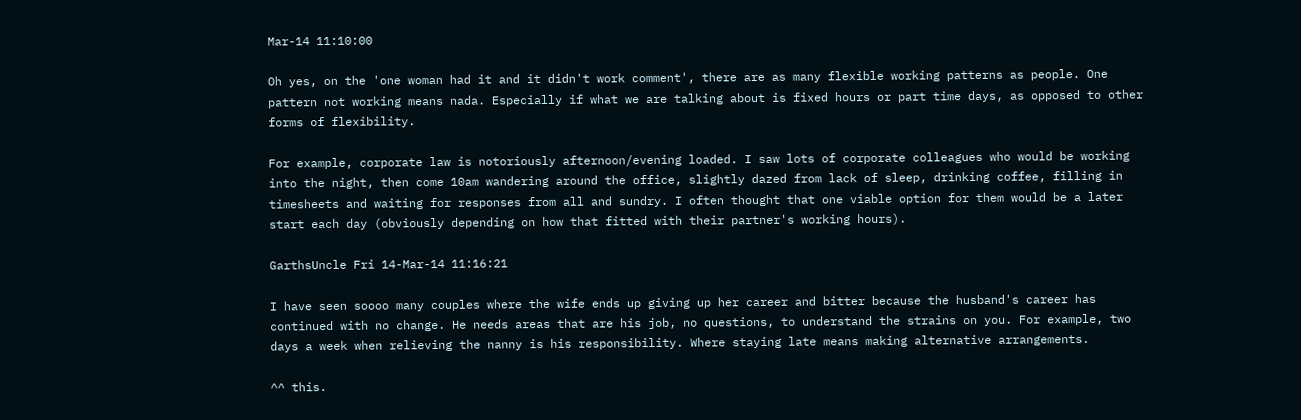Mar-14 11:10:00

Oh yes, on the 'one woman had it and it didn't work comment', there are as many flexible working patterns as people. One pattern not working means nada. Especially if what we are talking about is fixed hours or part time days, as opposed to other forms of flexibility.

For example, corporate law is notoriously afternoon/evening loaded. I saw lots of corporate colleagues who would be working into the night, then come 10am wandering around the office, slightly dazed from lack of sleep, drinking coffee, filling in timesheets and waiting for responses from all and sundry. I often thought that one viable option for them would be a later start each day (obviously depending on how that fitted with their partner's working hours).

GarthsUncle Fri 14-Mar-14 11:16:21

I have seen soooo many couples where the wife ends up giving up her career and bitter because the husband's career has continued with no change. He needs areas that are his job, no questions, to understand the strains on you. For example, two days a week when relieving the nanny is his responsibility. Where staying late means making alternative arrangements.

^^ this.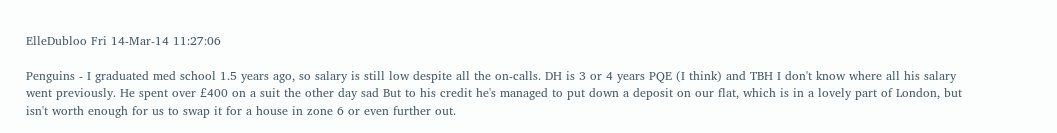ElleDubloo Fri 14-Mar-14 11:27:06

Penguins - I graduated med school 1.5 years ago, so salary is still low despite all the on-calls. DH is 3 or 4 years PQE (I think) and TBH I don't know where all his salary went previously. He spent over £400 on a suit the other day sad But to his credit he's managed to put down a deposit on our flat, which is in a lovely part of London, but isn't worth enough for us to swap it for a house in zone 6 or even further out.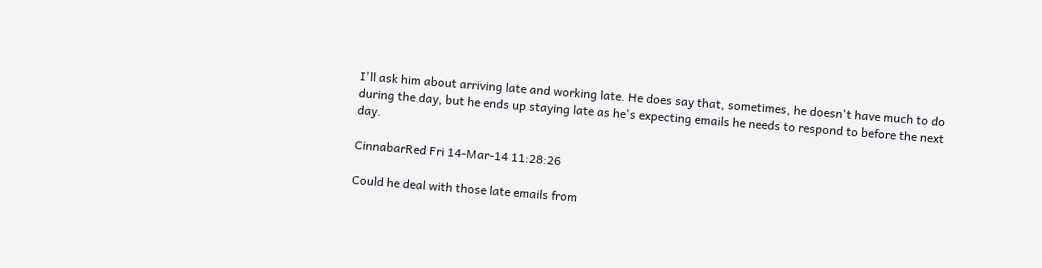I'll ask him about arriving late and working late. He does say that, sometimes, he doesn't have much to do during the day, but he ends up staying late as he's expecting emails he needs to respond to before the next day.

CinnabarRed Fri 14-Mar-14 11:28:26

Could he deal with those late emails from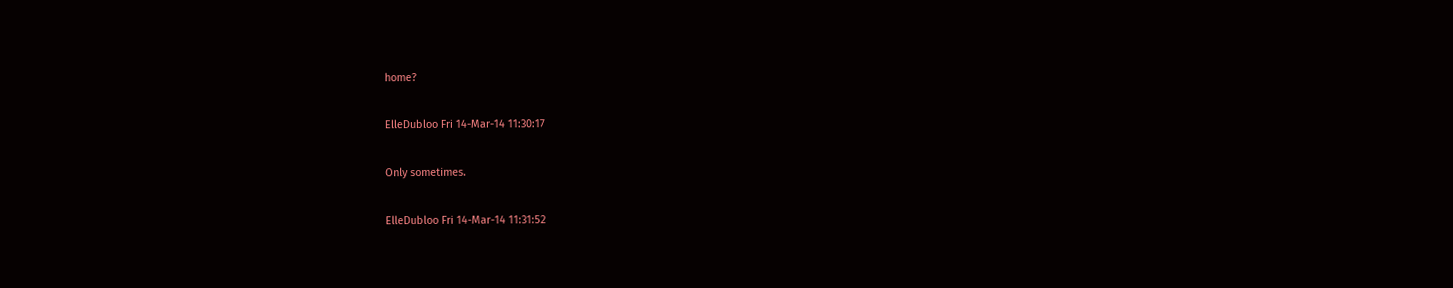home?

ElleDubloo Fri 14-Mar-14 11:30:17

Only sometimes.

ElleDubloo Fri 14-Mar-14 11:31:52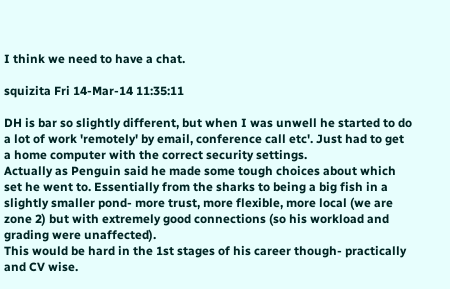I think we need to have a chat.

squizita Fri 14-Mar-14 11:35:11

DH is bar so slightly different, but when I was unwell he started to do a lot of work 'remotely' by email, conference call etc'. Just had to get a home computer with the correct security settings.
Actually as Penguin said he made some tough choices about which set he went to. Essentially from the sharks to being a big fish in a slightly smaller pond- more trust, more flexible, more local (we are zone 2) but with extremely good connections (so his workload and grading were unaffected).
This would be hard in the 1st stages of his career though- practically and CV wise.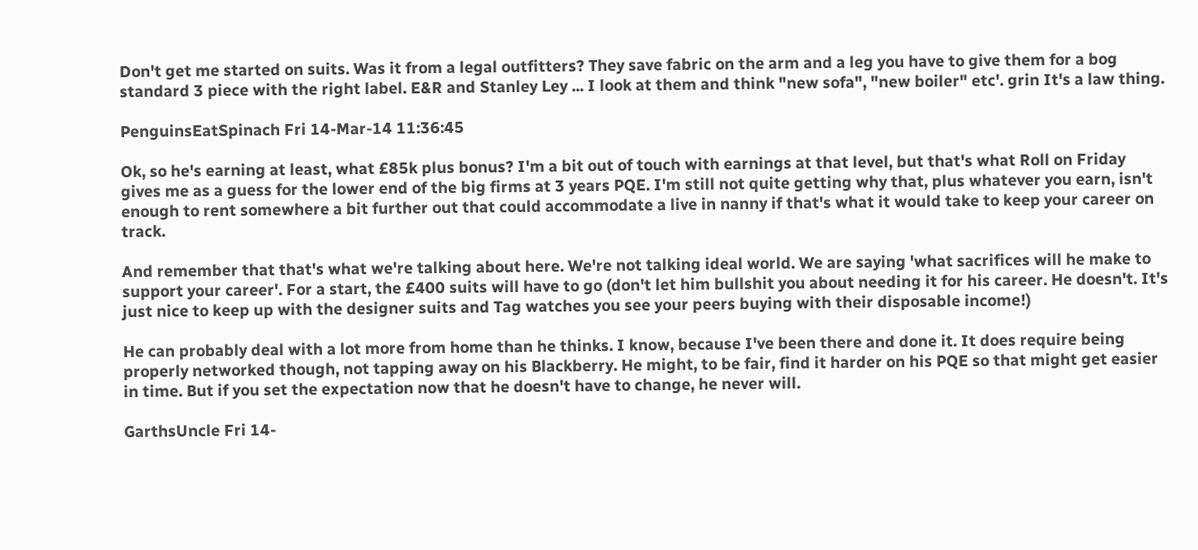Don't get me started on suits. Was it from a legal outfitters? They save fabric on the arm and a leg you have to give them for a bog standard 3 piece with the right label. E&R and Stanley Ley ... I look at them and think "new sofa", "new boiler" etc'. grin It's a law thing.

PenguinsEatSpinach Fri 14-Mar-14 11:36:45

Ok, so he's earning at least, what £85k plus bonus? I'm a bit out of touch with earnings at that level, but that's what Roll on Friday gives me as a guess for the lower end of the big firms at 3 years PQE. I'm still not quite getting why that, plus whatever you earn, isn't enough to rent somewhere a bit further out that could accommodate a live in nanny if that's what it would take to keep your career on track.

And remember that that's what we're talking about here. We're not talking ideal world. We are saying 'what sacrifices will he make to support your career'. For a start, the £400 suits will have to go (don't let him bullshit you about needing it for his career. He doesn't. It's just nice to keep up with the designer suits and Tag watches you see your peers buying with their disposable income!)

He can probably deal with a lot more from home than he thinks. I know, because I've been there and done it. It does require being properly networked though, not tapping away on his Blackberry. He might, to be fair, find it harder on his PQE so that might get easier in time. But if you set the expectation now that he doesn't have to change, he never will.

GarthsUncle Fri 14-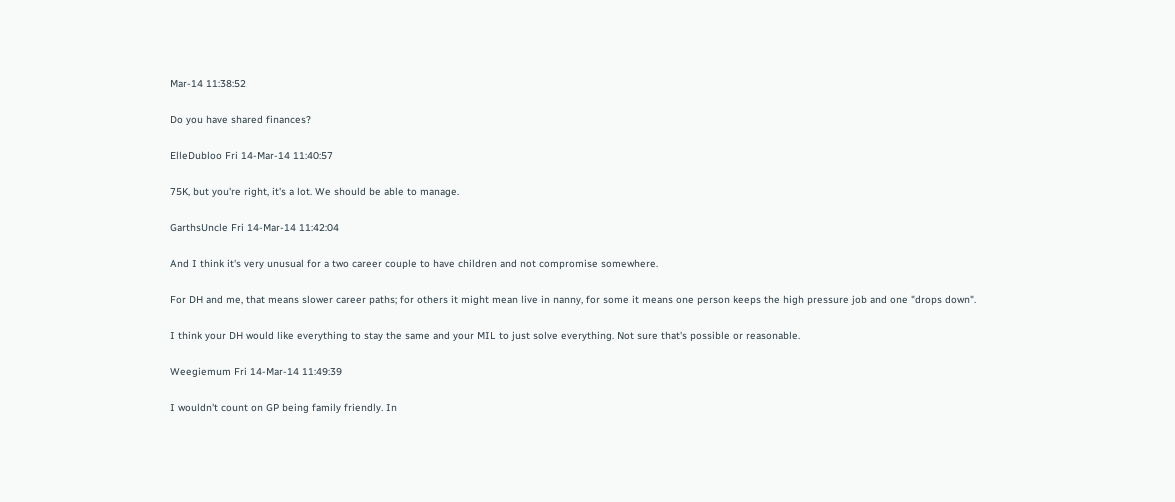Mar-14 11:38:52

Do you have shared finances?

ElleDubloo Fri 14-Mar-14 11:40:57

75K, but you're right, it's a lot. We should be able to manage.

GarthsUncle Fri 14-Mar-14 11:42:04

And I think it's very unusual for a two career couple to have children and not compromise somewhere.

For DH and me, that means slower career paths; for others it might mean live in nanny, for some it means one person keeps the high pressure job and one "drops down".

I think your DH would like everything to stay the same and your MIL to just solve everything. Not sure that's possible or reasonable.

Weegiemum Fri 14-Mar-14 11:49:39

I wouldn't count on GP being family friendly. In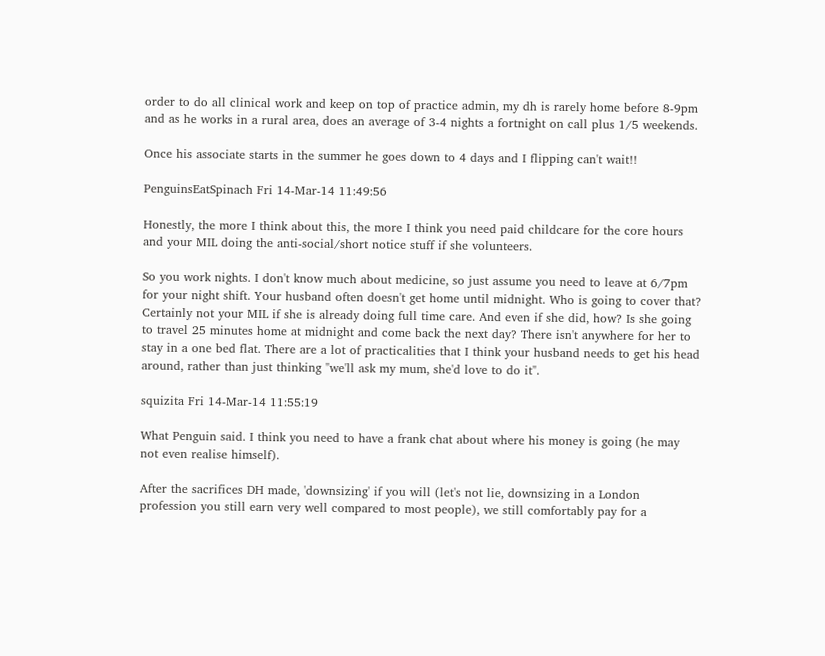order to do all clinical work and keep on top of practice admin, my dh is rarely home before 8-9pm and as he works in a rural area, does an average of 3-4 nights a fortnight on call plus 1/5 weekends.

Once his associate starts in the summer he goes down to 4 days and I flipping can't wait!!

PenguinsEatSpinach Fri 14-Mar-14 11:49:56

Honestly, the more I think about this, the more I think you need paid childcare for the core hours and your MIL doing the anti-social/short notice stuff if she volunteers.

So you work nights. I don't know much about medicine, so just assume you need to leave at 6/7pm for your night shift. Your husband often doesn't get home until midnight. Who is going to cover that? Certainly not your MIL if she is already doing full time care. And even if she did, how? Is she going to travel 25 minutes home at midnight and come back the next day? There isn't anywhere for her to stay in a one bed flat. There are a lot of practicalities that I think your husband needs to get his head around, rather than just thinking "we'll ask my mum, she'd love to do it".

squizita Fri 14-Mar-14 11:55:19

What Penguin said. I think you need to have a frank chat about where his money is going (he may not even realise himself).

After the sacrifices DH made, 'downsizing' if you will (let's not lie, downsizing in a London profession you still earn very well compared to most people), we still comfortably pay for a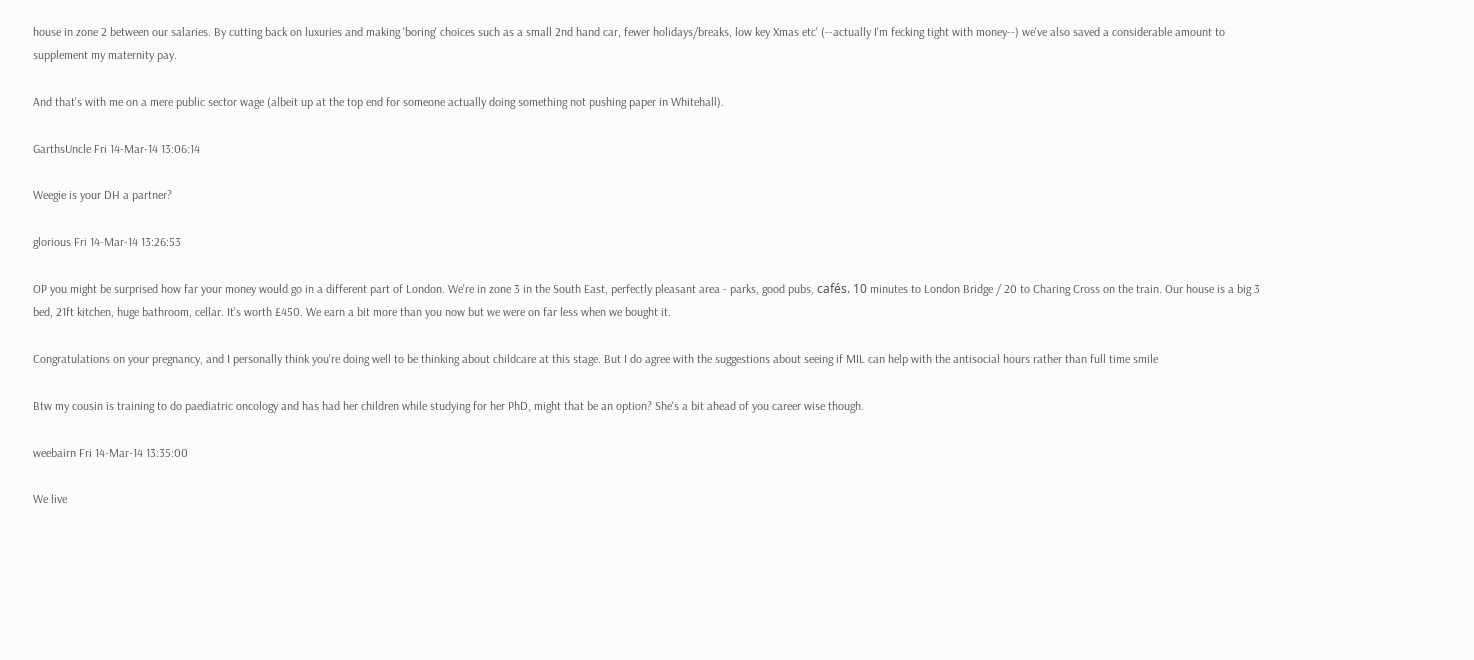house in zone 2 between our salaries. By cutting back on luxuries and making 'boring' choices such as a small 2nd hand car, fewer holidays/breaks, low key Xmas etc' (--actually I'm fecking tight with money--) we've also saved a considerable amount to supplement my maternity pay.

And that's with me on a mere public sector wage (albeit up at the top end for someone actually doing something not pushing paper in Whitehall).

GarthsUncle Fri 14-Mar-14 13:06:14

Weegie is your DH a partner?

glorious Fri 14-Mar-14 13:26:53

OP you might be surprised how far your money would go in a different part of London. We're in zone 3 in the South East, perfectly pleasant area - parks, good pubs, cafés. 10 minutes to London Bridge / 20 to Charing Cross on the train. Our house is a big 3 bed, 21ft kitchen, huge bathroom, cellar. It's worth £450. We earn a bit more than you now but we were on far less when we bought it.

Congratulations on your pregnancy, and I personally think you're doing well to be thinking about childcare at this stage. But I do agree with the suggestions about seeing if MIL can help with the antisocial hours rather than full time smile

Btw my cousin is training to do paediatric oncology and has had her children while studying for her PhD, might that be an option? She's a bit ahead of you career wise though.

weebairn Fri 14-Mar-14 13:35:00

We live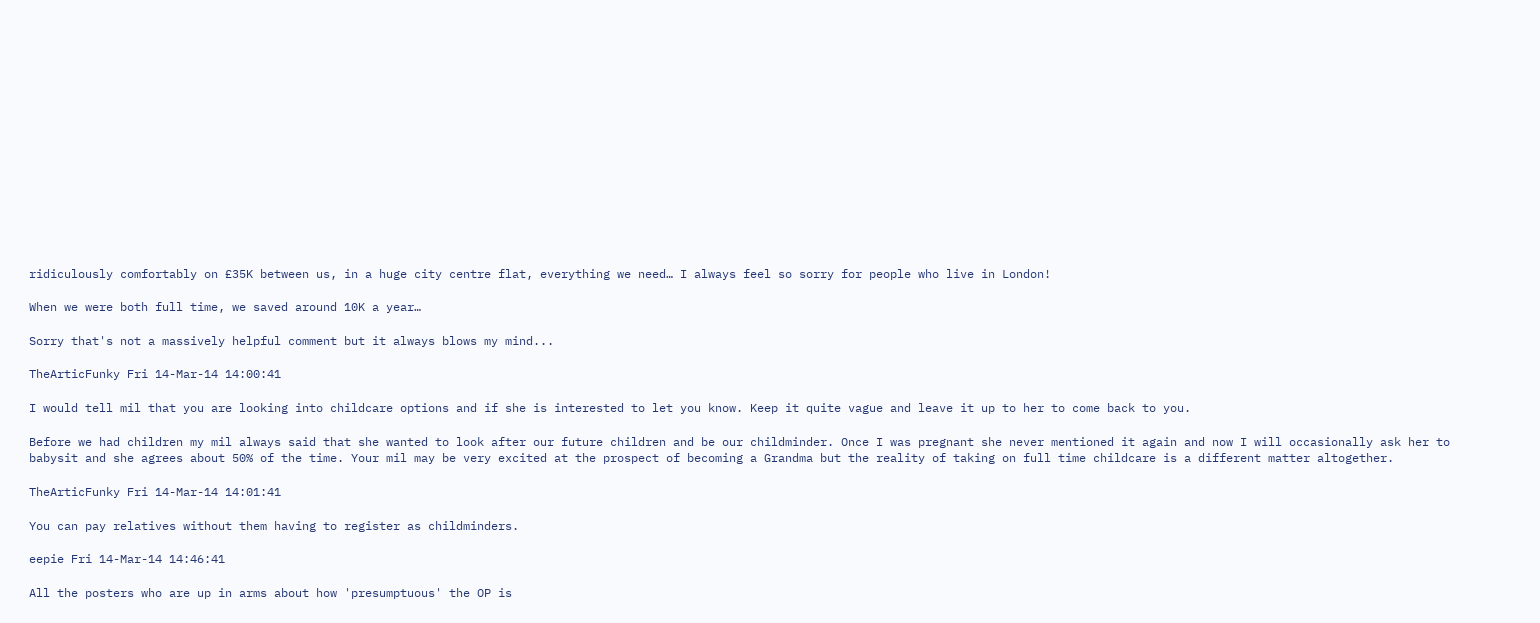ridiculously comfortably on £35K between us, in a huge city centre flat, everything we need… I always feel so sorry for people who live in London!

When we were both full time, we saved around 10K a year…

Sorry that's not a massively helpful comment but it always blows my mind...

TheArticFunky Fri 14-Mar-14 14:00:41

I would tell mil that you are looking into childcare options and if she is interested to let you know. Keep it quite vague and leave it up to her to come back to you.

Before we had children my mil always said that she wanted to look after our future children and be our childminder. Once I was pregnant she never mentioned it again and now I will occasionally ask her to babysit and she agrees about 50% of the time. Your mil may be very excited at the prospect of becoming a Grandma but the reality of taking on full time childcare is a different matter altogether.

TheArticFunky Fri 14-Mar-14 14:01:41

You can pay relatives without them having to register as childminders.

eepie Fri 14-Mar-14 14:46:41

All the posters who are up in arms about how 'presumptuous' the OP is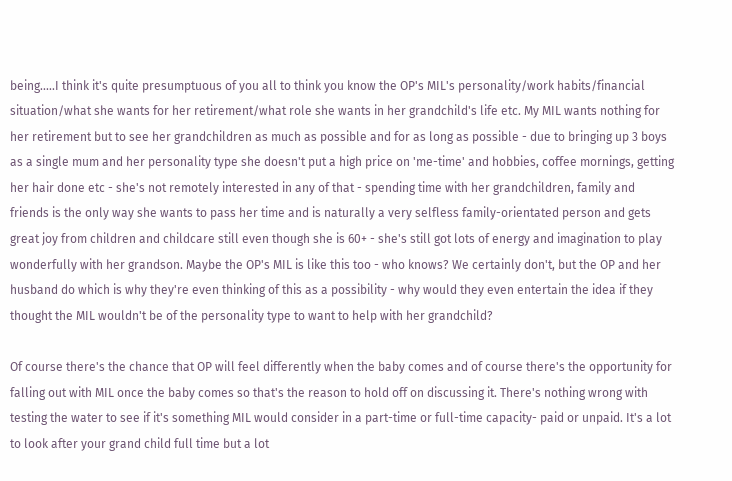being.....I think it's quite presumptuous of you all to think you know the OP's MIL's personality/work habits/financial situation/what she wants for her retirement/what role she wants in her grandchild's life etc. My MIL wants nothing for her retirement but to see her grandchildren as much as possible and for as long as possible - due to bringing up 3 boys as a single mum and her personality type she doesn't put a high price on 'me-time' and hobbies, coffee mornings, getting her hair done etc - she's not remotely interested in any of that - spending time with her grandchildren, family and friends is the only way she wants to pass her time and is naturally a very selfless family-orientated person and gets great joy from children and childcare still even though she is 60+ - she's still got lots of energy and imagination to play wonderfully with her grandson. Maybe the OP's MIL is like this too - who knows? We certainly don't, but the OP and her husband do which is why they're even thinking of this as a possibility - why would they even entertain the idea if they thought the MIL wouldn't be of the personality type to want to help with her grandchild?

Of course there's the chance that OP will feel differently when the baby comes and of course there's the opportunity for falling out with MIL once the baby comes so that's the reason to hold off on discussing it. There's nothing wrong with testing the water to see if it's something MIL would consider in a part-time or full-time capacity- paid or unpaid. It's a lot to look after your grand child full time but a lot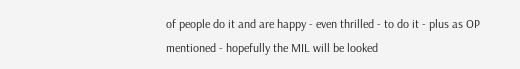of people do it and are happy - even thrilled - to do it - plus as OP mentioned - hopefully the MIL will be looked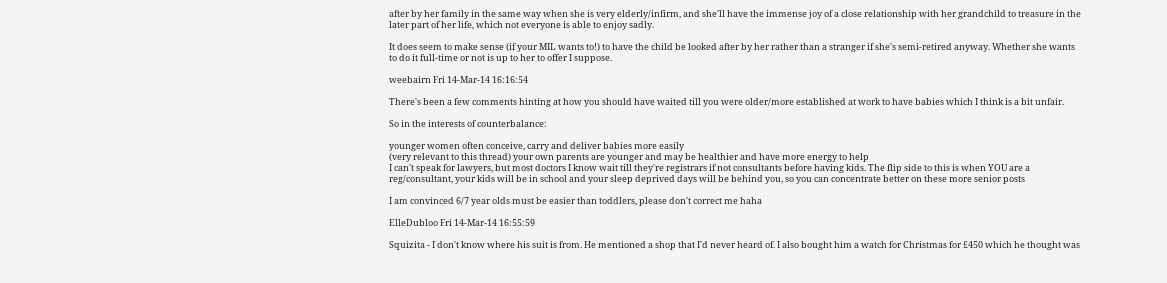after by her family in the same way when she is very elderly/infirm, and she'll have the immense joy of a close relationship with her grandchild to treasure in the later part of her life, which not everyone is able to enjoy sadly.

It does seem to make sense (if your MIL wants to!) to have the child be looked after by her rather than a stranger if she's semi-retired anyway. Whether she wants to do it full-time or not is up to her to offer I suppose.

weebairn Fri 14-Mar-14 16:16:54

There's been a few comments hinting at how you should have waited till you were older/more established at work to have babies which I think is a bit unfair.

So in the interests of counterbalance:

younger women often conceive, carry and deliver babies more easily
(very relevant to this thread) your own parents are younger and may be healthier and have more energy to help
I can't speak for lawyers, but most doctors I know wait till they're registrars if not consultants before having kids. The flip side to this is when YOU are a reg/consultant, your kids will be in school and your sleep deprived days will be behind you, so you can concentrate better on these more senior posts

I am convinced 6/7 year olds must be easier than toddlers, please don't correct me haha

ElleDubloo Fri 14-Mar-14 16:55:59

Squizita - I don't know where his suit is from. He mentioned a shop that I'd never heard of. I also bought him a watch for Christmas for £450 which he thought was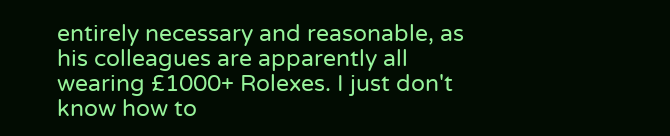entirely necessary and reasonable, as his colleagues are apparently all wearing £1000+ Rolexes. I just don't know how to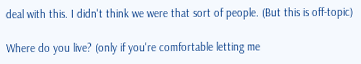deal with this. I didn't think we were that sort of people. (But this is off-topic)

Where do you live? (only if you're comfortable letting me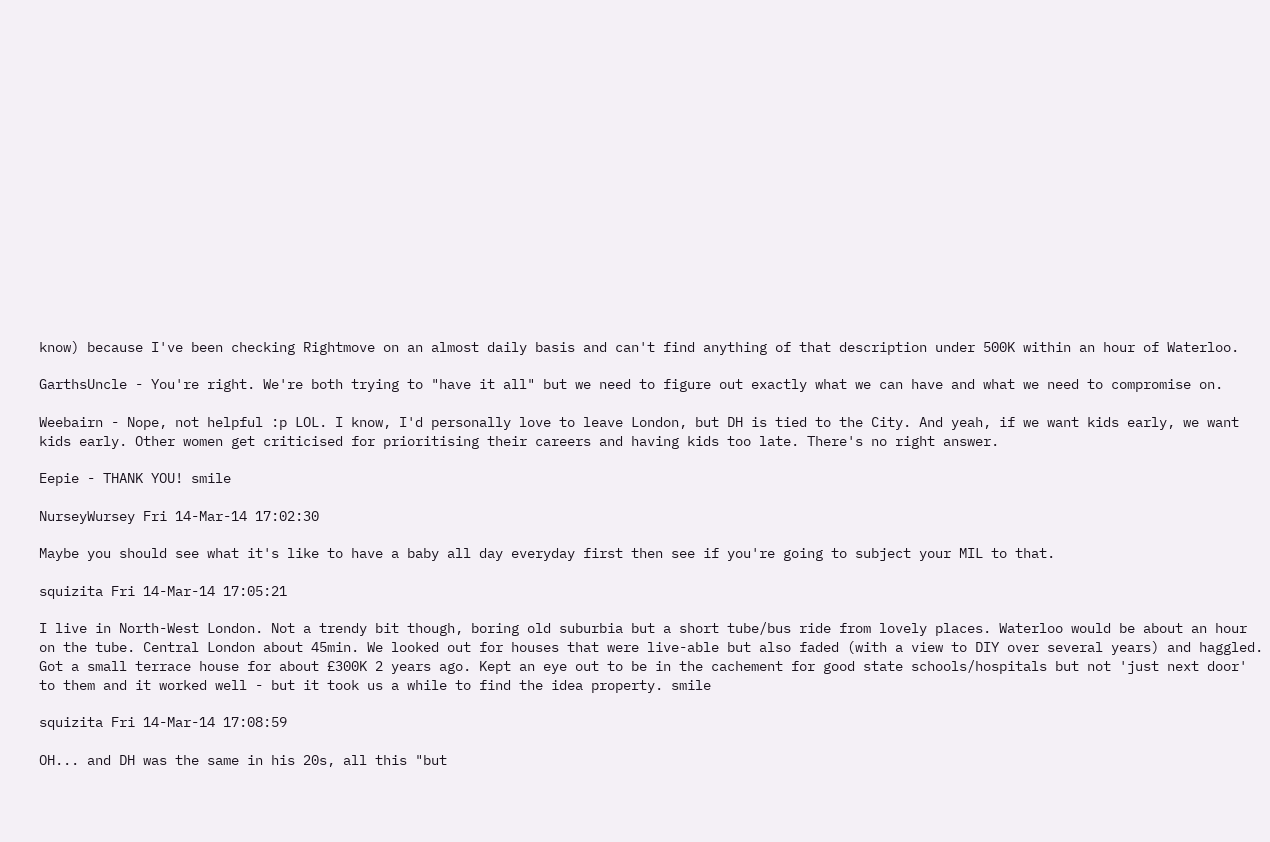know) because I've been checking Rightmove on an almost daily basis and can't find anything of that description under 500K within an hour of Waterloo.

GarthsUncle - You're right. We're both trying to "have it all" but we need to figure out exactly what we can have and what we need to compromise on.

Weebairn - Nope, not helpful :p LOL. I know, I'd personally love to leave London, but DH is tied to the City. And yeah, if we want kids early, we want kids early. Other women get criticised for prioritising their careers and having kids too late. There's no right answer.

Eepie - THANK YOU! smile

NurseyWursey Fri 14-Mar-14 17:02:30

Maybe you should see what it's like to have a baby all day everyday first then see if you're going to subject your MIL to that.

squizita Fri 14-Mar-14 17:05:21

I live in North-West London. Not a trendy bit though, boring old suburbia but a short tube/bus ride from lovely places. Waterloo would be about an hour on the tube. Central London about 45min. We looked out for houses that were live-able but also faded (with a view to DIY over several years) and haggled. Got a small terrace house for about £300K 2 years ago. Kept an eye out to be in the cachement for good state schools/hospitals but not 'just next door' to them and it worked well - but it took us a while to find the idea property. smile

squizita Fri 14-Mar-14 17:08:59

OH... and DH was the same in his 20s, all this "but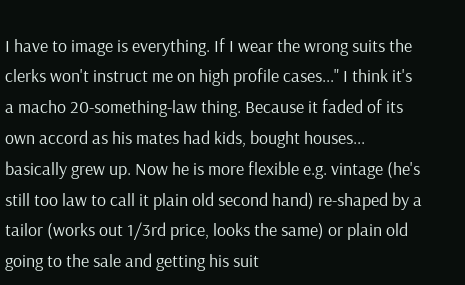I have to image is everything. If I wear the wrong suits the clerks won't instruct me on high profile cases..." I think it's a macho 20-something-law thing. Because it faded of its own accord as his mates had kids, bought houses... basically grew up. Now he is more flexible e.g. vintage (he's still too law to call it plain old second hand) re-shaped by a tailor (works out 1/3rd price, looks the same) or plain old going to the sale and getting his suit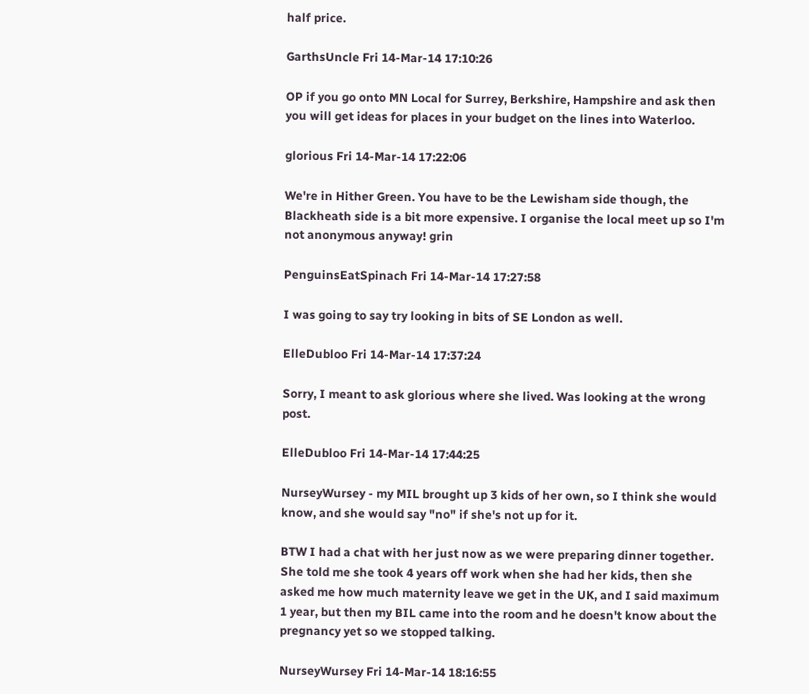half price.

GarthsUncle Fri 14-Mar-14 17:10:26

OP if you go onto MN Local for Surrey, Berkshire, Hampshire and ask then you will get ideas for places in your budget on the lines into Waterloo.

glorious Fri 14-Mar-14 17:22:06

We're in Hither Green. You have to be the Lewisham side though, the Blackheath side is a bit more expensive. I organise the local meet up so I'm not anonymous anyway! grin

PenguinsEatSpinach Fri 14-Mar-14 17:27:58

I was going to say try looking in bits of SE London as well.

ElleDubloo Fri 14-Mar-14 17:37:24

Sorry, I meant to ask glorious where she lived. Was looking at the wrong post.

ElleDubloo Fri 14-Mar-14 17:44:25

NurseyWursey - my MIL brought up 3 kids of her own, so I think she would know, and she would say "no" if she's not up for it.

BTW I had a chat with her just now as we were preparing dinner together. She told me she took 4 years off work when she had her kids, then she asked me how much maternity leave we get in the UK, and I said maximum 1 year, but then my BIL came into the room and he doesn't know about the pregnancy yet so we stopped talking.

NurseyWursey Fri 14-Mar-14 18:16:55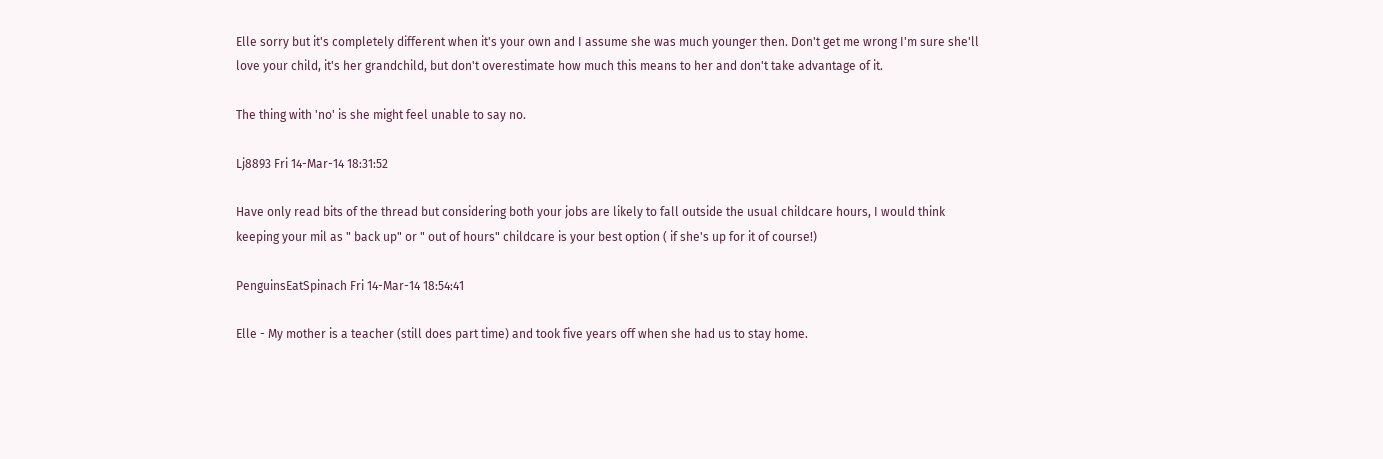Elle sorry but it's completely different when it's your own and I assume she was much younger then. Don't get me wrong I'm sure she'll love your child, it's her grandchild, but don't overestimate how much this means to her and don't take advantage of it.

The thing with 'no' is she might feel unable to say no.

Lj8893 Fri 14-Mar-14 18:31:52

Have only read bits of the thread but considering both your jobs are likely to fall outside the usual childcare hours, I would think keeping your mil as " back up" or " out of hours" childcare is your best option ( if she's up for it of course!)

PenguinsEatSpinach Fri 14-Mar-14 18:54:41

Elle - My mother is a teacher (still does part time) and took five years off when she had us to stay home.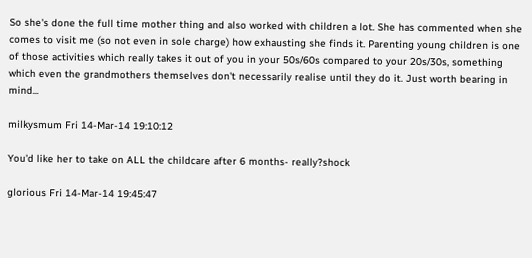So she's done the full time mother thing and also worked with children a lot. She has commented when she comes to visit me (so not even in sole charge) how exhausting she finds it. Parenting young children is one of those activities which really takes it out of you in your 50s/60s compared to your 20s/30s, something which even the grandmothers themselves don't necessarily realise until they do it. Just worth bearing in mind...

milkysmum Fri 14-Mar-14 19:10:12

You'd like her to take on ALL the childcare after 6 months- really?shock

glorious Fri 14-Mar-14 19:45:47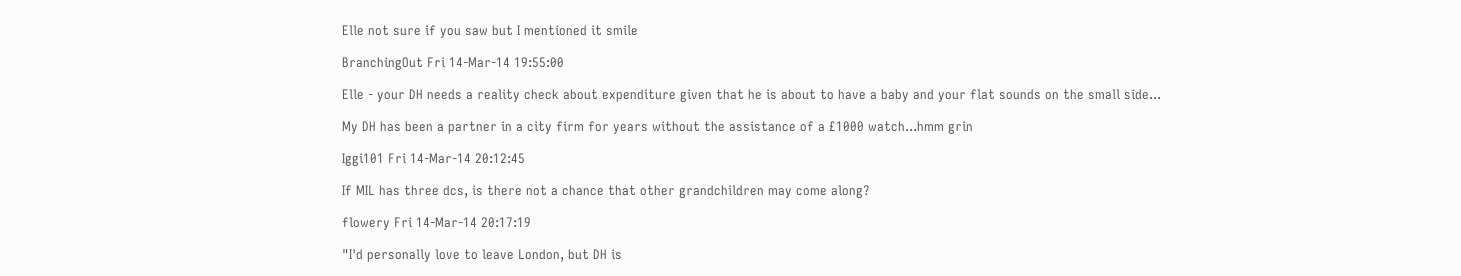Elle not sure if you saw but I mentioned it smile

BranchingOut Fri 14-Mar-14 19:55:00

Elle - your DH needs a reality check about expenditure given that he is about to have a baby and your flat sounds on the small side...

My DH has been a partner in a city firm for years without the assistance of a £1000 watch...hmm grin

Iggi101 Fri 14-Mar-14 20:12:45

If MIL has three dcs, is there not a chance that other grandchildren may come along?

flowery Fri 14-Mar-14 20:17:19

"I'd personally love to leave London, but DH is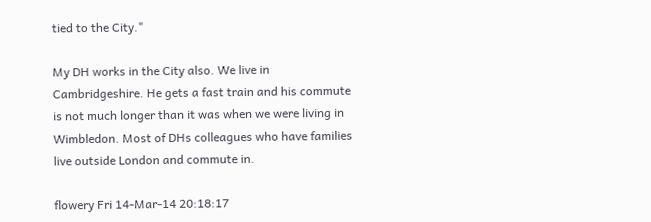tied to the City."

My DH works in the City also. We live in Cambridgeshire. He gets a fast train and his commute is not much longer than it was when we were living in Wimbledon. Most of DHs colleagues who have families live outside London and commute in.

flowery Fri 14-Mar-14 20:18:17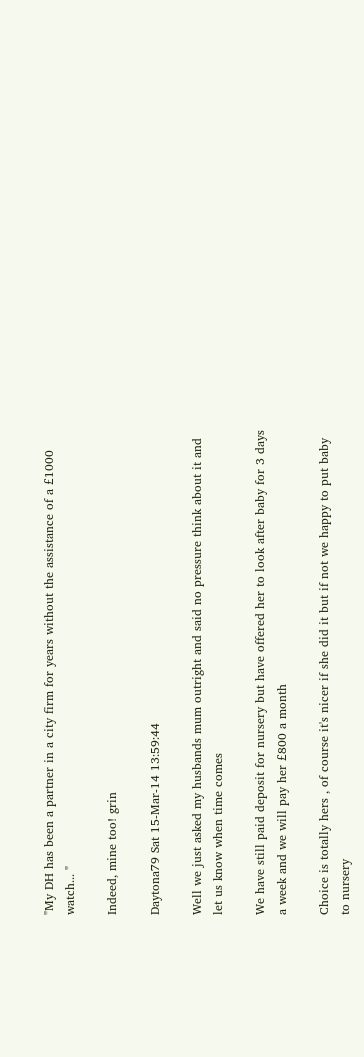"My DH has been a partner in a city firm for years without the assistance of a £1000 watch... "

Indeed, mine too! grin

Daytona79 Sat 15-Mar-14 13:59:44

Well we just asked my husbands mum outright and said no pressure think about it and let us know when time comes

We have still paid deposit for nursery but have offered her to look after baby for 3 days a week and we will pay her £800 a month

Choice is totally hers , of course it's nicer if she did it but if not we happy to put baby to nursery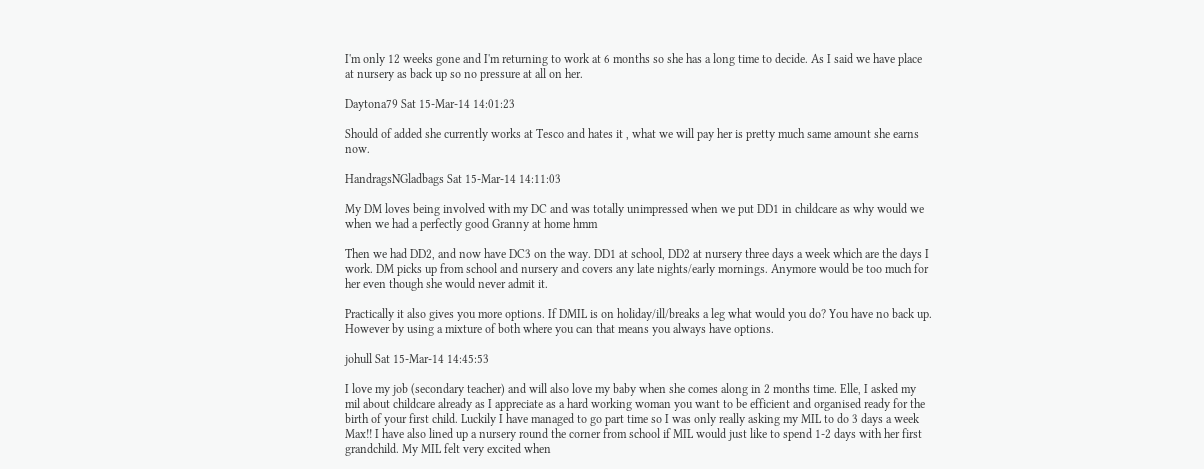I'm only 12 weeks gone and I'm returning to work at 6 months so she has a long time to decide. As I said we have place at nursery as back up so no pressure at all on her.

Daytona79 Sat 15-Mar-14 14:01:23

Should of added she currently works at Tesco and hates it , what we will pay her is pretty much same amount she earns now.

HandragsNGladbags Sat 15-Mar-14 14:11:03

My DM loves being involved with my DC and was totally unimpressed when we put DD1 in childcare as why would we when we had a perfectly good Granny at home hmm

Then we had DD2, and now have DC3 on the way. DD1 at school, DD2 at nursery three days a week which are the days I work. DM picks up from school and nursery and covers any late nights/early mornings. Anymore would be too much for her even though she would never admit it.

Practically it also gives you more options. If DMIL is on holiday/ill/breaks a leg what would you do? You have no back up. However by using a mixture of both where you can that means you always have options.

johull Sat 15-Mar-14 14:45:53

I love my job (secondary teacher) and will also love my baby when she comes along in 2 months time. Elle, I asked my mil about childcare already as I appreciate as a hard working woman you want to be efficient and organised ready for the birth of your first child. Luckily I have managed to go part time so I was only really asking my MIL to do 3 days a week Max!! I have also lined up a nursery round the corner from school if MIL would just like to spend 1-2 days with her first grandchild. My MIL felt very excited when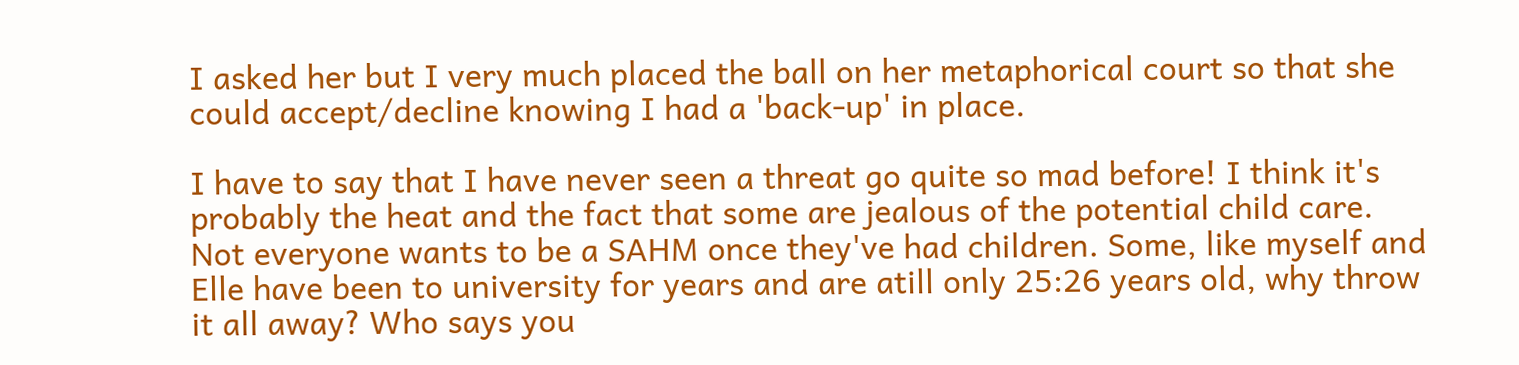I asked her but I very much placed the ball on her metaphorical court so that she could accept/decline knowing I had a 'back-up' in place.

I have to say that I have never seen a threat go quite so mad before! I think it's probably the heat and the fact that some are jealous of the potential child care. Not everyone wants to be a SAHM once they've had children. Some, like myself and Elle have been to university for years and are atill only 25:26 years old, why throw it all away? Who says you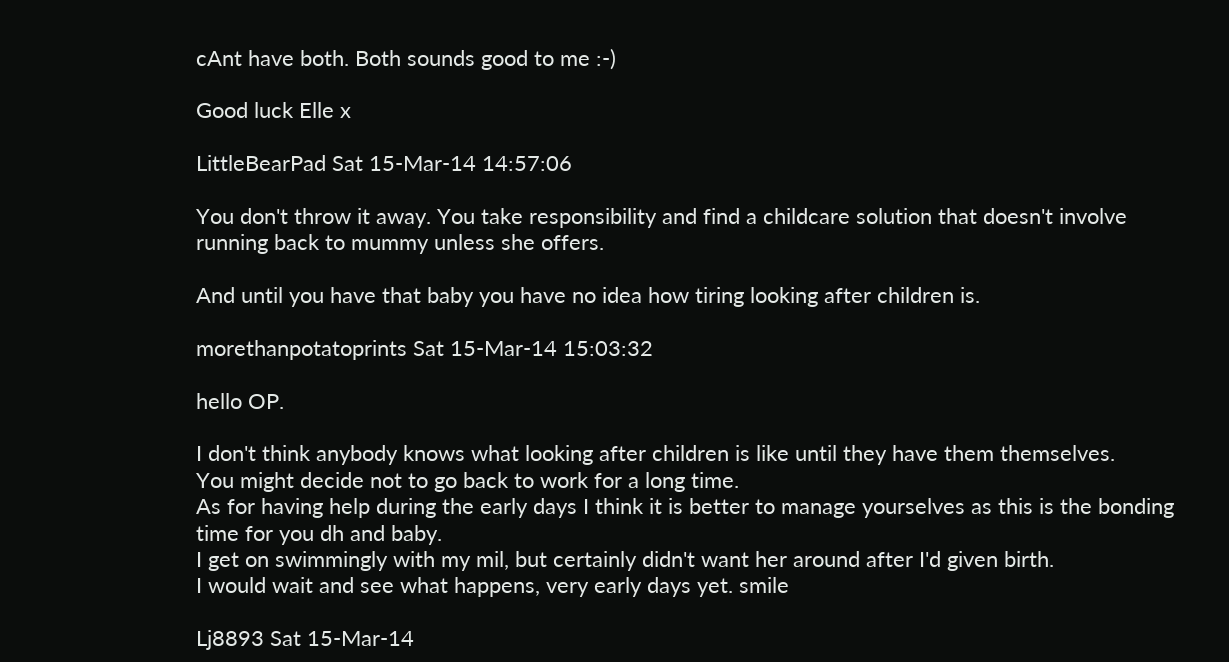cAnt have both. Both sounds good to me :-)

Good luck Elle x

LittleBearPad Sat 15-Mar-14 14:57:06

You don't throw it away. You take responsibility and find a childcare solution that doesn't involve running back to mummy unless she offers.

And until you have that baby you have no idea how tiring looking after children is.

morethanpotatoprints Sat 15-Mar-14 15:03:32

hello OP.

I don't think anybody knows what looking after children is like until they have them themselves.
You might decide not to go back to work for a long time.
As for having help during the early days I think it is better to manage yourselves as this is the bonding time for you dh and baby.
I get on swimmingly with my mil, but certainly didn't want her around after I'd given birth.
I would wait and see what happens, very early days yet. smile

Lj8893 Sat 15-Mar-14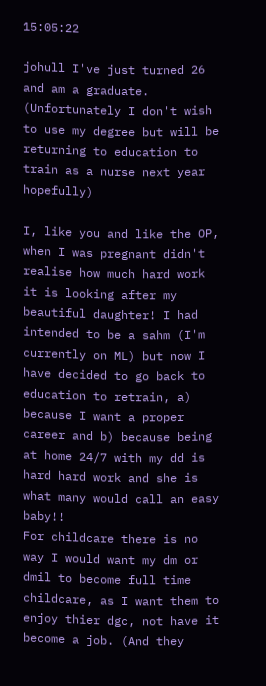15:05:22

johull I've just turned 26 and am a graduate. (Unfortunately I don't wish to use my degree but will be returning to education to train as a nurse next year hopefully)

I, like you and like the OP, when I was pregnant didn't realise how much hard work it is looking after my beautiful daughter! I had intended to be a sahm (I'm currently on ML) but now I have decided to go back to education to retrain, a) because I want a proper career and b) because being at home 24/7 with my dd is hard hard work and she is what many would call an easy baby!!
For childcare there is no way I would want my dm or dmil to become full time childcare, as I want them to enjoy thier dgc, not have it become a job. (And they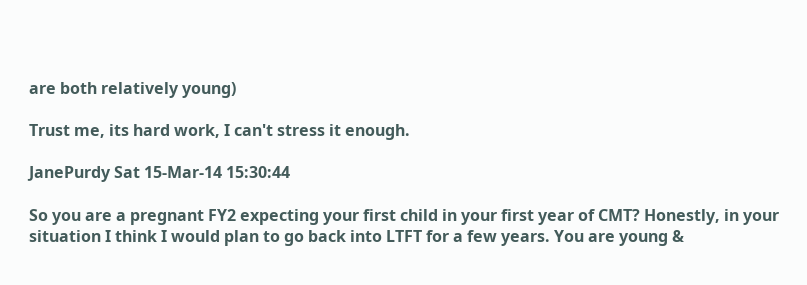are both relatively young)

Trust me, its hard work, I can't stress it enough.

JanePurdy Sat 15-Mar-14 15:30:44

So you are a pregnant FY2 expecting your first child in your first year of CMT? Honestly, in your situation I think I would plan to go back into LTFT for a few years. You are young &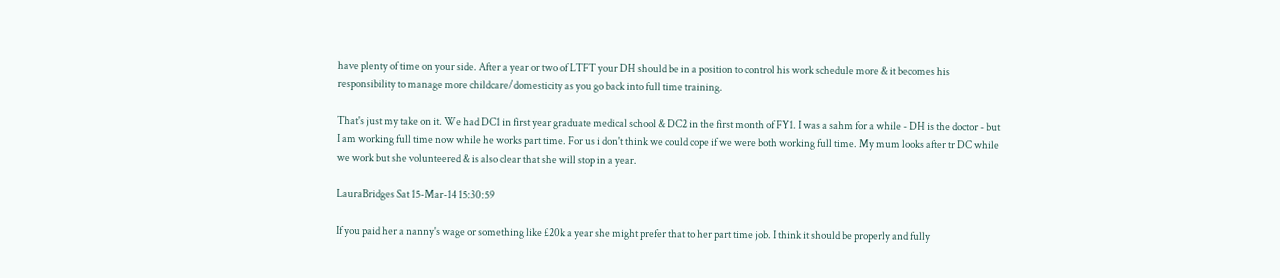have plenty of time on your side. After a year or two of LTFT your DH should be in a position to control his work schedule more & it becomes his responsibility to manage more childcare/domesticity as you go back into full time training.

That's just my take on it. We had DC1 in first year graduate medical school & DC2 in the first month of FY1. I was a sahm for a while - DH is the doctor - but I am working full time now while he works part time. For us i don't think we could cope if we were both working full time. My mum looks after tr DC while we work but she volunteered & is also clear that she will stop in a year.

LauraBridges Sat 15-Mar-14 15:30:59

If you paid her a nanny's wage or something like £20k a year she might prefer that to her part time job. I think it should be properly and fully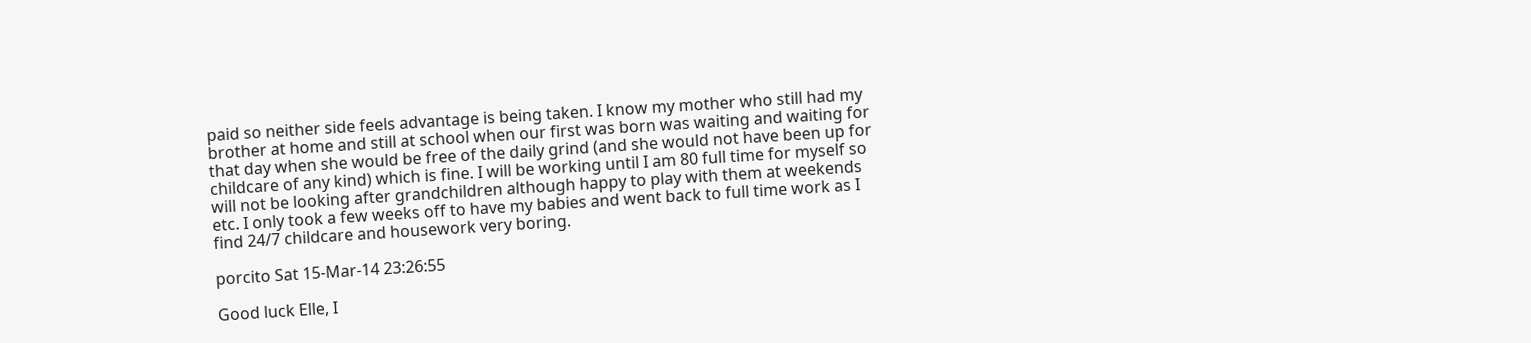paid so neither side feels advantage is being taken. I know my mother who still had my brother at home and still at school when our first was born was waiting and waiting for that day when she would be free of the daily grind (and she would not have been up for childcare of any kind) which is fine. I will be working until I am 80 full time for myself so will not be looking after grandchildren although happy to play with them at weekends etc. I only took a few weeks off to have my babies and went back to full time work as I find 24/7 childcare and housework very boring.

porcito Sat 15-Mar-14 23:26:55

Good luck Elle, I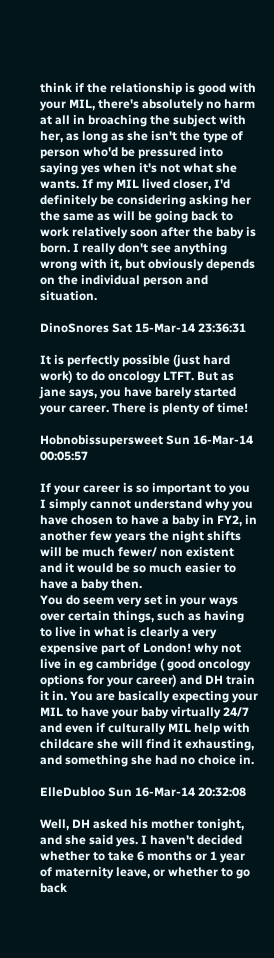think if the relationship is good with your MIL, there's absolutely no harm at all in broaching the subject with her, as long as she isn't the type of person who'd be pressured into saying yes when it's not what she wants. If my MIL lived closer, I'd definitely be considering asking her the same as will be going back to work relatively soon after the baby is born. I really don't see anything wrong with it, but obviously depends on the individual person and situation.

DinoSnores Sat 15-Mar-14 23:36:31

It is perfectly possible (just hard work) to do oncology LTFT. But as jane says, you have barely started your career. There is plenty of time!

Hobnobissupersweet Sun 16-Mar-14 00:05:57

If your career is so important to you I simply cannot understand why you have chosen to have a baby in FY2, in another few years the night shifts will be much fewer/ non existent and it would be so much easier to have a baby then.
You do seem very set in your ways over certain things, such as having to live in what is clearly a very expensive part of London! why not live in eg cambridge ( good oncology options for your career) and DH train it in. You are basically expecting your MIL to have your baby virtually 24/7 and even if culturally MIL help with childcare she will find it exhausting, and something she had no choice in.

ElleDubloo Sun 16-Mar-14 20:32:08

Well, DH asked his mother tonight, and she said yes. I haven't decided whether to take 6 months or 1 year of maternity leave, or whether to go back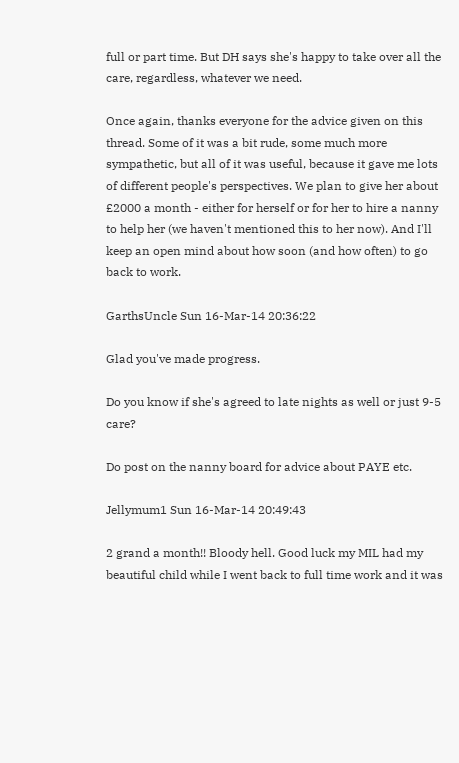full or part time. But DH says she's happy to take over all the care, regardless, whatever we need.

Once again, thanks everyone for the advice given on this thread. Some of it was a bit rude, some much more sympathetic, but all of it was useful, because it gave me lots of different people's perspectives. We plan to give her about £2000 a month - either for herself or for her to hire a nanny to help her (we haven't mentioned this to her now). And I'll keep an open mind about how soon (and how often) to go back to work.

GarthsUncle Sun 16-Mar-14 20:36:22

Glad you've made progress.

Do you know if she's agreed to late nights as well or just 9-5 care?

Do post on the nanny board for advice about PAYE etc.

Jellymum1 Sun 16-Mar-14 20:49:43

2 grand a month!! Bloody hell. Good luck my MIL had my beautiful child while I went back to full time work and it was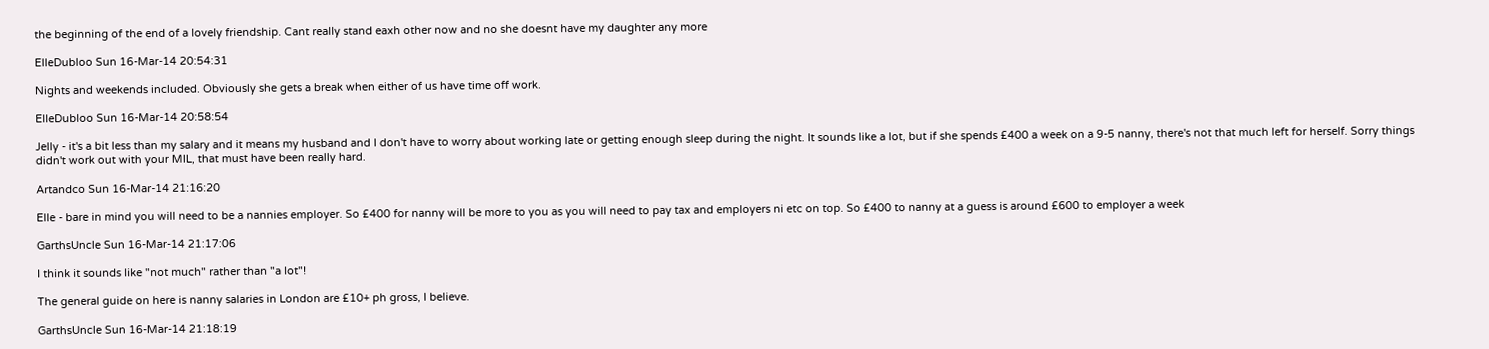the beginning of the end of a lovely friendship. Cant really stand eaxh other now and no she doesnt have my daughter any more

ElleDubloo Sun 16-Mar-14 20:54:31

Nights and weekends included. Obviously she gets a break when either of us have time off work.

ElleDubloo Sun 16-Mar-14 20:58:54

Jelly - it's a bit less than my salary and it means my husband and I don't have to worry about working late or getting enough sleep during the night. It sounds like a lot, but if she spends £400 a week on a 9-5 nanny, there's not that much left for herself. Sorry things didn't work out with your MIL, that must have been really hard.

Artandco Sun 16-Mar-14 21:16:20

Elle - bare in mind you will need to be a nannies employer. So £400 for nanny will be more to you as you will need to pay tax and employers ni etc on top. So £400 to nanny at a guess is around £600 to employer a week

GarthsUncle Sun 16-Mar-14 21:17:06

I think it sounds like "not much" rather than "a lot"!

The general guide on here is nanny salaries in London are £10+ ph gross, I believe.

GarthsUncle Sun 16-Mar-14 21:18:19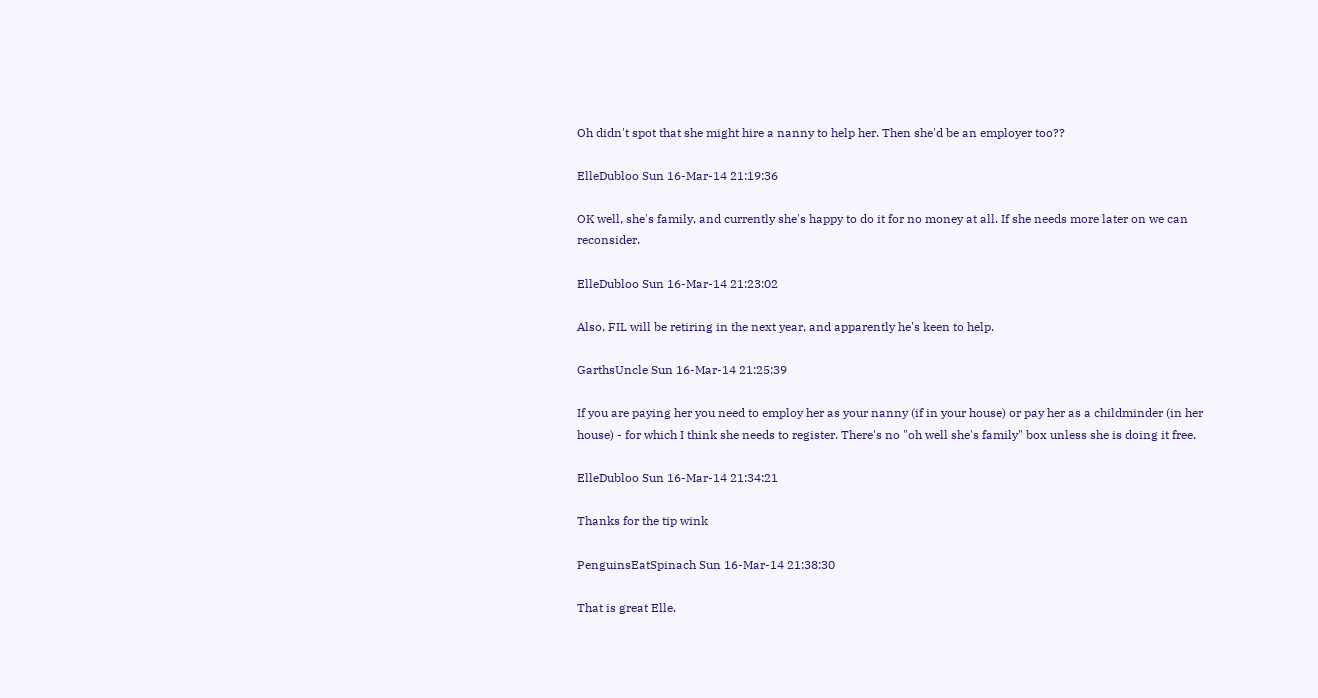Oh didn't spot that she might hire a nanny to help her. Then she'd be an employer too??

ElleDubloo Sun 16-Mar-14 21:19:36

OK well, she's family, and currently she's happy to do it for no money at all. If she needs more later on we can reconsider.

ElleDubloo Sun 16-Mar-14 21:23:02

Also, FIL will be retiring in the next year, and apparently he's keen to help.

GarthsUncle Sun 16-Mar-14 21:25:39

If you are paying her you need to employ her as your nanny (if in your house) or pay her as a childminder (in her house) - for which I think she needs to register. There's no "oh well she's family" box unless she is doing it free.

ElleDubloo Sun 16-Mar-14 21:34:21

Thanks for the tip wink

PenguinsEatSpinach Sun 16-Mar-14 21:38:30

That is great Elle.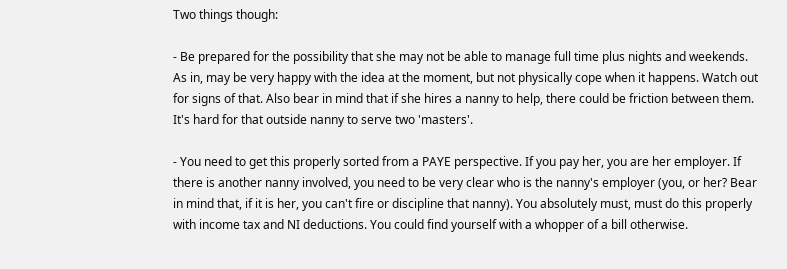Two things though:

- Be prepared for the possibility that she may not be able to manage full time plus nights and weekends. As in, may be very happy with the idea at the moment, but not physically cope when it happens. Watch out for signs of that. Also bear in mind that if she hires a nanny to help, there could be friction between them. It's hard for that outside nanny to serve two 'masters'.

- You need to get this properly sorted from a PAYE perspective. If you pay her, you are her employer. If there is another nanny involved, you need to be very clear who is the nanny's employer (you, or her? Bear in mind that, if it is her, you can't fire or discipline that nanny). You absolutely must, must do this properly with income tax and NI deductions. You could find yourself with a whopper of a bill otherwise.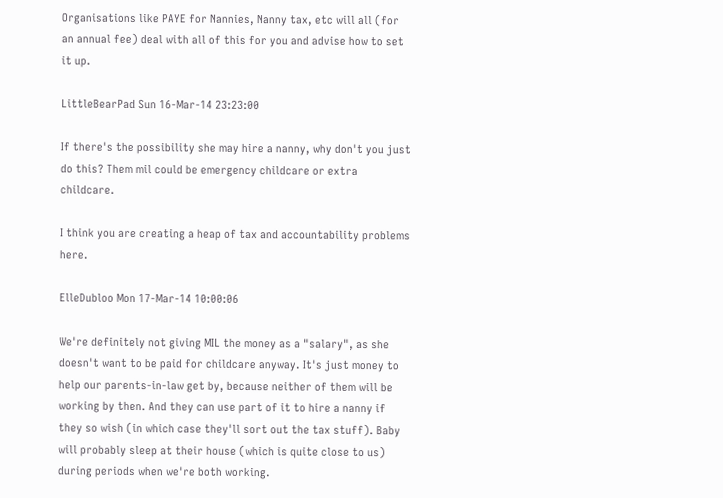Organisations like PAYE for Nannies, Nanny tax, etc will all (for an annual fee) deal with all of this for you and advise how to set it up.

LittleBearPad Sun 16-Mar-14 23:23:00

If there's the possibility she may hire a nanny, why don't you just do this? Them mil could be emergency childcare or extra childcare.

I think you are creating a heap of tax and accountability problems here.

ElleDubloo Mon 17-Mar-14 10:00:06

We're definitely not giving MIL the money as a "salary", as she doesn't want to be paid for childcare anyway. It's just money to help our parents-in-law get by, because neither of them will be working by then. And they can use part of it to hire a nanny if they so wish (in which case they'll sort out the tax stuff). Baby will probably sleep at their house (which is quite close to us) during periods when we're both working.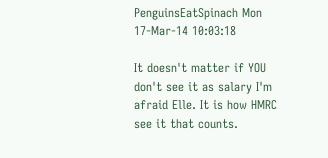PenguinsEatSpinach Mon 17-Mar-14 10:03:18

It doesn't matter if YOU don't see it as salary I'm afraid Elle. It is how HMRC see it that counts.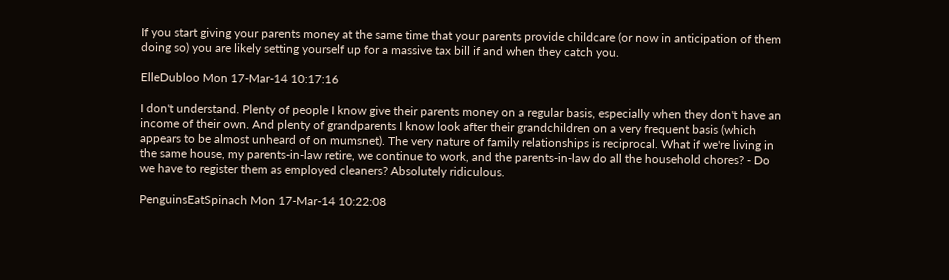If you start giving your parents money at the same time that your parents provide childcare (or now in anticipation of them doing so) you are likely setting yourself up for a massive tax bill if and when they catch you.

ElleDubloo Mon 17-Mar-14 10:17:16

I don't understand. Plenty of people I know give their parents money on a regular basis, especially when they don't have an income of their own. And plenty of grandparents I know look after their grandchildren on a very frequent basis (which appears to be almost unheard of on mumsnet). The very nature of family relationships is reciprocal. What if we're living in the same house, my parents-in-law retire, we continue to work, and the parents-in-law do all the household chores? - Do we have to register them as employed cleaners? Absolutely ridiculous.

PenguinsEatSpinach Mon 17-Mar-14 10:22:08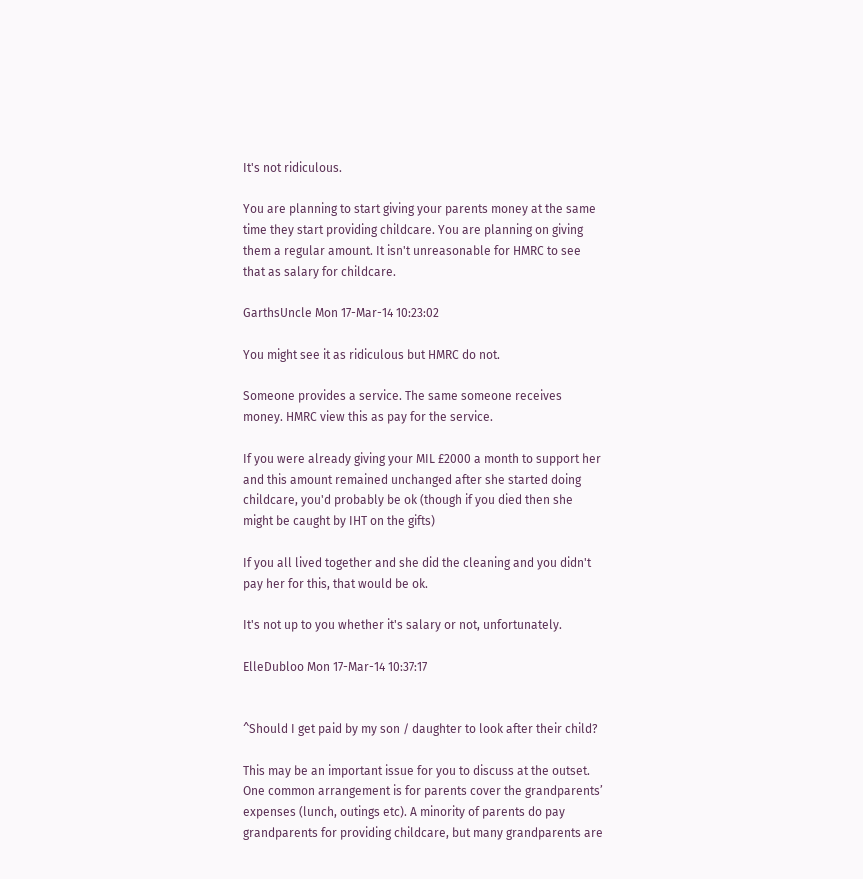It's not ridiculous.

You are planning to start giving your parents money at the same time they start providing childcare. You are planning on giving them a regular amount. It isn't unreasonable for HMRC to see that as salary for childcare.

GarthsUncle Mon 17-Mar-14 10:23:02

You might see it as ridiculous but HMRC do not.

Someone provides a service. The same someone receives money. HMRC view this as pay for the service.

If you were already giving your MIL £2000 a month to support her and this amount remained unchanged after she started doing childcare, you'd probably be ok (though if you died then she might be caught by IHT on the gifts)

If you all lived together and she did the cleaning and you didn't pay her for this, that would be ok.

It's not up to you whether it's salary or not, unfortunately.

ElleDubloo Mon 17-Mar-14 10:37:17


^Should I get paid by my son / daughter to look after their child?

This may be an important issue for you to discuss at the outset. One common arrangement is for parents cover the grandparents’ expenses (lunch, outings etc). A minority of parents do pay grandparents for providing childcare, but many grandparents are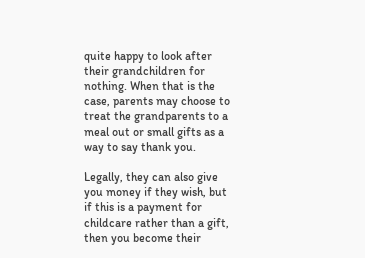quite happy to look after their grandchildren for nothing. When that is the case, parents may choose to treat the grandparents to a meal out or small gifts as a way to say thank you.

Legally, they can also give you money if they wish, but if this is a payment for childcare rather than a gift, then you become their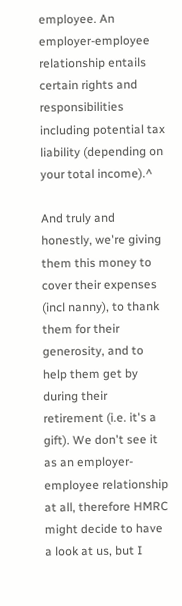employee. An employer-employee relationship entails certain rights and responsibilities including potential tax liability (depending on your total income).^

And truly and honestly, we're giving them this money to cover their expenses (incl nanny), to thank them for their generosity, and to help them get by during their retirement (i.e. it's a gift). We don't see it as an employer-employee relationship at all, therefore HMRC might decide to have a look at us, but I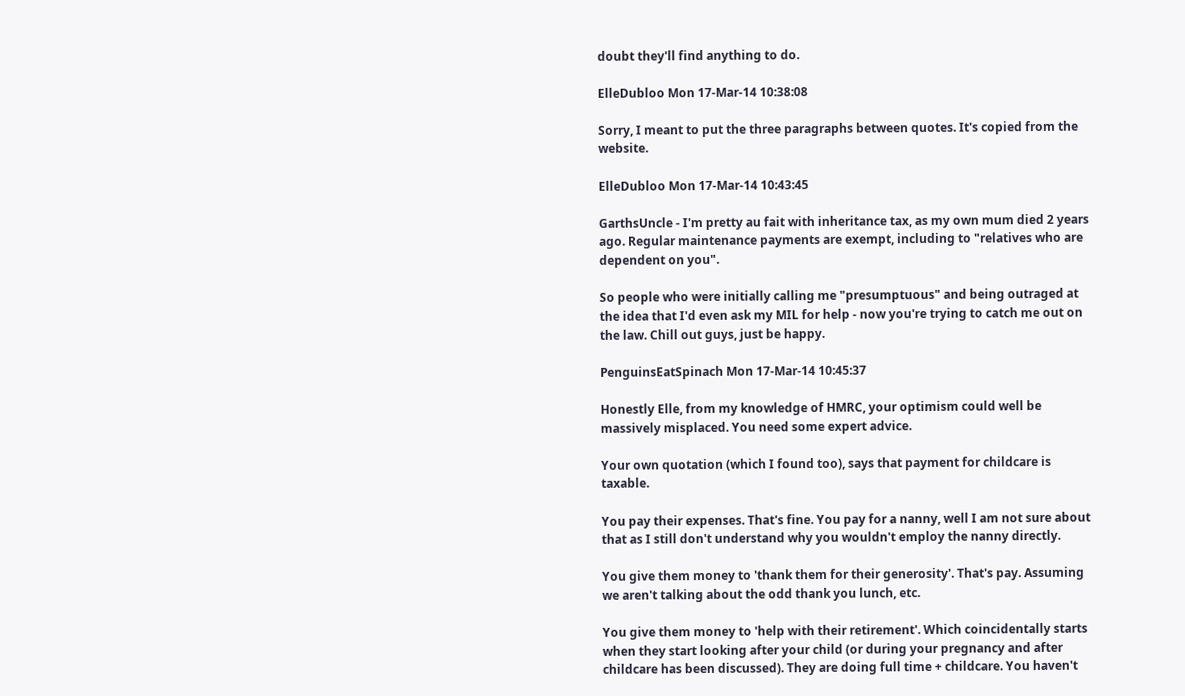doubt they'll find anything to do.

ElleDubloo Mon 17-Mar-14 10:38:08

Sorry, I meant to put the three paragraphs between quotes. It's copied from the website.

ElleDubloo Mon 17-Mar-14 10:43:45

GarthsUncle - I'm pretty au fait with inheritance tax, as my own mum died 2 years ago. Regular maintenance payments are exempt, including to "relatives who are dependent on you".

So people who were initially calling me "presumptuous" and being outraged at the idea that I'd even ask my MIL for help - now you're trying to catch me out on the law. Chill out guys, just be happy.

PenguinsEatSpinach Mon 17-Mar-14 10:45:37

Honestly Elle, from my knowledge of HMRC, your optimism could well be massively misplaced. You need some expert advice.

Your own quotation (which I found too), says that payment for childcare is taxable.

You pay their expenses. That's fine. You pay for a nanny, well I am not sure about that as I still don't understand why you wouldn't employ the nanny directly.

You give them money to 'thank them for their generosity'. That's pay. Assuming we aren't talking about the odd thank you lunch, etc.

You give them money to 'help with their retirement'. Which coincidentally starts when they start looking after your child (or during your pregnancy and after childcare has been discussed). They are doing full time + childcare. You haven't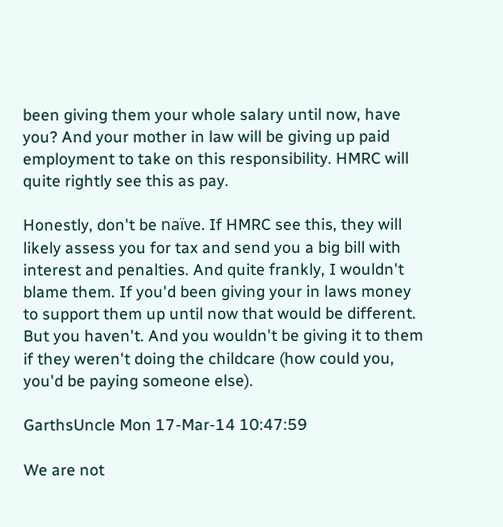been giving them your whole salary until now, have you? And your mother in law will be giving up paid employment to take on this responsibility. HMRC will quite rightly see this as pay.

Honestly, don't be naïve. If HMRC see this, they will likely assess you for tax and send you a big bill with interest and penalties. And quite frankly, I wouldn't blame them. If you'd been giving your in laws money to support them up until now that would be different. But you haven't. And you wouldn't be giving it to them if they weren't doing the childcare (how could you, you'd be paying someone else).

GarthsUncle Mon 17-Mar-14 10:47:59

We are not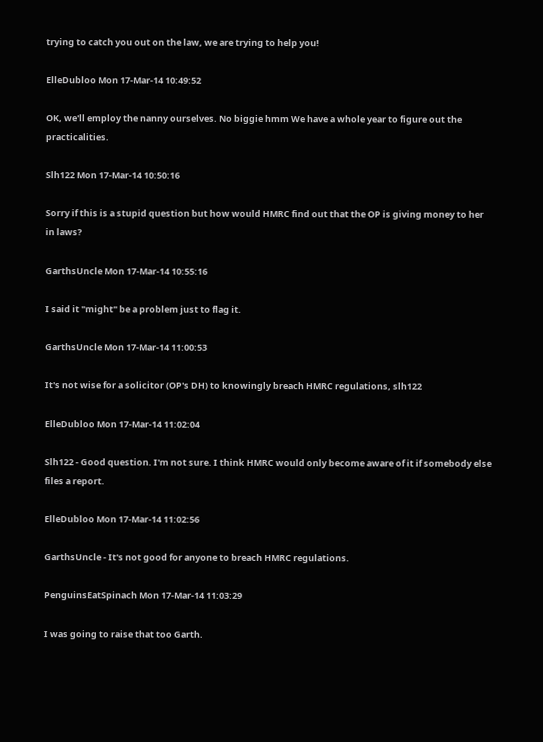trying to catch you out on the law, we are trying to help you!

ElleDubloo Mon 17-Mar-14 10:49:52

OK, we'll employ the nanny ourselves. No biggie hmm We have a whole year to figure out the practicalities.

Slh122 Mon 17-Mar-14 10:50:16

Sorry if this is a stupid question but how would HMRC find out that the OP is giving money to her in laws?

GarthsUncle Mon 17-Mar-14 10:55:16

I said it "might" be a problem just to flag it.

GarthsUncle Mon 17-Mar-14 11:00:53

It's not wise for a solicitor (OP's DH) to knowingly breach HMRC regulations, slh122

ElleDubloo Mon 17-Mar-14 11:02:04

Slh122 - Good question. I'm not sure. I think HMRC would only become aware of it if somebody else files a report.

ElleDubloo Mon 17-Mar-14 11:02:56

GarthsUncle - It's not good for anyone to breach HMRC regulations.

PenguinsEatSpinach Mon 17-Mar-14 11:03:29

I was going to raise that too Garth.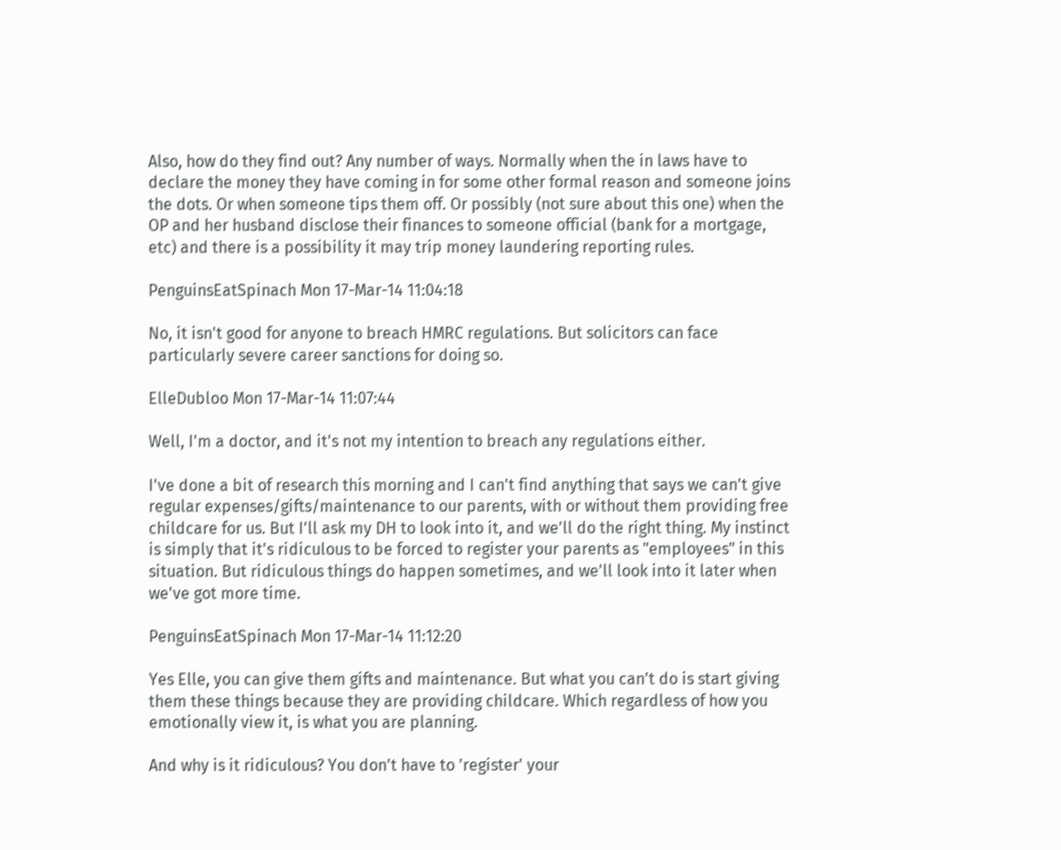Also, how do they find out? Any number of ways. Normally when the in laws have to declare the money they have coming in for some other formal reason and someone joins the dots. Or when someone tips them off. Or possibly (not sure about this one) when the OP and her husband disclose their finances to someone official (bank for a mortgage, etc) and there is a possibility it may trip money laundering reporting rules.

PenguinsEatSpinach Mon 17-Mar-14 11:04:18

No, it isn't good for anyone to breach HMRC regulations. But solicitors can face particularly severe career sanctions for doing so.

ElleDubloo Mon 17-Mar-14 11:07:44

Well, I'm a doctor, and it's not my intention to breach any regulations either.

I've done a bit of research this morning and I can't find anything that says we can't give regular expenses/gifts/maintenance to our parents, with or without them providing free childcare for us. But I'll ask my DH to look into it, and we'll do the right thing. My instinct is simply that it's ridiculous to be forced to register your parents as "employees" in this situation. But ridiculous things do happen sometimes, and we'll look into it later when we've got more time.

PenguinsEatSpinach Mon 17-Mar-14 11:12:20

Yes Elle, you can give them gifts and maintenance. But what you can't do is start giving them these things because they are providing childcare. Which regardless of how you emotionally view it, is what you are planning.

And why is it ridiculous? You don't have to 'register' your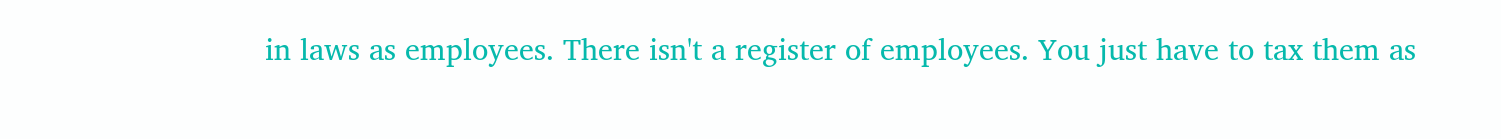in laws as employees. There isn't a register of employees. You just have to tax them as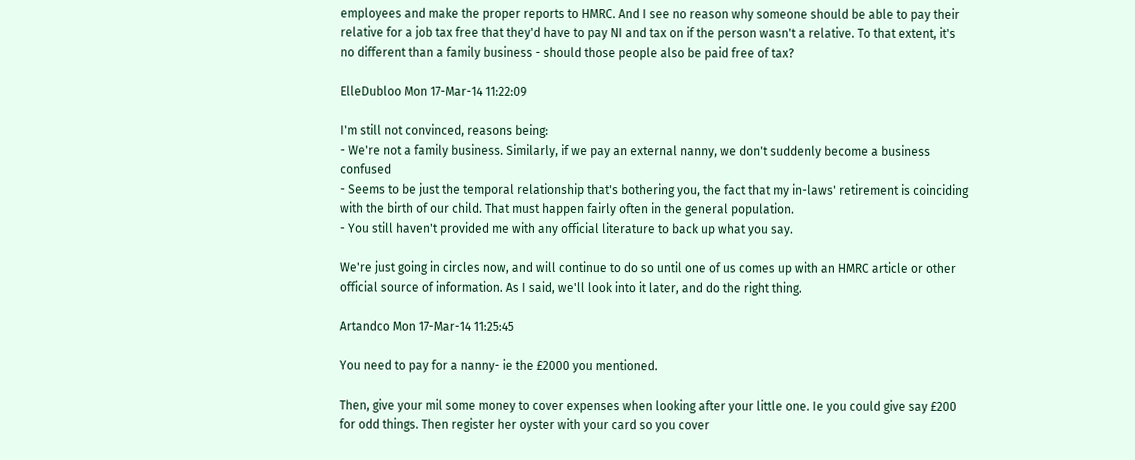employees and make the proper reports to HMRC. And I see no reason why someone should be able to pay their relative for a job tax free that they'd have to pay NI and tax on if the person wasn't a relative. To that extent, it's no different than a family business - should those people also be paid free of tax?

ElleDubloo Mon 17-Mar-14 11:22:09

I'm still not convinced, reasons being:
- We're not a family business. Similarly, if we pay an external nanny, we don't suddenly become a business confused
- Seems to be just the temporal relationship that's bothering you, the fact that my in-laws' retirement is coinciding with the birth of our child. That must happen fairly often in the general population.
- You still haven't provided me with any official literature to back up what you say.

We're just going in circles now, and will continue to do so until one of us comes up with an HMRC article or other official source of information. As I said, we'll look into it later, and do the right thing.

Artandco Mon 17-Mar-14 11:25:45

You need to pay for a nanny- ie the £2000 you mentioned.

Then, give your mil some money to cover expenses when looking after your little one. Ie you could give say £200 for odd things. Then register her oyster with your card so you cover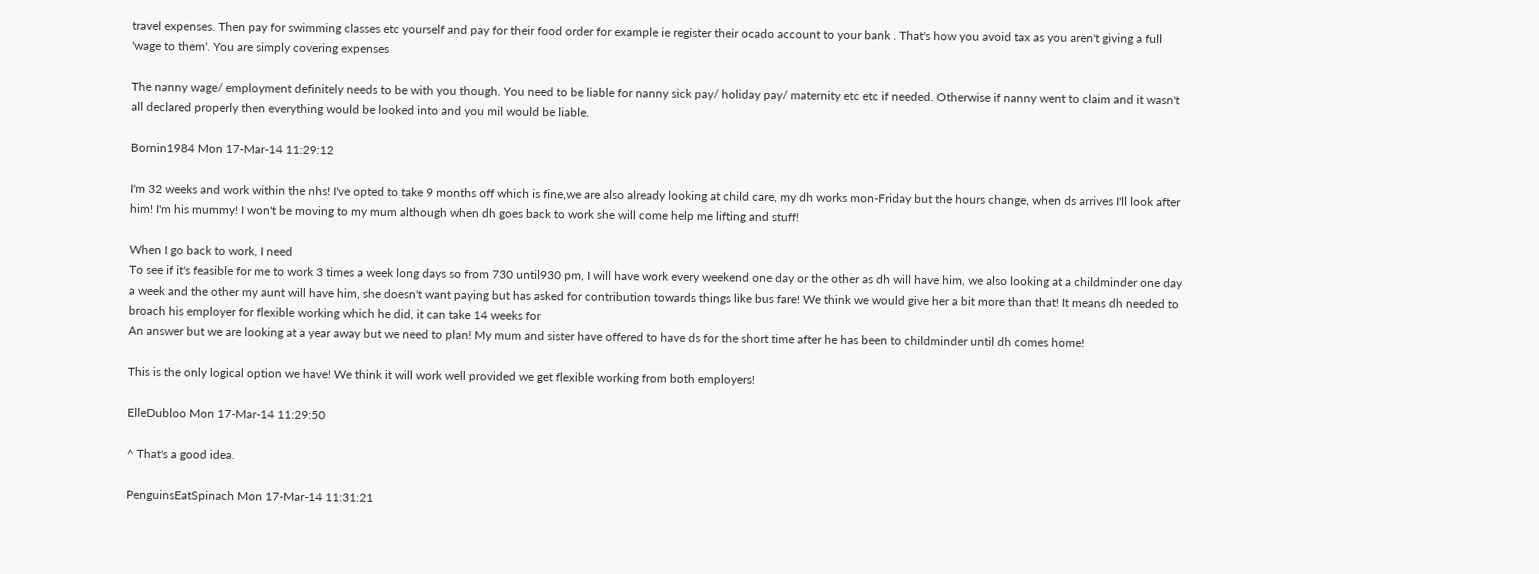travel expenses. Then pay for swimming classes etc yourself and pay for their food order for example ie register their ocado account to your bank . That's how you avoid tax as you aren't giving a full 'wage to them'. You are simply covering expenses

The nanny wage/ employment definitely needs to be with you though. You need to be liable for nanny sick pay/ holiday pay/ maternity etc etc if needed. Otherwise if nanny went to claim and it wasn't all declared properly then everything would be looked into and you mil would be liable.

Bornin1984 Mon 17-Mar-14 11:29:12

I'm 32 weeks and work within the nhs! I've opted to take 9 months off which is fine,we are also already looking at child care, my dh works mon-Friday but the hours change, when ds arrives I'll look after him! I'm his mummy! I won't be moving to my mum although when dh goes back to work she will come help me lifting and stuff!

When I go back to work, I need
To see if it's feasible for me to work 3 times a week long days so from 730 until930 pm, I will have work every weekend one day or the other as dh will have him, we also looking at a childminder one day a week and the other my aunt will have him, she doesn't want paying but has asked for contribution towards things like bus fare! We think we would give her a bit more than that! It means dh needed to broach his employer for flexible working which he did, it can take 14 weeks for
An answer but we are looking at a year away but we need to plan! My mum and sister have offered to have ds for the short time after he has been to childminder until dh comes home!

This is the only logical option we have! We think it will work well provided we get flexible working from both employers!

ElleDubloo Mon 17-Mar-14 11:29:50

^ That's a good idea.

PenguinsEatSpinach Mon 17-Mar-14 11:31:21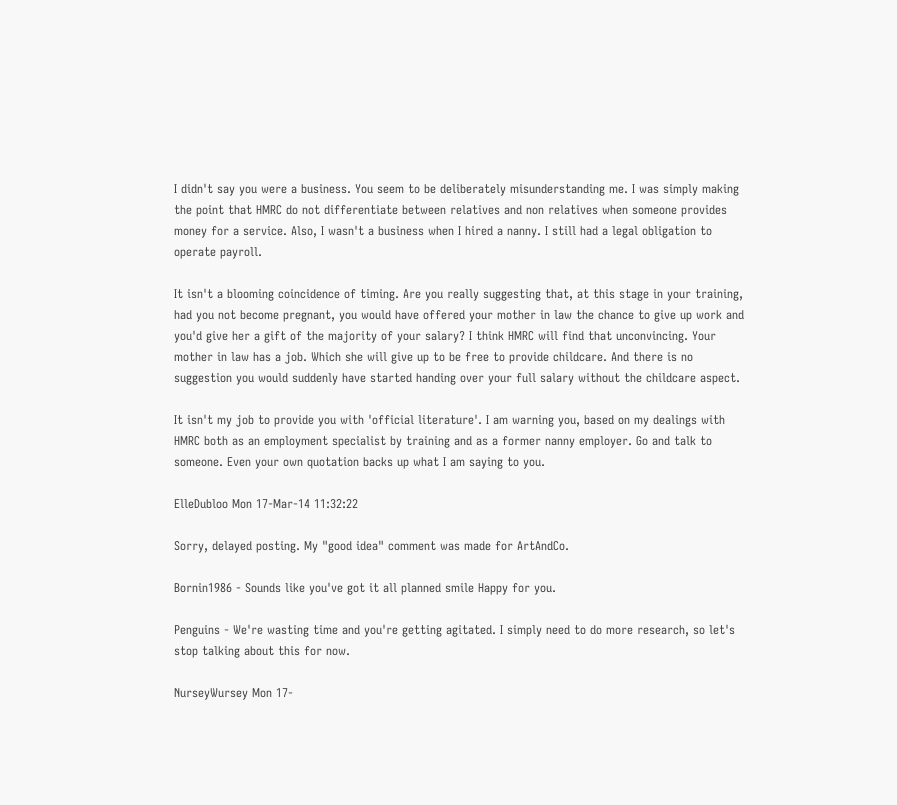I didn't say you were a business. You seem to be deliberately misunderstanding me. I was simply making the point that HMRC do not differentiate between relatives and non relatives when someone provides money for a service. Also, I wasn't a business when I hired a nanny. I still had a legal obligation to operate payroll.

It isn't a blooming coincidence of timing. Are you really suggesting that, at this stage in your training, had you not become pregnant, you would have offered your mother in law the chance to give up work and you'd give her a gift of the majority of your salary? I think HMRC will find that unconvincing. Your mother in law has a job. Which she will give up to be free to provide childcare. And there is no suggestion you would suddenly have started handing over your full salary without the childcare aspect.

It isn't my job to provide you with 'official literature'. I am warning you, based on my dealings with HMRC both as an employment specialist by training and as a former nanny employer. Go and talk to someone. Even your own quotation backs up what I am saying to you.

ElleDubloo Mon 17-Mar-14 11:32:22

Sorry, delayed posting. My "good idea" comment was made for ArtAndCo.

Bornin1986 - Sounds like you've got it all planned smile Happy for you.

Penguins - We're wasting time and you're getting agitated. I simply need to do more research, so let's stop talking about this for now.

NurseyWursey Mon 17-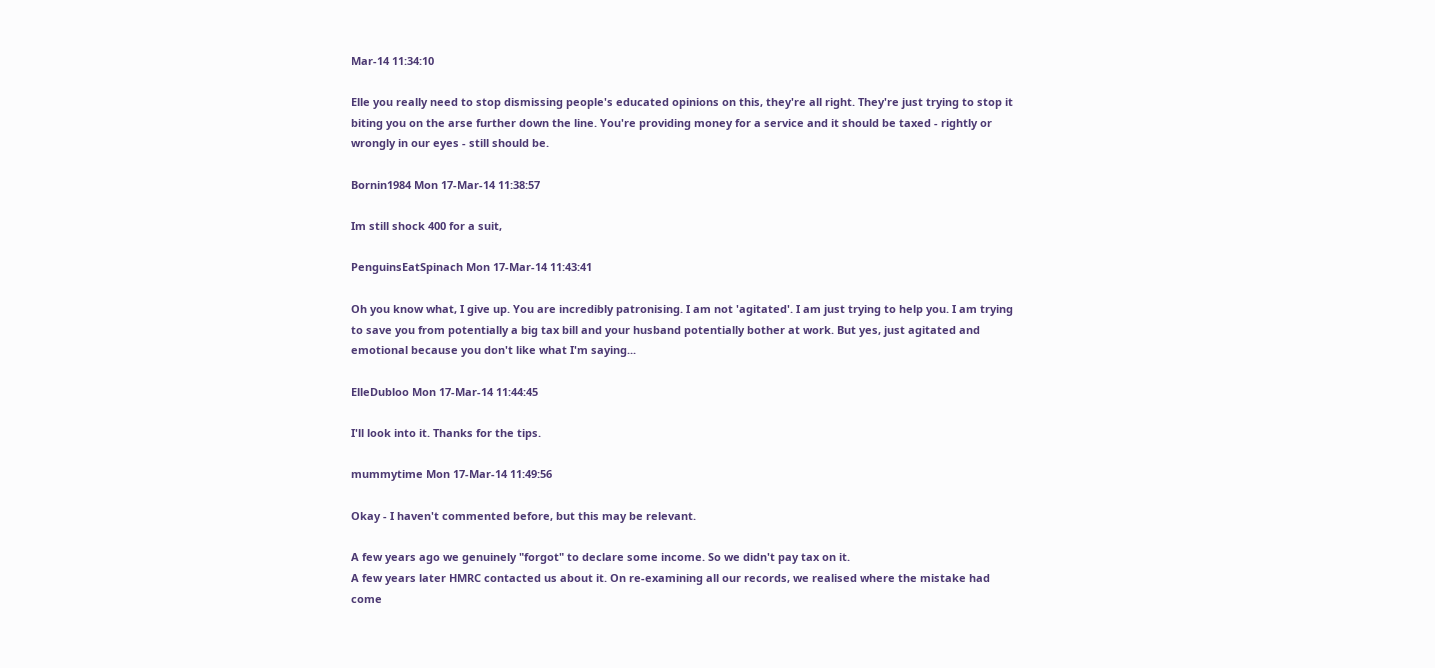Mar-14 11:34:10

Elle you really need to stop dismissing people's educated opinions on this, they're all right. They're just trying to stop it biting you on the arse further down the line. You're providing money for a service and it should be taxed - rightly or wrongly in our eyes - still should be.

Bornin1984 Mon 17-Mar-14 11:38:57

Im still shock 400 for a suit,

PenguinsEatSpinach Mon 17-Mar-14 11:43:41

Oh you know what, I give up. You are incredibly patronising. I am not 'agitated'. I am just trying to help you. I am trying to save you from potentially a big tax bill and your husband potentially bother at work. But yes, just agitated and emotional because you don't like what I'm saying...

ElleDubloo Mon 17-Mar-14 11:44:45

I'll look into it. Thanks for the tips.

mummytime Mon 17-Mar-14 11:49:56

Okay - I haven't commented before, but this may be relevant.

A few years ago we genuinely "forgot" to declare some income. So we didn't pay tax on it.
A few years later HMRC contacted us about it. On re-examining all our records, we realised where the mistake had come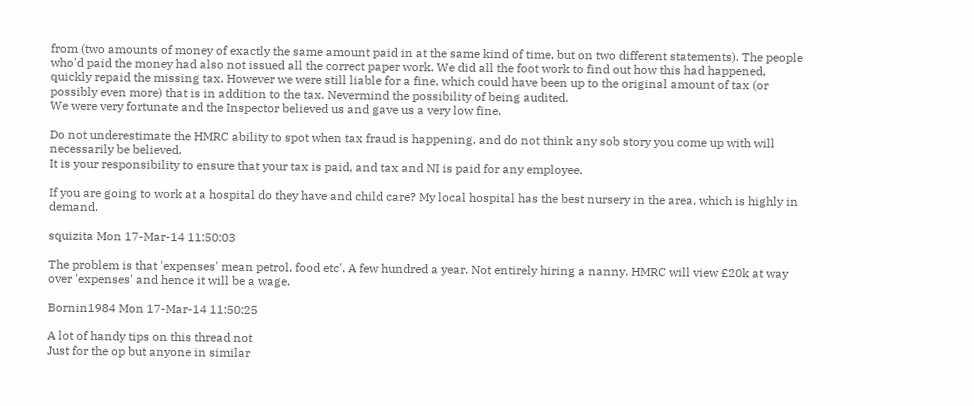from (two amounts of money of exactly the same amount paid in at the same kind of time, but on two different statements). The people who'd paid the money had also not issued all the correct paper work. We did all the foot work to find out how this had happened, quickly repaid the missing tax. However we were still liable for a fine, which could have been up to the original amount of tax (or possibly even more) that is in addition to the tax. Nevermind the possibility of being audited.
We were very fortunate and the Inspector believed us and gave us a very low fine.

Do not underestimate the HMRC ability to spot when tax fraud is happening, and do not think any sob story you come up with will necessarily be believed.
It is your responsibility to ensure that your tax is paid, and tax and NI is paid for any employee.

If you are going to work at a hospital do they have and child care? My local hospital has the best nursery in the area, which is highly in demand.

squizita Mon 17-Mar-14 11:50:03

The problem is that 'expenses' mean petrol, food etc'. A few hundred a year. Not entirely hiring a nanny. HMRC will view £20k at way over 'expenses' and hence it will be a wage.

Bornin1984 Mon 17-Mar-14 11:50:25

A lot of handy tips on this thread not
Just for the op but anyone in similar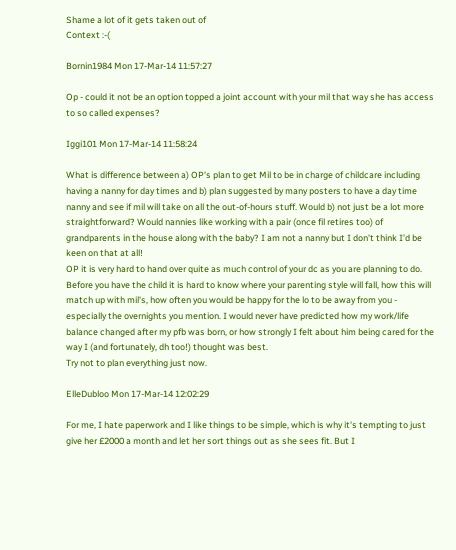Shame a lot of it gets taken out of
Context :-(

Bornin1984 Mon 17-Mar-14 11:57:27

Op - could it not be an option topped a joint account with your mil that way she has access to so called expenses?

Iggi101 Mon 17-Mar-14 11:58:24

What is difference between a) OP's plan to get Mil to be in charge of childcare including having a nanny for day times and b) plan suggested by many posters to have a day time nanny and see if mil will take on all the out-of-hours stuff. Would b) not just be a lot more straightforward? Would nannies like working with a pair (once fil retires too) of grandparents in the house along with the baby? I am not a nanny but I don't think I'd be keen on that at all!
OP it is very hard to hand over quite as much control of your dc as you are planning to do. Before you have the child it is hard to know where your parenting style will fall, how this will match up with mil's, how often you would be happy for the lo to be away from you - especially the overnights you mention. I would never have predicted how my work/life balance changed after my pfb was born, or how strongly I felt about him being cared for the way I (and fortunately, dh too!) thought was best.
Try not to plan everything just now.

ElleDubloo Mon 17-Mar-14 12:02:29

For me, I hate paperwork and I like things to be simple, which is why it's tempting to just give her £2000 a month and let her sort things out as she sees fit. But I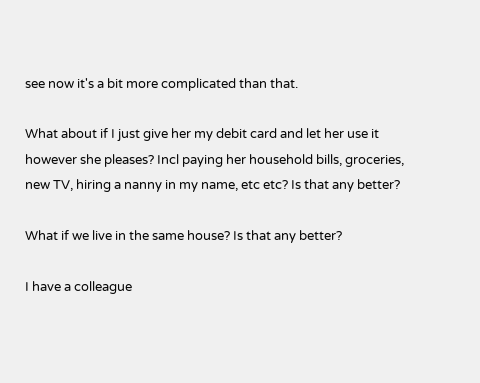see now it's a bit more complicated than that.

What about if I just give her my debit card and let her use it however she pleases? Incl paying her household bills, groceries, new TV, hiring a nanny in my name, etc etc? Is that any better?

What if we live in the same house? Is that any better?

I have a colleague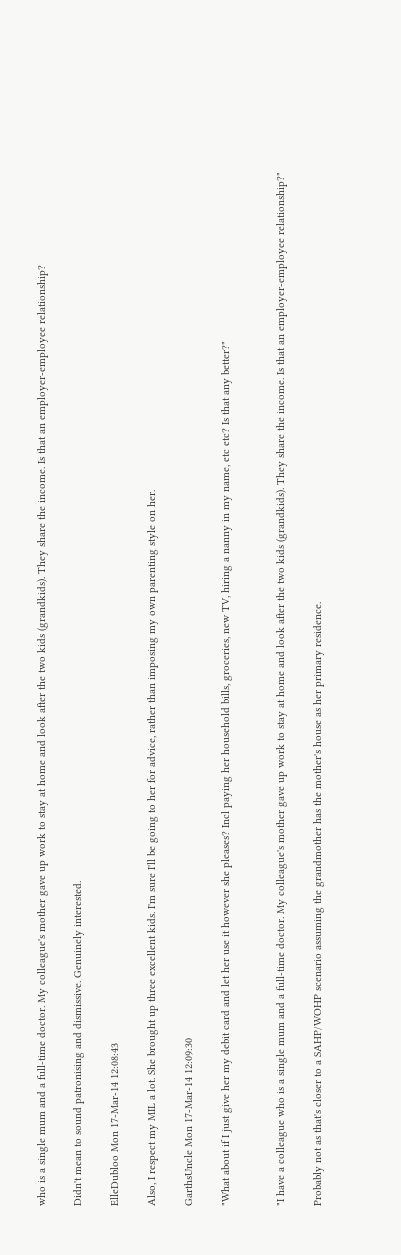who is a single mum and a full-time doctor. My colleague's mother gave up work to stay at home and look after the two kids (grandkids). They share the income. Is that an employer-employee relationship?

Didn't mean to sound patronising and dismissive. Genuinely interested.

ElleDubloo Mon 17-Mar-14 12:08:43

Also, I respect my MIL a lot. She brought up three excellent kids. I'm sure I'll be going to her for advice, rather than imposing my own parenting style on her.

GarthsUncle Mon 17-Mar-14 12:09:30

"What about if I just give her my debit card and let her use it however she pleases? Incl paying her household bills, groceries, new TV, hiring a nanny in my name, etc etc? Is that any better?"


"I have a colleague who is a single mum and a full-time doctor. My colleague's mother gave up work to stay at home and look after the two kids (grandkids). They share the income. Is that an employer-employee relationship?"

Probably not as that's closer to a SAHP/WOHP scenario assuming the grandmother has the mother's house as her primary residence.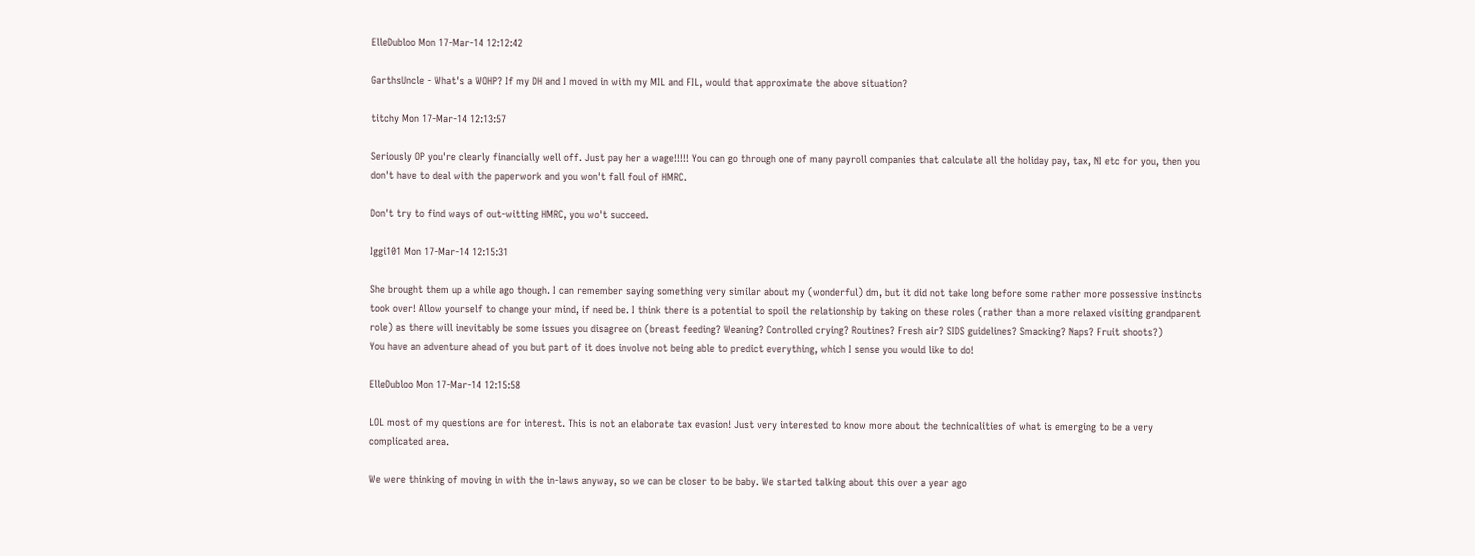ElleDubloo Mon 17-Mar-14 12:12:42

GarthsUncle - What's a WOHP? If my DH and I moved in with my MIL and FIL, would that approximate the above situation?

titchy Mon 17-Mar-14 12:13:57

Seriously OP you're clearly financially well off. Just pay her a wage!!!!! You can go through one of many payroll companies that calculate all the holiday pay, tax, NI etc for you, then you don't have to deal with the paperwork and you won't fall foul of HMRC.

Don't try to find ways of out-witting HMRC, you wo't succeed.

Iggi101 Mon 17-Mar-14 12:15:31

She brought them up a while ago though. I can remember saying something very similar about my (wonderful) dm, but it did not take long before some rather more possessive instincts took over! Allow yourself to change your mind, if need be. I think there is a potential to spoil the relationship by taking on these roles (rather than a more relaxed visiting grandparent role) as there will inevitably be some issues you disagree on (breast feeding? Weaning? Controlled crying? Routines? Fresh air? SIDS guidelines? Smacking? Naps? Fruit shoots?)
You have an adventure ahead of you but part of it does involve not being able to predict everything, which I sense you would like to do!

ElleDubloo Mon 17-Mar-14 12:15:58

LOL most of my questions are for interest. This is not an elaborate tax evasion! Just very interested to know more about the technicalities of what is emerging to be a very complicated area.

We were thinking of moving in with the in-laws anyway, so we can be closer to be baby. We started talking about this over a year ago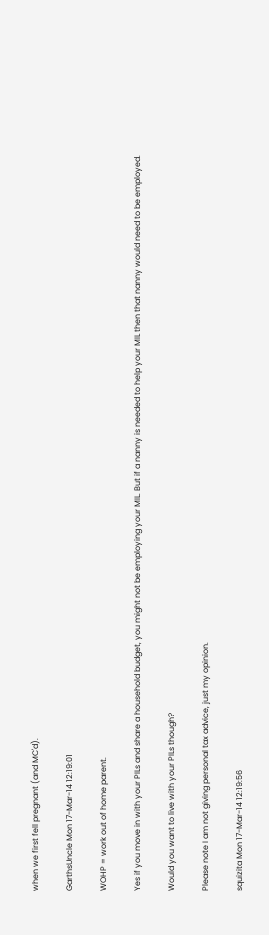when we first fell pregnant (and MC'd).

GarthsUncle Mon 17-Mar-14 12:19:01

WOHP = work out of home parent.

Yes if you move in with your PILs and share a household budget, you might not be employing your MIL. But if a nanny is needed to help your MIL then that nanny would need to be employed.

Would you want to live with your PILs though?

Please note I am not giving personal tax advice, just my opinion.

squizita Mon 17-Mar-14 12:19:56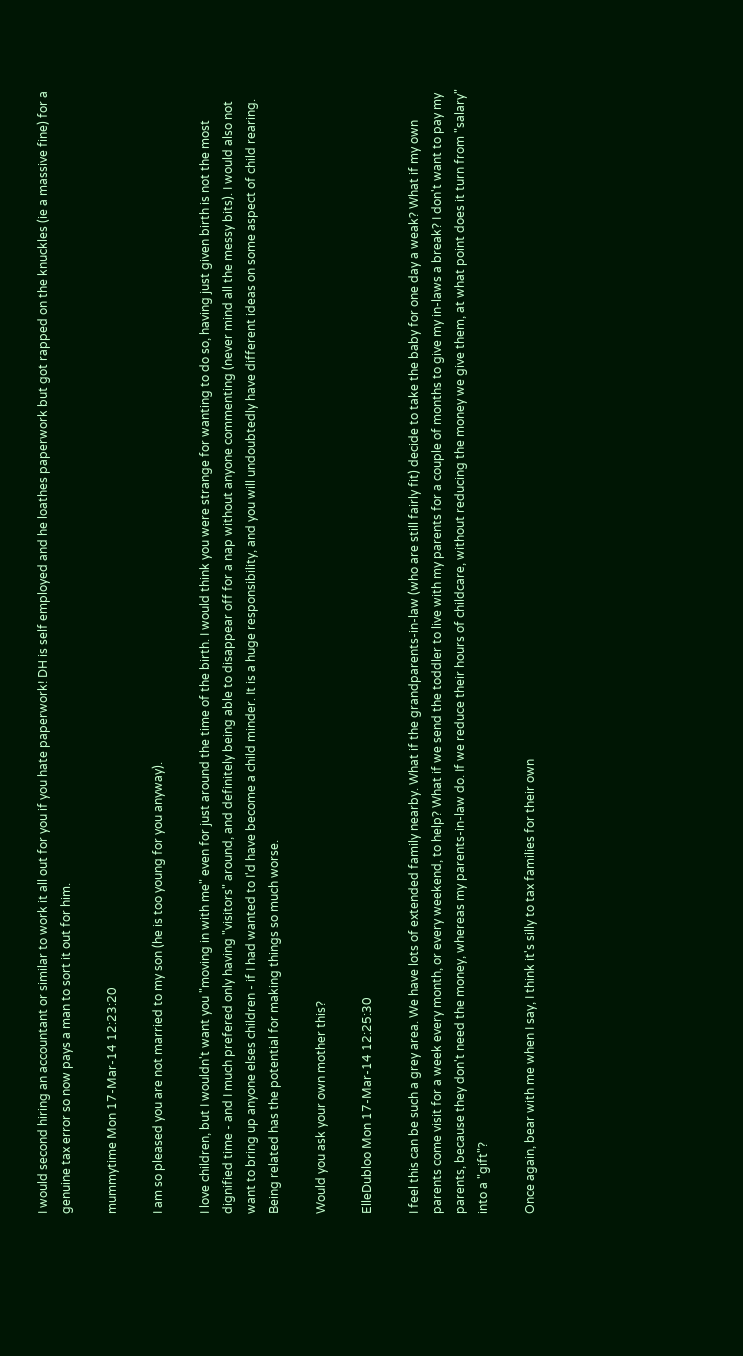I would second hiring an accountant or similar to work it all out for you if you hate paperwork! DH is self employed and he loathes paperwork but got rapped on the knuckles (ie a massive fine) for a genuine tax error so now pays a man to sort it out for him.

mummytime Mon 17-Mar-14 12:23:20

I am so pleased you are not married to my son (he is too young for you anyway).

I love children, but I wouldn't want you "moving in with me" even for just around the time of the birth. I would think you were strange for wanting to do so, having just given birth is not the most dignified time - and I much prefered only having "visitors" around, and definitely being able to disappear off for a nap without anyone commenting (never mind all the messy bits). I would also not want to bring up anyone elses children - if I had wanted to I'd have become a child minder. It is a huge responsibility, and you will undoubtedly have different ideas on some aspect of child rearing.
Being related has the potential for making things so much worse.

Would you ask your own mother this?

ElleDubloo Mon 17-Mar-14 12:25:30

I feel this can be such a grey area. We have lots of extended family nearby. What if the grandparents-in-law (who are still fairly fit) decide to take the baby for one day a weak? What if my own parents come visit for a week every month, or every weekend, to help? What if we send the toddler to live with my parents for a couple of months to give my in-laws a break? I don't want to pay my parents, because they don't need the money, whereas my parents-in-law do. If we reduce their hours of childcare, without reducing the money we give them, at what point does it turn from "salary" into a "gift"?

Once again, bear with me when I say, I think it's silly to tax families for their own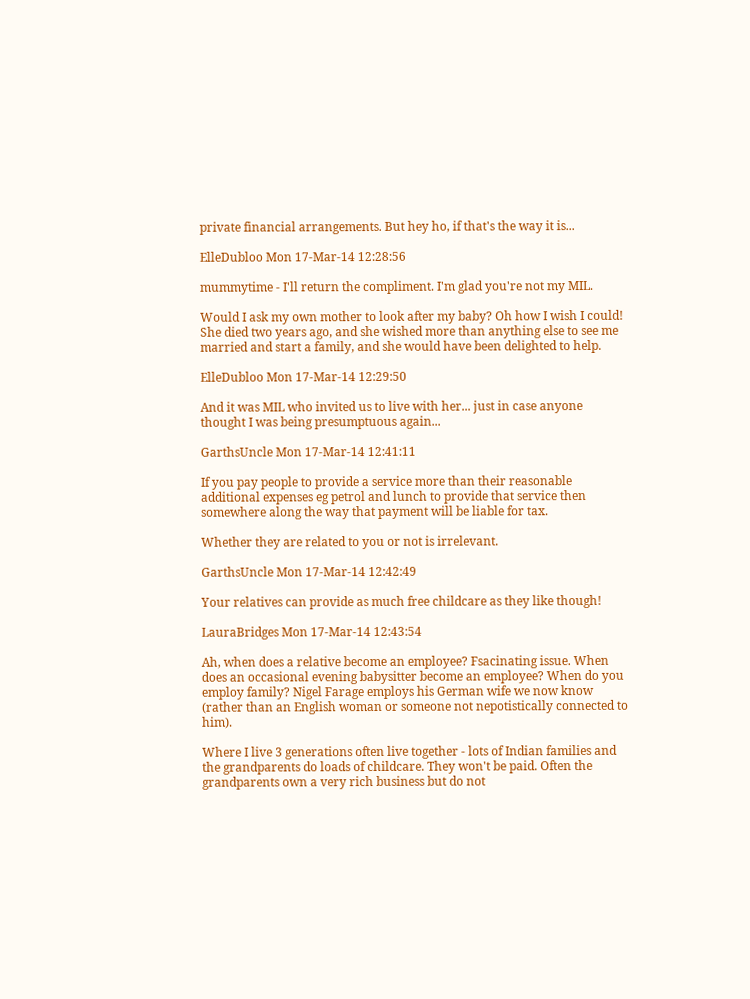private financial arrangements. But hey ho, if that's the way it is...

ElleDubloo Mon 17-Mar-14 12:28:56

mummytime - I'll return the compliment. I'm glad you're not my MIL.

Would I ask my own mother to look after my baby? Oh how I wish I could! She died two years ago, and she wished more than anything else to see me married and start a family, and she would have been delighted to help.

ElleDubloo Mon 17-Mar-14 12:29:50

And it was MIL who invited us to live with her... just in case anyone thought I was being presumptuous again...

GarthsUncle Mon 17-Mar-14 12:41:11

If you pay people to provide a service more than their reasonable additional expenses eg petrol and lunch to provide that service then somewhere along the way that payment will be liable for tax.

Whether they are related to you or not is irrelevant.

GarthsUncle Mon 17-Mar-14 12:42:49

Your relatives can provide as much free childcare as they like though!

LauraBridges Mon 17-Mar-14 12:43:54

Ah, when does a relative become an employee? Fsacinating issue. When does an occasional evening babysitter become an employee? When do you employ family? Nigel Farage employs his German wife we now know (rather than an English woman or someone not nepotistically connected to him).

Where I live 3 generations often live together - lots of Indian families and the grandparents do loads of childcare. They won't be paid. Often the grandparents own a very rich business but do not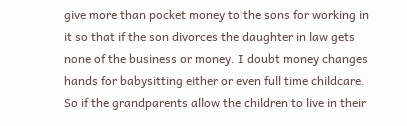give more than pocket money to the sons for working in it so that if the son divorces the daughter in law gets none of the business or money. I doubt money changes hands for babysitting either or even full time childcare. So if the grandparents allow the children to live in their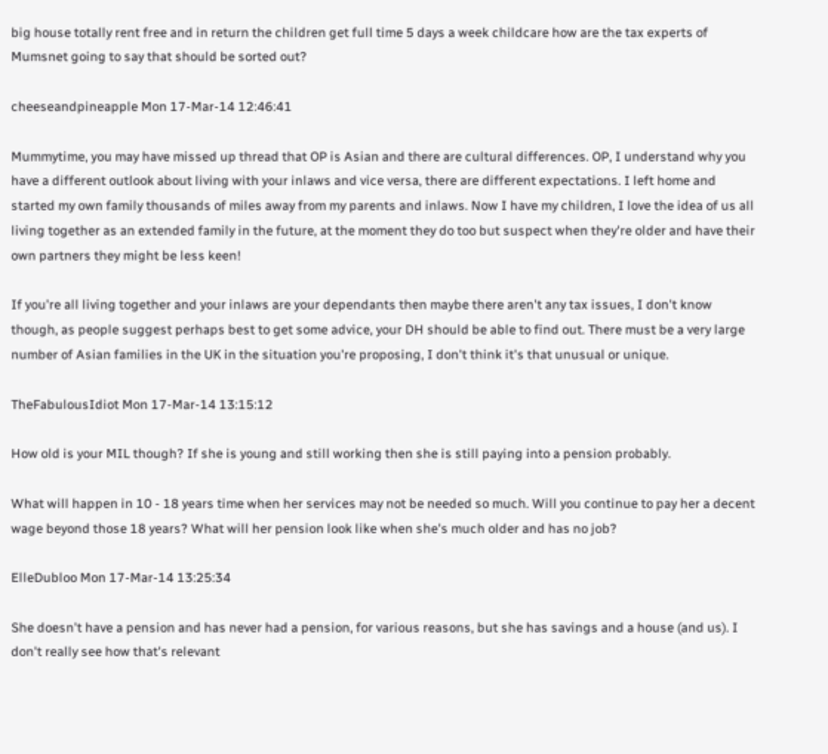big house totally rent free and in return the children get full time 5 days a week childcare how are the tax experts of Mumsnet going to say that should be sorted out?

cheeseandpineapple Mon 17-Mar-14 12:46:41

Mummytime, you may have missed up thread that OP is Asian and there are cultural differences. OP, I understand why you have a different outlook about living with your inlaws and vice versa, there are different expectations. I left home and started my own family thousands of miles away from my parents and inlaws. Now I have my children, I love the idea of us all living together as an extended family in the future, at the moment they do too but suspect when they're older and have their own partners they might be less keen!

If you're all living together and your inlaws are your dependants then maybe there aren't any tax issues, I don't know though, as people suggest perhaps best to get some advice, your DH should be able to find out. There must be a very large number of Asian families in the UK in the situation you're proposing, I don't think it's that unusual or unique.

TheFabulousIdiot Mon 17-Mar-14 13:15:12

How old is your MIL though? If she is young and still working then she is still paying into a pension probably.

What will happen in 10 - 18 years time when her services may not be needed so much. Will you continue to pay her a decent wage beyond those 18 years? What will her pension look like when she's much older and has no job?

ElleDubloo Mon 17-Mar-14 13:25:34

She doesn't have a pension and has never had a pension, for various reasons, but she has savings and a house (and us). I don't really see how that's relevant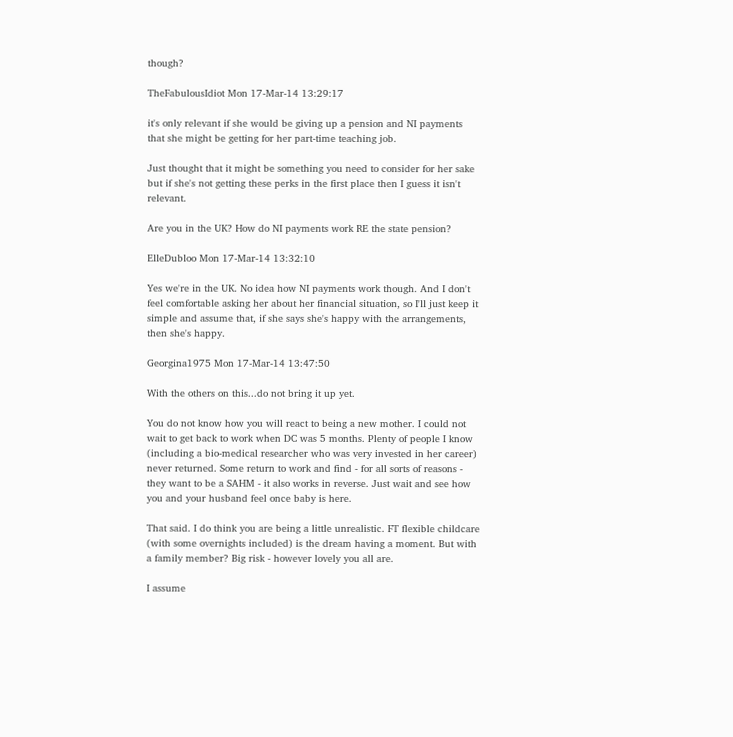though?

TheFabulousIdiot Mon 17-Mar-14 13:29:17

it's only relevant if she would be giving up a pension and NI payments that she might be getting for her part-time teaching job.

Just thought that it might be something you need to consider for her sake but if she's not getting these perks in the first place then I guess it isn't relevant.

Are you in the UK? How do NI payments work RE the state pension?

ElleDubloo Mon 17-Mar-14 13:32:10

Yes we're in the UK. No idea how NI payments work though. And I don't feel comfortable asking her about her financial situation, so I'll just keep it simple and assume that, if she says she's happy with the arrangements, then she's happy.

Georgina1975 Mon 17-Mar-14 13:47:50

With the others on this...do not bring it up yet.

You do not know how you will react to being a new mother. I could not wait to get back to work when DC was 5 months. Plenty of people I know (including a bio-medical researcher who was very invested in her career) never returned. Some return to work and find - for all sorts of reasons - they want to be a SAHM - it also works in reverse. Just wait and see how you and your husband feel once baby is here.

That said. I do think you are being a little unrealistic. FT flexible childcare (with some overnights included) is the dream having a moment. But with a family member? Big risk - however lovely you all are.

I assume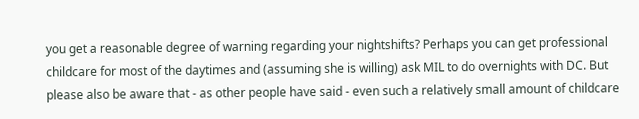you get a reasonable degree of warning regarding your nightshifts? Perhaps you can get professional childcare for most of the daytimes and (assuming she is willing) ask MIL to do overnights with DC. But please also be aware that - as other people have said - even such a relatively small amount of childcare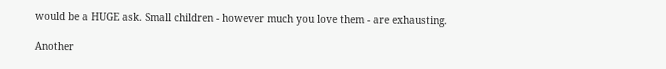would be a HUGE ask. Small children - however much you love them - are exhausting.

Another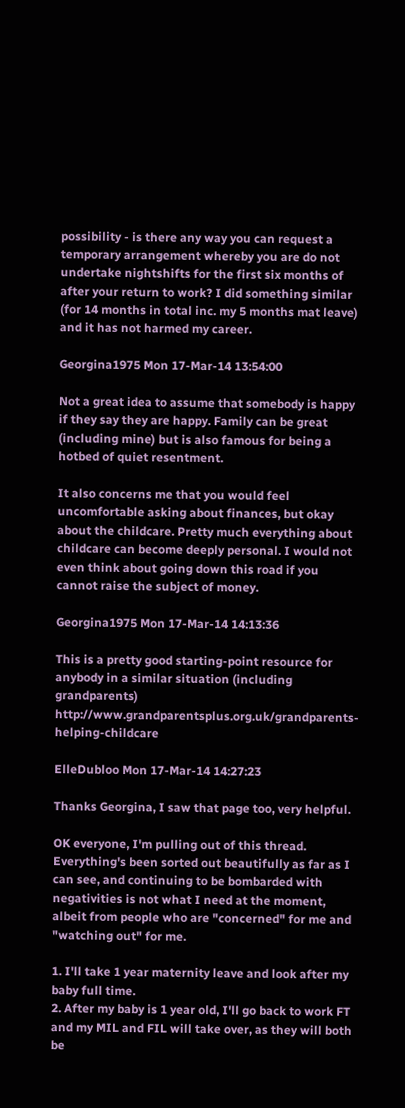possibility - is there any way you can request a temporary arrangement whereby you are do not undertake nightshifts for the first six months of after your return to work? I did something similar (for 14 months in total inc. my 5 months mat leave) and it has not harmed my career.

Georgina1975 Mon 17-Mar-14 13:54:00

Not a great idea to assume that somebody is happy if they say they are happy. Family can be great (including mine) but is also famous for being a hotbed of quiet resentment.

It also concerns me that you would feel uncomfortable asking about finances, but okay about the childcare. Pretty much everything about childcare can become deeply personal. I would not even think about going down this road if you cannot raise the subject of money.

Georgina1975 Mon 17-Mar-14 14:13:36

This is a pretty good starting-point resource for anybody in a similar situation (including grandparents) http://www.grandparentsplus.org.uk/grandparents-helping-childcare

ElleDubloo Mon 17-Mar-14 14:27:23

Thanks Georgina, I saw that page too, very helpful.

OK everyone, I'm pulling out of this thread. Everything's been sorted out beautifully as far as I can see, and continuing to be bombarded with negativities is not what I need at the moment, albeit from people who are "concerned" for me and "watching out" for me.

1. I'll take 1 year maternity leave and look after my baby full time.
2. After my baby is 1 year old, I'll go back to work FT and my MIL and FIL will take over, as they will both be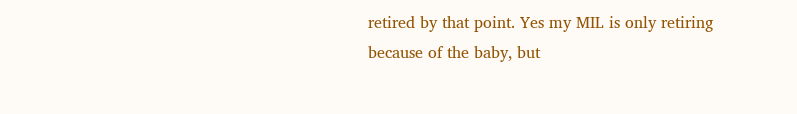retired by that point. Yes my MIL is only retiring because of the baby, but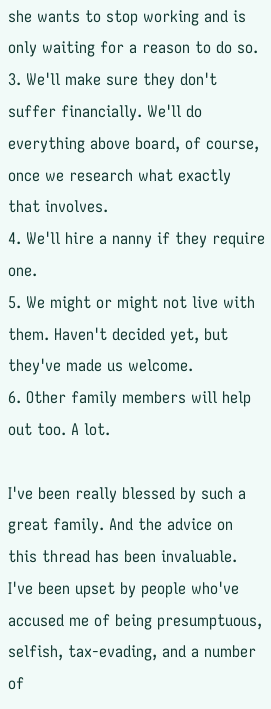she wants to stop working and is only waiting for a reason to do so.
3. We'll make sure they don't suffer financially. We'll do everything above board, of course, once we research what exactly that involves.
4. We'll hire a nanny if they require one.
5. We might or might not live with them. Haven't decided yet, but they've made us welcome.
6. Other family members will help out too. A lot.

I've been really blessed by such a great family. And the advice on this thread has been invaluable. I've been upset by people who've accused me of being presumptuous, selfish, tax-evading, and a number of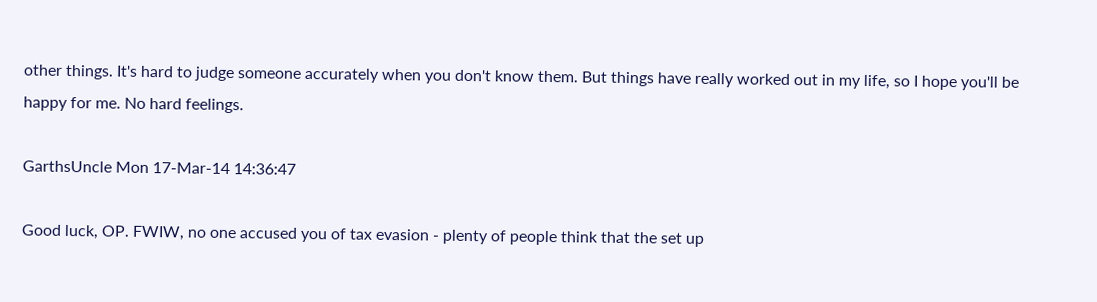other things. It's hard to judge someone accurately when you don't know them. But things have really worked out in my life, so I hope you'll be happy for me. No hard feelings.

GarthsUncle Mon 17-Mar-14 14:36:47

Good luck, OP. FWIW, no one accused you of tax evasion - plenty of people think that the set up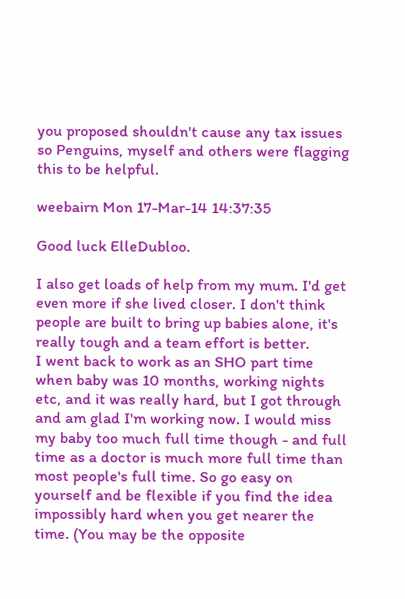you proposed shouldn't cause any tax issues so Penguins, myself and others were flagging this to be helpful.

weebairn Mon 17-Mar-14 14:37:35

Good luck ElleDubloo.

I also get loads of help from my mum. I'd get even more if she lived closer. I don't think people are built to bring up babies alone, it's really tough and a team effort is better.
I went back to work as an SHO part time when baby was 10 months, working nights etc, and it was really hard, but I got through and am glad I'm working now. I would miss my baby too much full time though - and full time as a doctor is much more full time than most people's full time. So go easy on yourself and be flexible if you find the idea impossibly hard when you get nearer the time. (You may be the opposite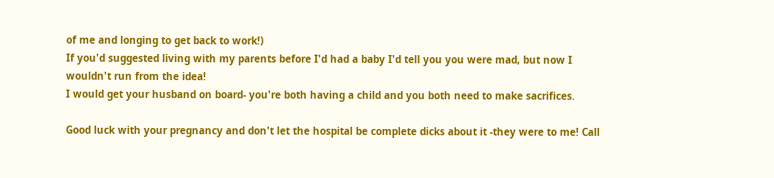of me and longing to get back to work!)
If you'd suggested living with my parents before I'd had a baby I'd tell you you were mad, but now I wouldn't run from the idea!
I would get your husband on board- you're both having a child and you both need to make sacrifices.

Good luck with your pregnancy and don't let the hospital be complete dicks about it -they were to me! Call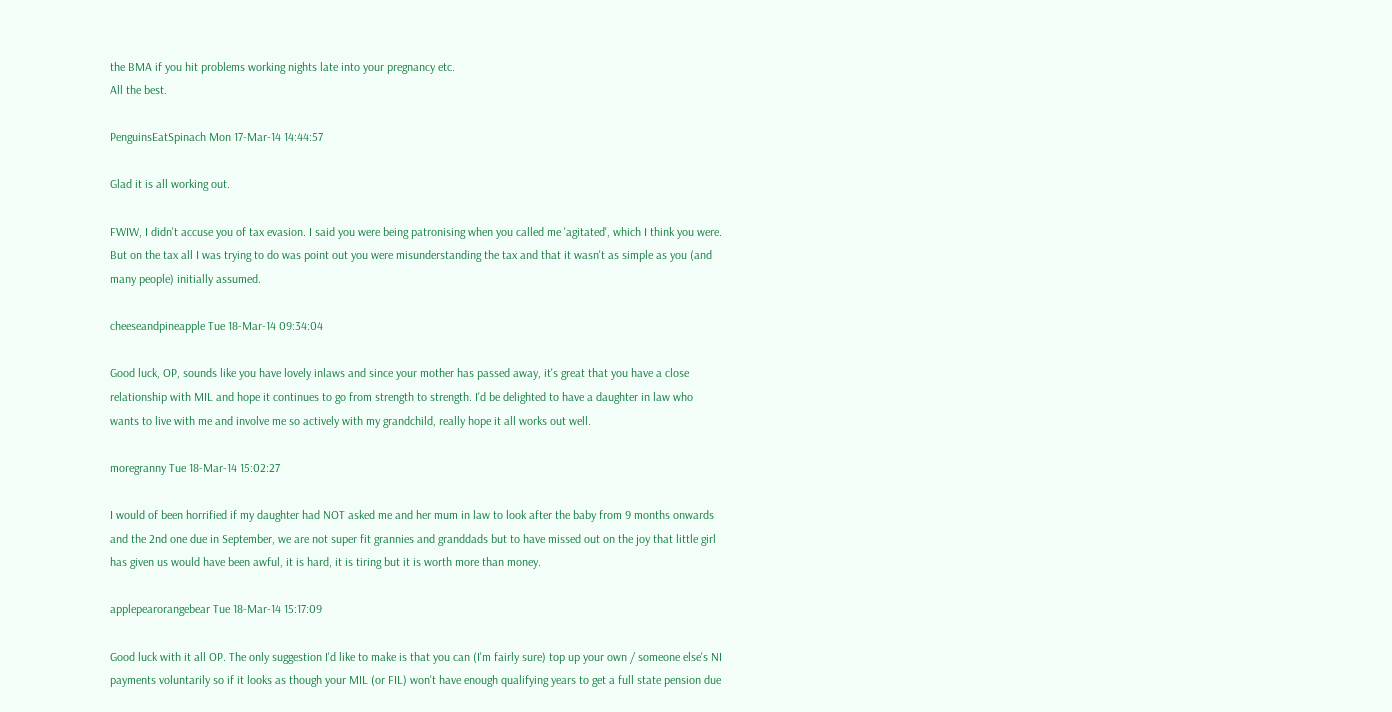the BMA if you hit problems working nights late into your pregnancy etc.
All the best.

PenguinsEatSpinach Mon 17-Mar-14 14:44:57

Glad it is all working out.

FWIW, I didn't accuse you of tax evasion. I said you were being patronising when you called me 'agitated', which I think you were. But on the tax all I was trying to do was point out you were misunderstanding the tax and that it wasn't as simple as you (and many people) initially assumed.

cheeseandpineapple Tue 18-Mar-14 09:34:04

Good luck, OP, sounds like you have lovely inlaws and since your mother has passed away, it's great that you have a close relationship with MIL and hope it continues to go from strength to strength. I'd be delighted to have a daughter in law who wants to live with me and involve me so actively with my grandchild, really hope it all works out well.

moregranny Tue 18-Mar-14 15:02:27

I would of been horrified if my daughter had NOT asked me and her mum in law to look after the baby from 9 months onwards and the 2nd one due in September, we are not super fit grannies and granddads but to have missed out on the joy that little girl has given us would have been awful, it is hard, it is tiring but it is worth more than money.

applepearorangebear Tue 18-Mar-14 15:17:09

Good luck with it all OP. The only suggestion I'd like to make is that you can (I'm fairly sure) top up your own / someone else's NI payments voluntarily so if it looks as though your MIL (or FIL) won't have enough qualifying years to get a full state pension due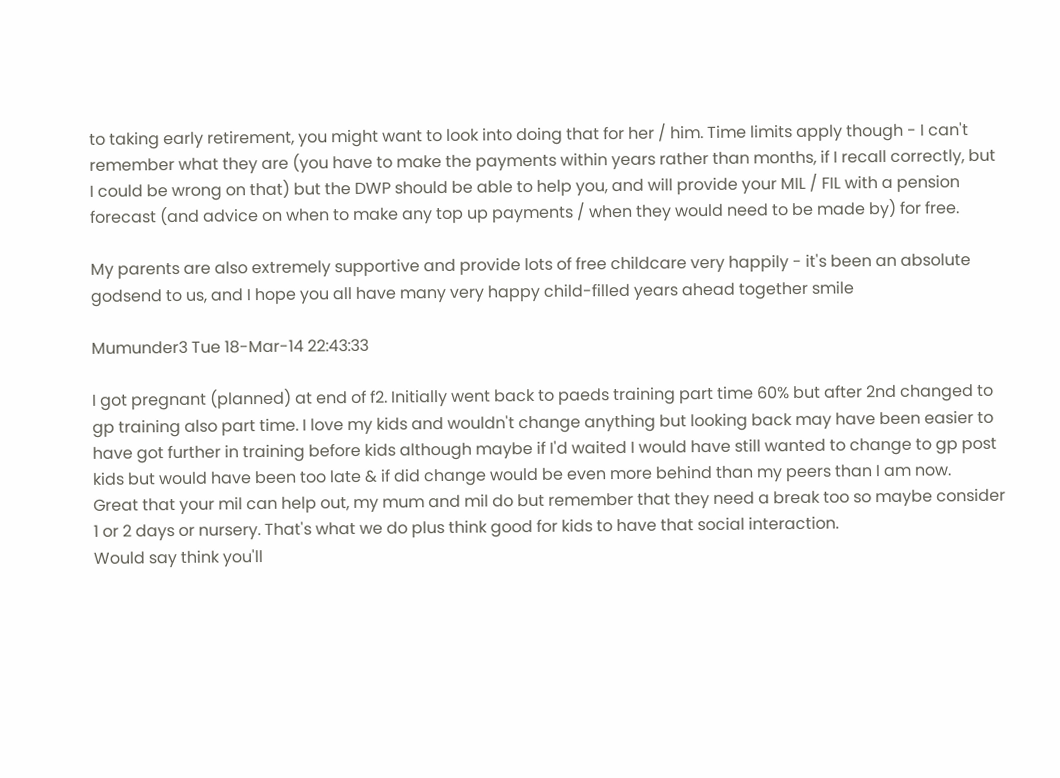to taking early retirement, you might want to look into doing that for her / him. Time limits apply though - I can't remember what they are (you have to make the payments within years rather than months, if I recall correctly, but I could be wrong on that) but the DWP should be able to help you, and will provide your MIL / FIL with a pension forecast (and advice on when to make any top up payments / when they would need to be made by) for free.

My parents are also extremely supportive and provide lots of free childcare very happily - it's been an absolute godsend to us, and I hope you all have many very happy child-filled years ahead together smile

Mumunder3 Tue 18-Mar-14 22:43:33

I got pregnant (planned) at end of f2. Initially went back to paeds training part time 60% but after 2nd changed to gp training also part time. I love my kids and wouldn't change anything but looking back may have been easier to have got further in training before kids although maybe if I'd waited I would have still wanted to change to gp post kids but would have been too late & if did change would be even more behind than my peers than I am now.
Great that your mil can help out, my mum and mil do but remember that they need a break too so maybe consider 1 or 2 days or nursery. That's what we do plus think good for kids to have that social interaction.
Would say think you'll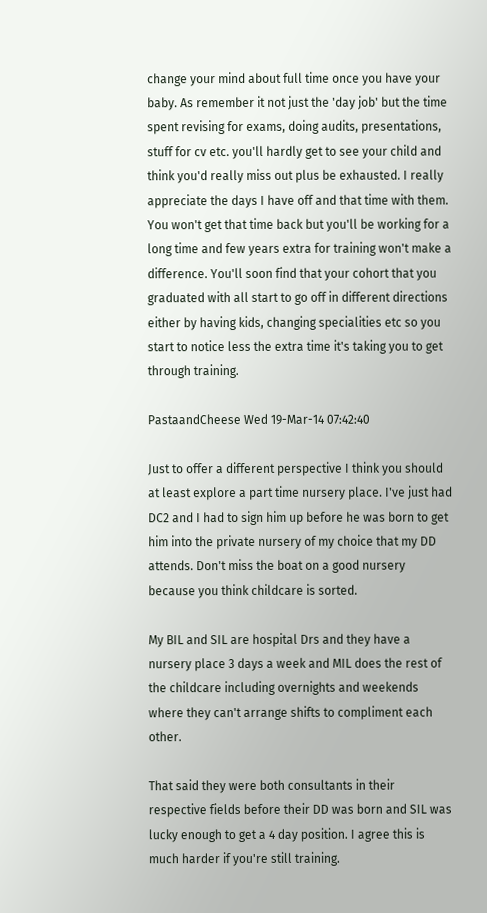change your mind about full time once you have your baby. As remember it not just the 'day job' but the time spent revising for exams, doing audits, presentations, stuff for cv etc. you'll hardly get to see your child and think you'd really miss out plus be exhausted. I really appreciate the days I have off and that time with them. You won't get that time back but you'll be working for a long time and few years extra for training won't make a difference. You'll soon find that your cohort that you graduated with all start to go off in different directions either by having kids, changing specialities etc so you start to notice less the extra time it's taking you to get through training.

PastaandCheese Wed 19-Mar-14 07:42:40

Just to offer a different perspective I think you should at least explore a part time nursery place. I've just had DC2 and I had to sign him up before he was born to get him into the private nursery of my choice that my DD attends. Don't miss the boat on a good nursery because you think childcare is sorted.

My BIL and SIL are hospital Drs and they have a nursery place 3 days a week and MIL does the rest of the childcare including overnights and weekends where they can't arrange shifts to compliment each other.

That said they were both consultants in their respective fields before their DD was born and SIL was lucky enough to get a 4 day position. I agree this is much harder if you're still training.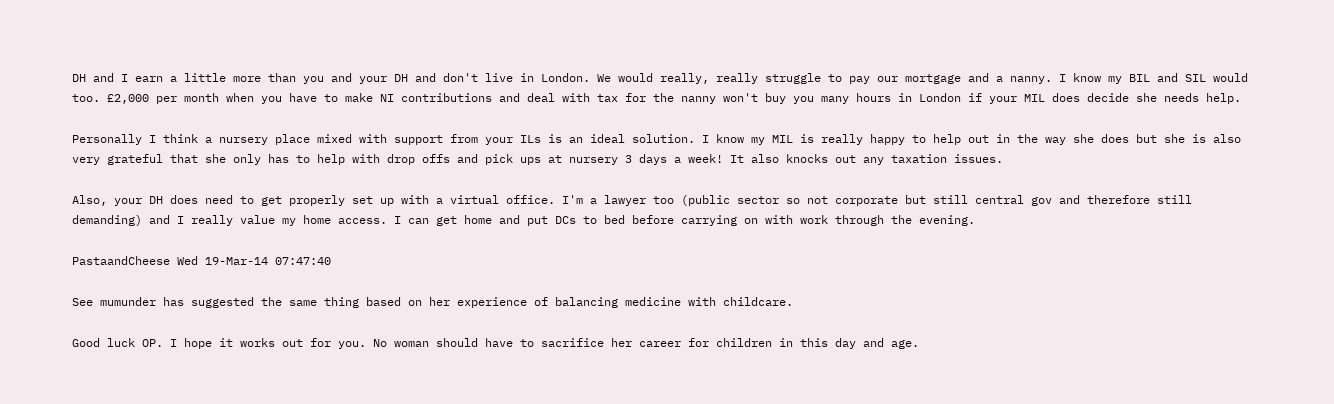DH and I earn a little more than you and your DH and don't live in London. We would really, really struggle to pay our mortgage and a nanny. I know my BIL and SIL would too. £2,000 per month when you have to make NI contributions and deal with tax for the nanny won't buy you many hours in London if your MIL does decide she needs help.

Personally I think a nursery place mixed with support from your ILs is an ideal solution. I know my MIL is really happy to help out in the way she does but she is also very grateful that she only has to help with drop offs and pick ups at nursery 3 days a week! It also knocks out any taxation issues.

Also, your DH does need to get properly set up with a virtual office. I'm a lawyer too (public sector so not corporate but still central gov and therefore still demanding) and I really value my home access. I can get home and put DCs to bed before carrying on with work through the evening.

PastaandCheese Wed 19-Mar-14 07:47:40

See mumunder has suggested the same thing based on her experience of balancing medicine with childcare.

Good luck OP. I hope it works out for you. No woman should have to sacrifice her career for children in this day and age.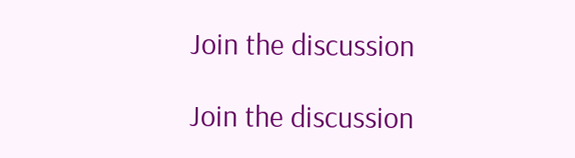Join the discussion

Join the discussion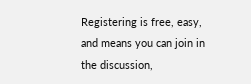Registering is free, easy, and means you can join in the discussion,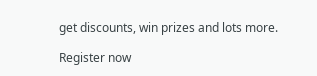get discounts, win prizes and lots more.

Register now